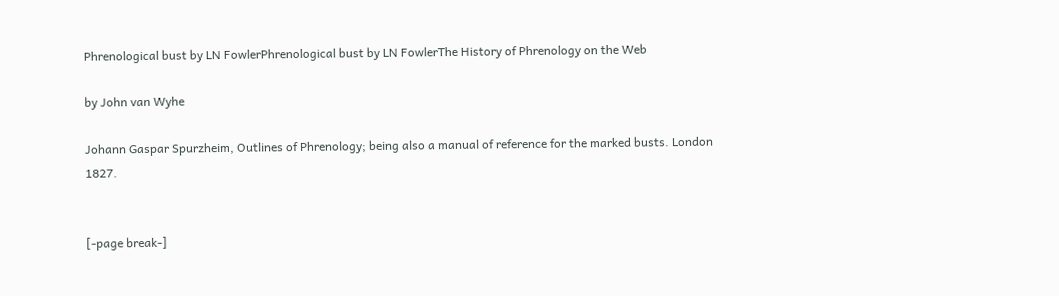Phrenological bust by LN FowlerPhrenological bust by LN FowlerThe History of Phrenology on the Web

by John van Wyhe

Johann Gaspar Spurzheim, Outlines of Phrenology; being also a manual of reference for the marked busts. London 1827.


[-page break-]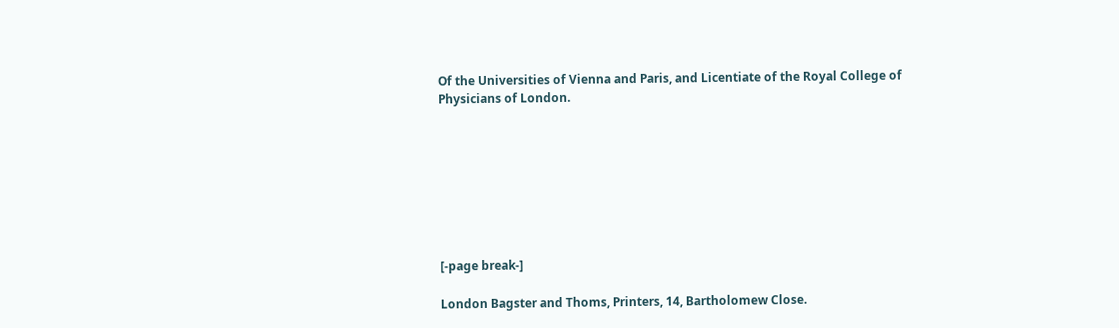Of the Universities of Vienna and Paris, and Licentiate of the Royal College of Physicians of London.








[-page break-]

London Bagster and Thoms, Printers, 14, Bartholomew Close.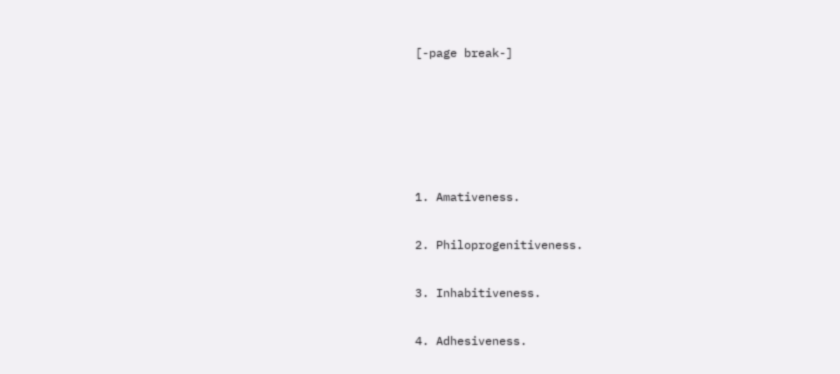[-page break-]





1. Amativeness.

2. Philoprogenitiveness.

3. Inhabitiveness.

4. Adhesiveness.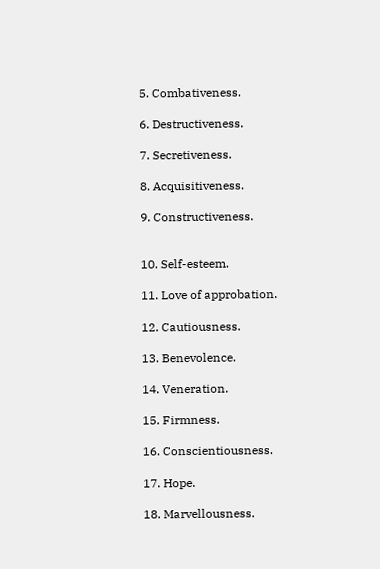5. Combativeness.

6. Destructiveness.

7. Secretiveness.

8. Acquisitiveness.

9. Constructiveness.


10. Self-esteem.

11. Love of approbation.

12. Cautiousness.

13. Benevolence.

14. Veneration.

15. Firmness.

16. Conscientiousness.

17. Hope.

18. Marvellousness.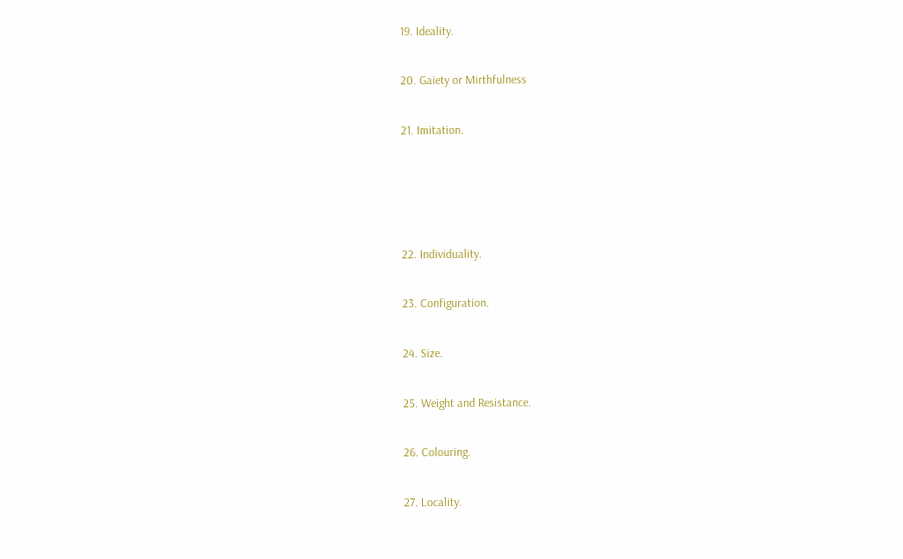19. Ideality.

20. Gaiety or Mirthfulness

21. Imitation.




22. Individuality.

23. Configuration.

24. Size.

25. Weight and Resistance.

26. Colouring.

27. Locality.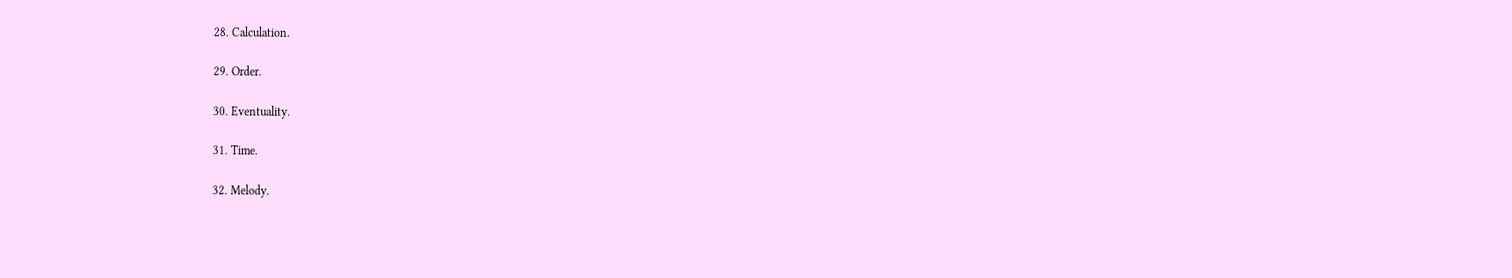28. Calculation.

29. Order.

30. Eventuality.

31. Time.

32. Melody.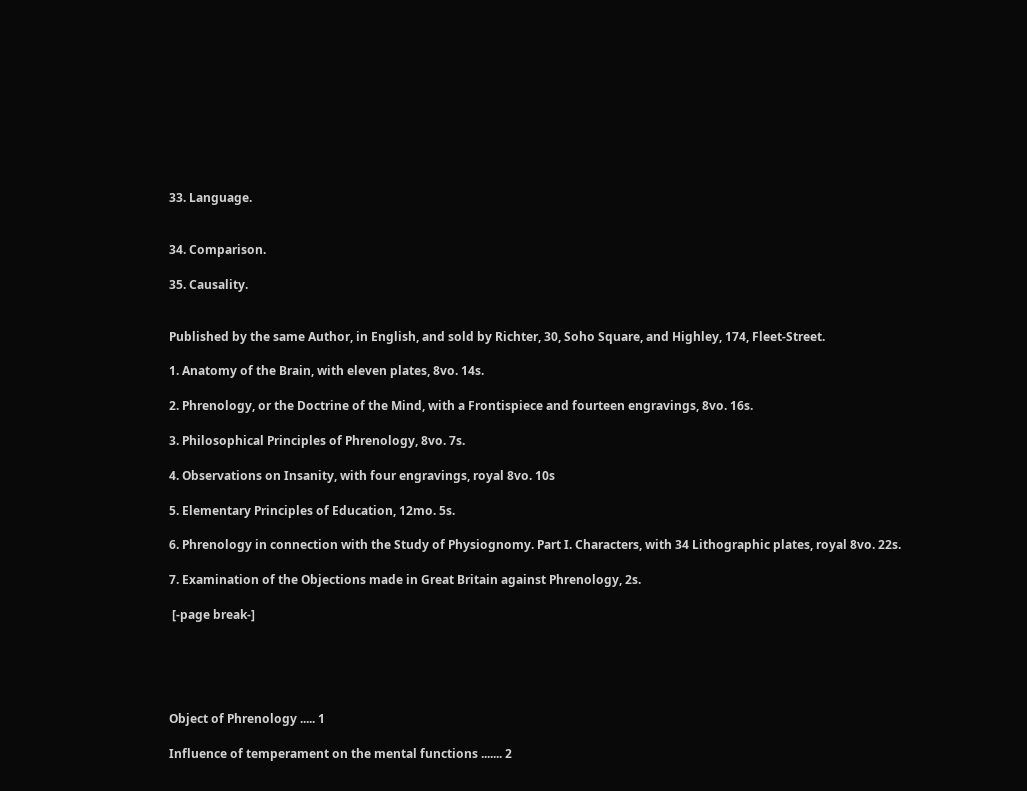33. Language.


34. Comparison.

35. Causality.


Published by the same Author, in English, and sold by Richter, 30, Soho Square, and Highley, 174, Fleet-Street.

1. Anatomy of the Brain, with eleven plates, 8vo. 14s.

2. Phrenology, or the Doctrine of the Mind, with a Frontispiece and fourteen engravings, 8vo. 16s.

3. Philosophical Principles of Phrenology, 8vo. 7s.

4. Observations on Insanity, with four engravings, royal 8vo. 10s

5. Elementary Principles of Education, 12mo. 5s.

6. Phrenology in connection with the Study of Physiognomy. Part I. Characters, with 34 Lithographic plates, royal 8vo. 22s.

7. Examination of the Objections made in Great Britain against Phrenology, 2s.

 [-page break-]





Object of Phrenology ..... 1

Influence of temperament on the mental functions ....... 2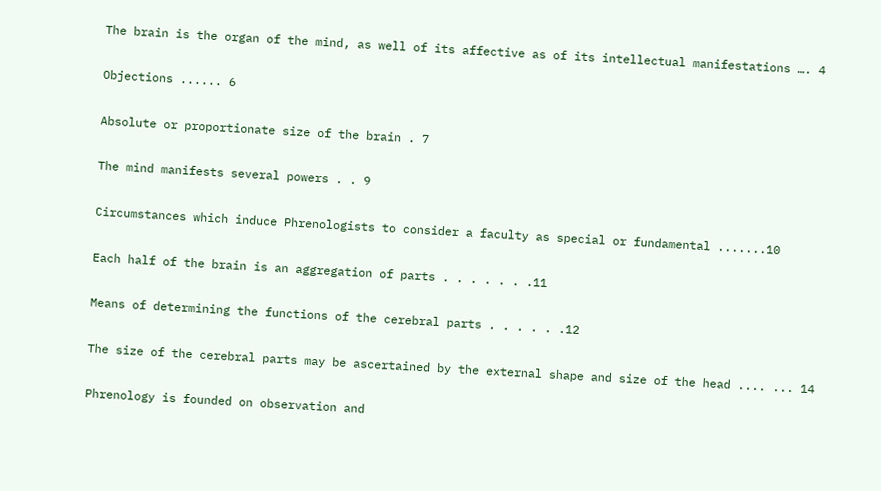The brain is the organ of the mind, as well of its affective as of its intellectual manifestations …. 4

Objections ...... 6

Absolute or proportionate size of the brain . 7

The mind manifests several powers . . 9

Circumstances which induce Phrenologists to consider a faculty as special or fundamental .......10

Each half of the brain is an aggregation of parts . . . . . . .11

Means of determining the functions of the cerebral parts . . . . . .12

The size of the cerebral parts may be ascertained by the external shape and size of the head .... ... 14

Phrenology is founded on observation and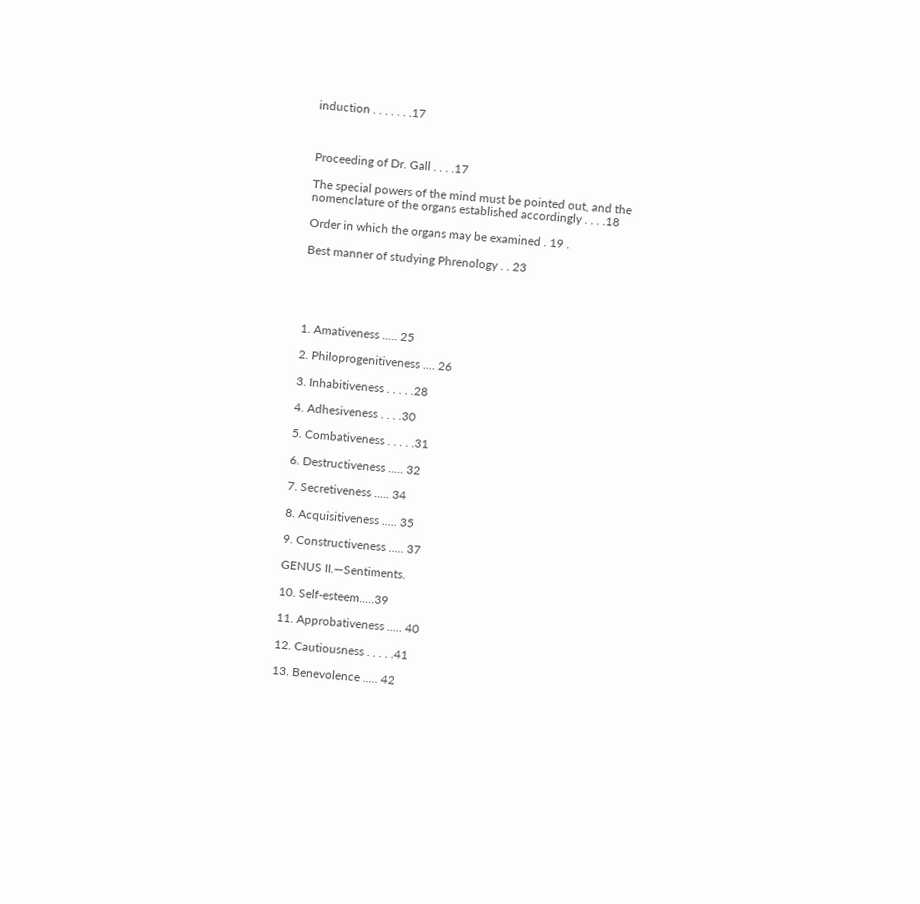induction . . . . . . .17



Proceeding of Dr. Gall . . . .17

The special powers of the mind must be pointed out, and the nomenclature of the organs established accordingly . . . .18

Order in which the organs may be examined . 19 .

Best manner of studying Phrenology . . 23





1. Amativeness ..... 25

2. Philoprogenitiveness .... 26

3. Inhabitiveness . . . . .28

4. Adhesiveness . . . .30

5. Combativeness . . . . .31

6. Destructiveness ..... 32

7. Secretiveness ..... 34

8. Acquisitiveness ..... 35

9. Constructiveness ..... 37

GENUS II.—Sentiments.

10. Self-esteem.....39

11. Approbativeness ..... 40

12. Cautiousness . . . . .41

13. Benevolence ..... 42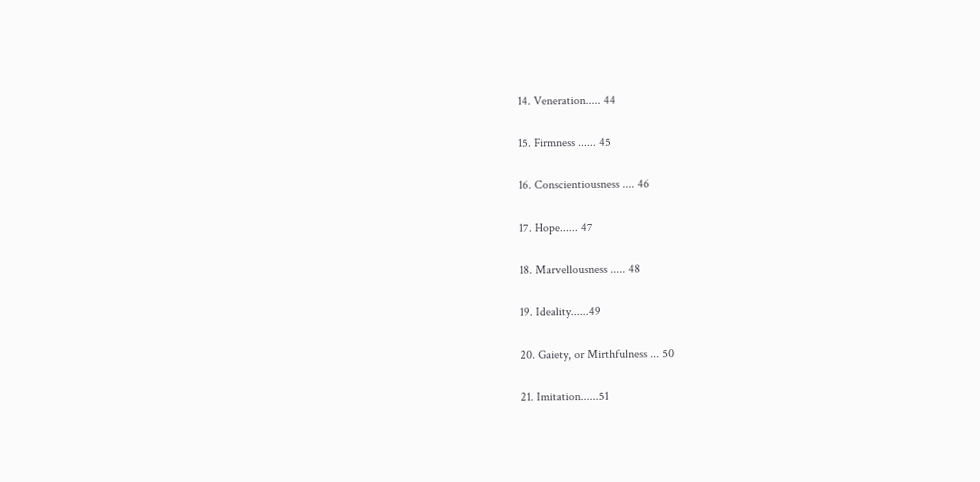14. Veneration..... 44

15. Firmness ...... 45

16. Conscientiousness .... 46

17. Hope...... 47

18. Marvellousness ..... 48

19. Ideality......49

20. Gaiety, or Mirthfulness ... 50

21. Imitation......51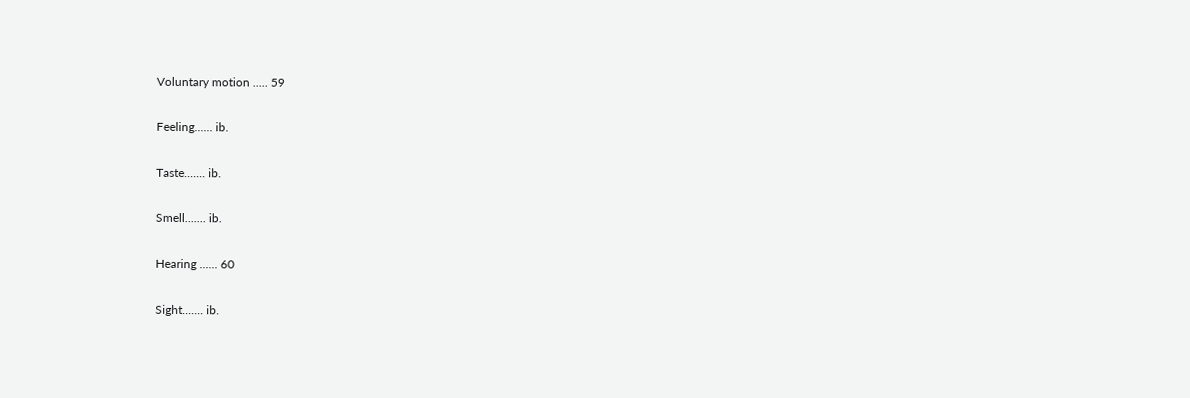Voluntary motion ..... 59

Feeling...... ib.

Taste....... ib.

Smell....... ib.

Hearing ...... 60

Sight....... ib.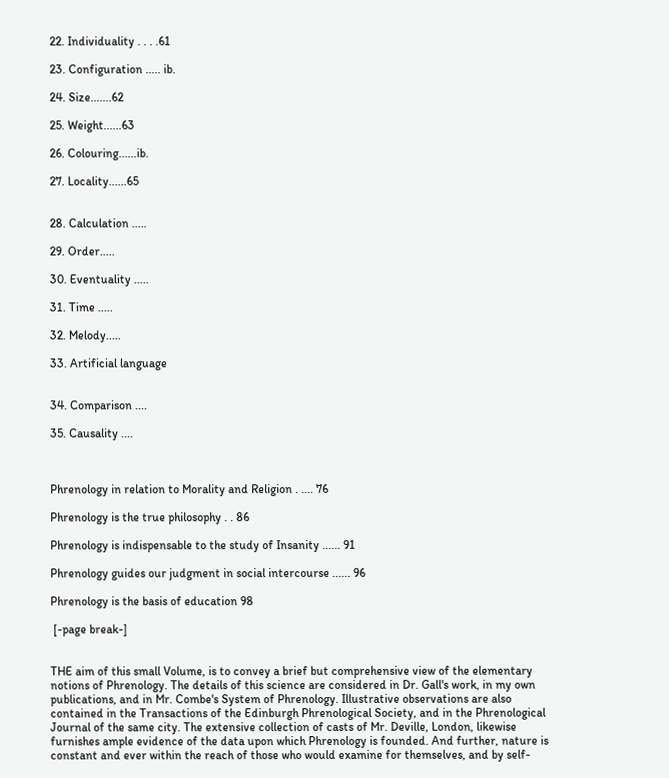22. Individuality . . . .61

23. Configuration ..... ib.

24. Size.......62

25. Weight......63

26. Colouring......ib.

27. Locality......65


28. Calculation .....

29. Order.....

30. Eventuality .....

31. Time .....

32. Melody.....

33. Artificial language


34. Comparison ....

35. Causality ....



Phrenology in relation to Morality and Religion . .... 76

Phrenology is the true philosophy . . 86

Phrenology is indispensable to the study of Insanity ...... 91

Phrenology guides our judgment in social intercourse ...... 96

Phrenology is the basis of education 98

 [-page break-]


THE aim of this small Volume, is to convey a brief but comprehensive view of the elementary notions of Phrenology. The details of this science are considered in Dr. Gall's work, in my own publications, and in Mr. Combe's System of Phrenology. Illustrative observations are also contained in the Transactions of the Edinburgh Phrenological Society, and in the Phrenological Journal of the same city. The extensive collection of casts of Mr. Deville, London, likewise furnishes ample evidence of the data upon which Phrenology is founded. And further, nature is constant and ever within the reach of those who would examine for themselves, and by self-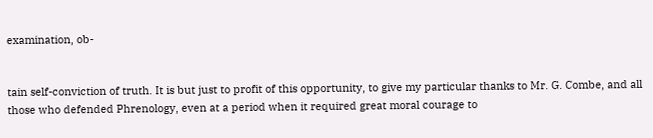examination, ob-


tain self-conviction of truth. It is but just to profit of this opportunity, to give my particular thanks to Mr. G. Combe, and all those who defended Phrenology, even at a period when it required great moral courage to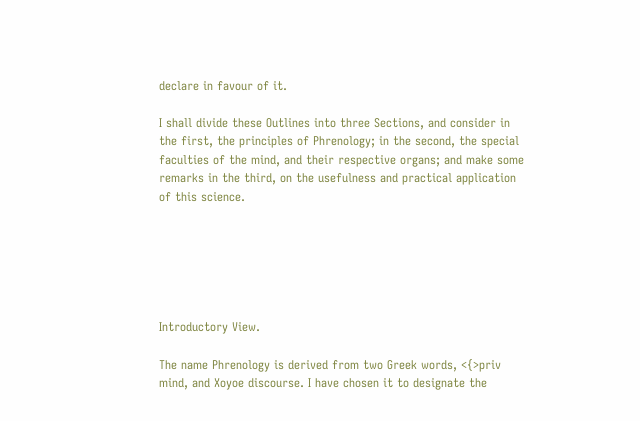declare in favour of it.

I shall divide these Outlines into three Sections, and consider in the first, the principles of Phrenology; in the second, the special faculties of the mind, and their respective organs; and make some remarks in the third, on the usefulness and practical application of this science.






Introductory View.

The name Phrenology is derived from two Greek words, <{>priv mind, and Xoyoe discourse. I have chosen it to designate the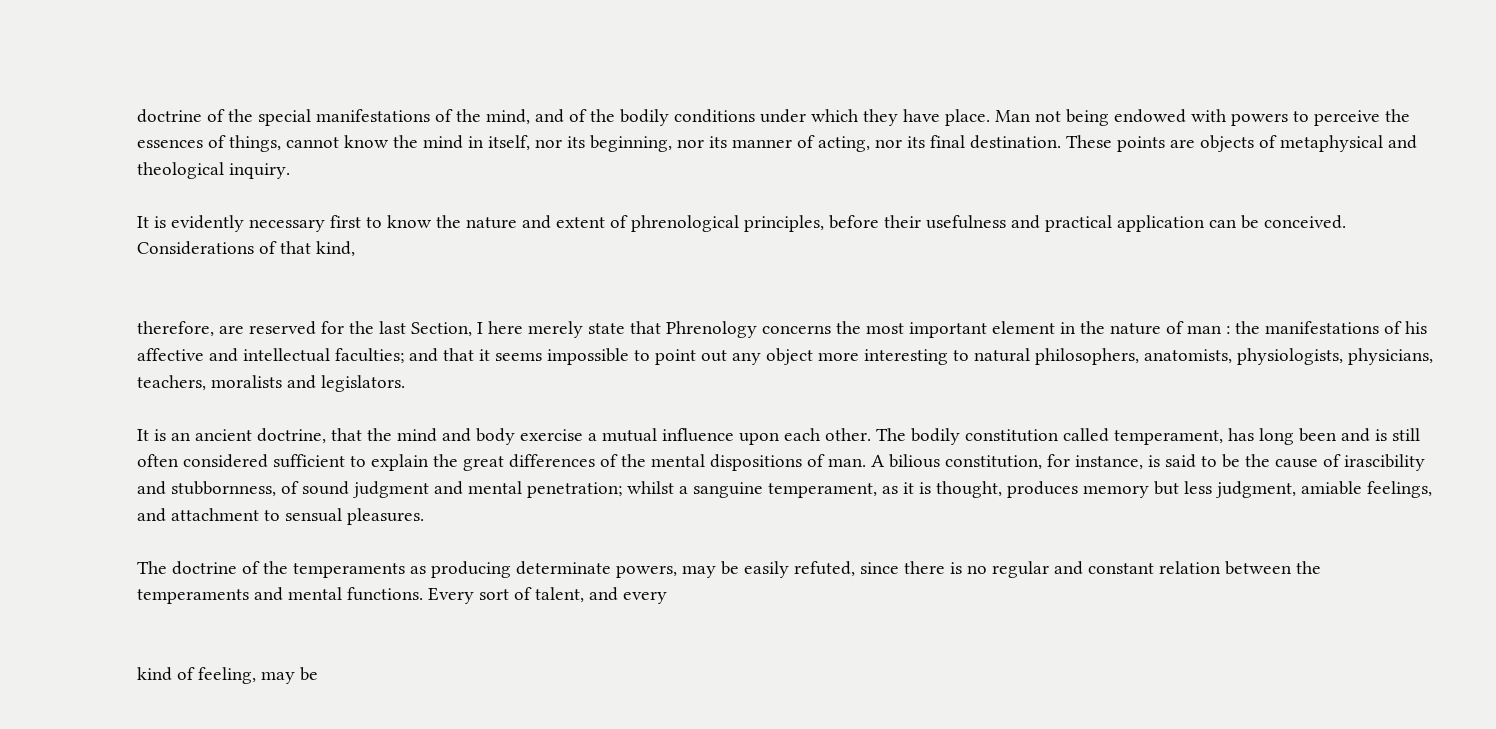doctrine of the special manifestations of the mind, and of the bodily conditions under which they have place. Man not being endowed with powers to perceive the essences of things, cannot know the mind in itself, nor its beginning, nor its manner of acting, nor its final destination. These points are objects of metaphysical and theological inquiry.

It is evidently necessary first to know the nature and extent of phrenological principles, before their usefulness and practical application can be conceived. Considerations of that kind,


therefore, are reserved for the last Section, I here merely state that Phrenology concerns the most important element in the nature of man : the manifestations of his affective and intellectual faculties; and that it seems impossible to point out any object more interesting to natural philosophers, anatomists, physiologists, physicians, teachers, moralists and legislators.

It is an ancient doctrine, that the mind and body exercise a mutual influence upon each other. The bodily constitution called temperament, has long been and is still often considered sufficient to explain the great differences of the mental dispositions of man. A bilious constitution, for instance, is said to be the cause of irascibility and stubbornness, of sound judgment and mental penetration; whilst a sanguine temperament, as it is thought, produces memory but less judgment, amiable feelings, and attachment to sensual pleasures.

The doctrine of the temperaments as producing determinate powers, may be easily refuted, since there is no regular and constant relation between the temperaments and mental functions. Every sort of talent, and every


kind of feeling, may be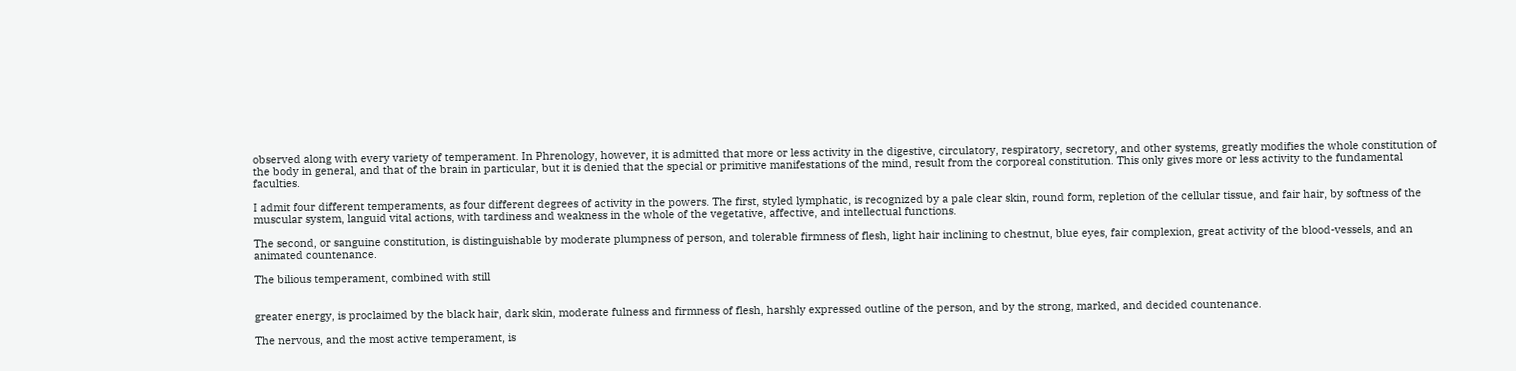observed along with every variety of temperament. In Phrenology, however, it is admitted that more or less activity in the digestive, circulatory, respiratory, secretory, and other systems, greatly modifies the whole constitution of the body in general, and that of the brain in particular, but it is denied that the special or primitive manifestations of the mind, result from the corporeal constitution. This only gives more or less activity to the fundamental faculties.

I admit four different temperaments, as four different degrees of activity in the powers. The first, styled lymphatic, is recognized by a pale clear skin, round form, repletion of the cellular tissue, and fair hair, by softness of the muscular system, languid vital actions, with tardiness and weakness in the whole of the vegetative, affective, and intellectual functions.

The second, or sanguine constitution, is distinguishable by moderate plumpness of person, and tolerable firmness of flesh, light hair inclining to chestnut, blue eyes, fair complexion, great activity of the blood-vessels, and an animated countenance.

The bilious temperament, combined with still


greater energy, is proclaimed by the black hair, dark skin, moderate fulness and firmness of flesh, harshly expressed outline of the person, and by the strong, marked, and decided countenance.

The nervous, and the most active temperament, is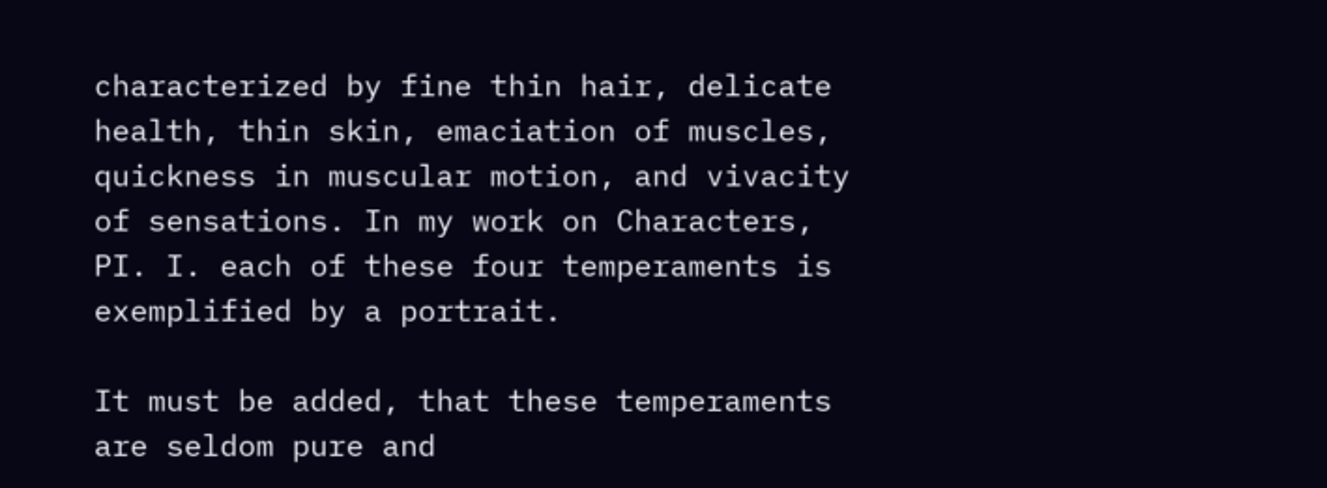characterized by fine thin hair, delicate health, thin skin, emaciation of muscles, quickness in muscular motion, and vivacity of sensations. In my work on Characters, PI. I. each of these four temperaments is exemplified by a portrait.

It must be added, that these temperaments are seldom pure and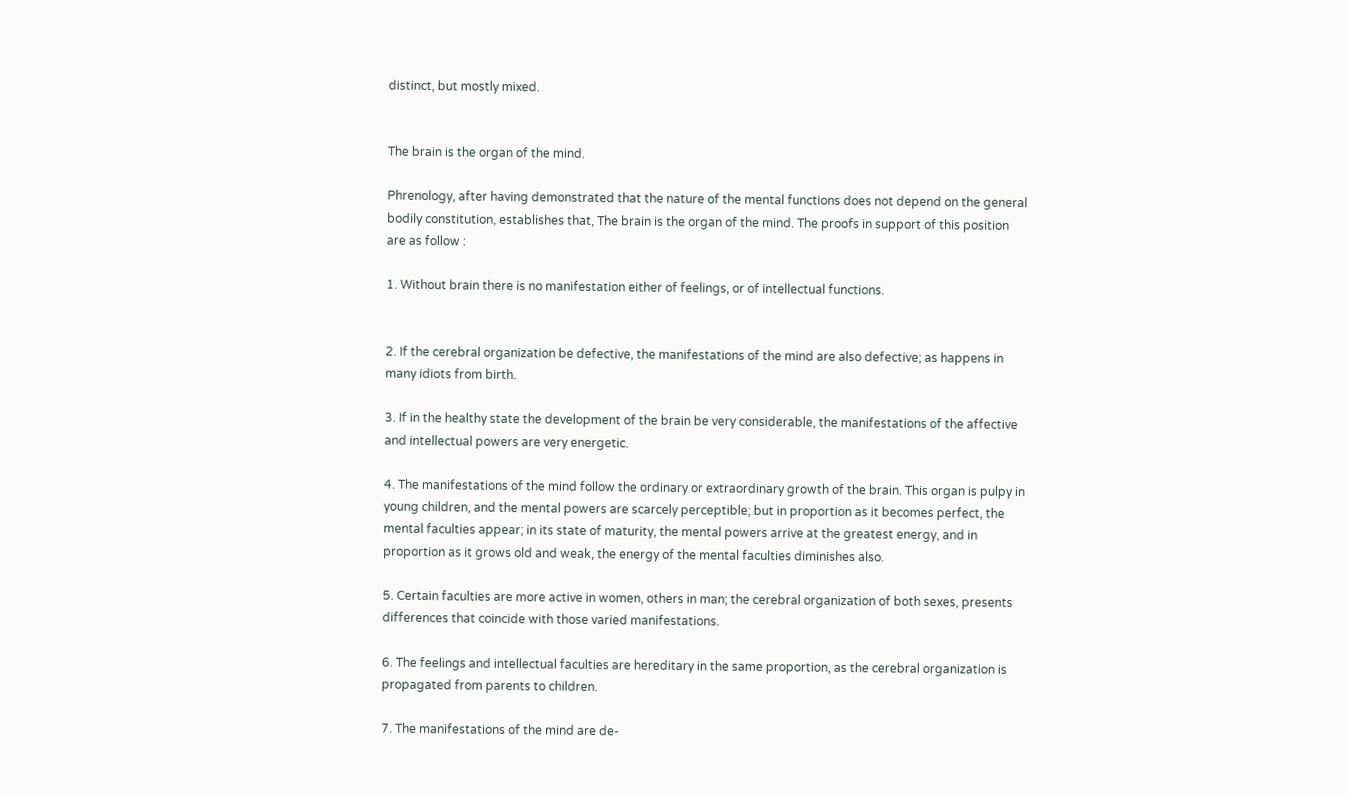distinct, but mostly mixed.


The brain is the organ of the mind.

Phrenology, after having demonstrated that the nature of the mental functions does not depend on the general bodily constitution, establishes that, The brain is the organ of the mind. The proofs in support of this position are as follow :

1. Without brain there is no manifestation either of feelings, or of intellectual functions.


2. If the cerebral organization be defective, the manifestations of the mind are also defective; as happens in many idiots from birth.

3. If in the healthy state the development of the brain be very considerable, the manifestations of the affective and intellectual powers are very energetic.

4. The manifestations of the mind follow the ordinary or extraordinary growth of the brain. This organ is pulpy in young children, and the mental powers are scarcely perceptible; but in proportion as it becomes perfect, the mental faculties appear; in its state of maturity, the mental powers arrive at the greatest energy, and in proportion as it grows old and weak, the energy of the mental faculties diminishes also.

5. Certain faculties are more active in women, others in man; the cerebral organization of both sexes, presents differences that coincide with those varied manifestations.

6. The feelings and intellectual faculties are hereditary in the same proportion, as the cerebral organization is propagated from parents to children.

7. The manifestations of the mind are de-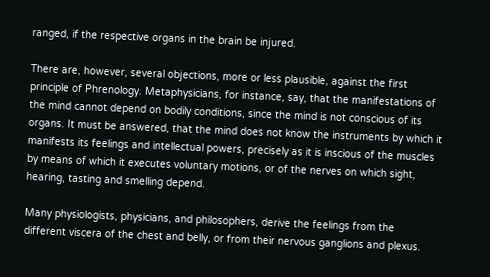ranged, if the respective organs in the brain be injured.

There are, however, several objections, more or less plausible, against the first principle of Phrenology. Metaphysicians, for instance, say, that the manifestations of the mind cannot depend on bodily conditions, since the mind is not conscious of its organs. It must be answered, that the mind does not know the instruments by which it manifests its feelings and intellectual powers, precisely as it is inscious of the muscles by means of which it executes voluntary motions, or of the nerves on which sight, hearing, tasting and smelling depend.

Many physiologists, physicians, and philosophers, derive the feelings from the different viscera of the chest and belly, or from their nervous ganglions and plexus.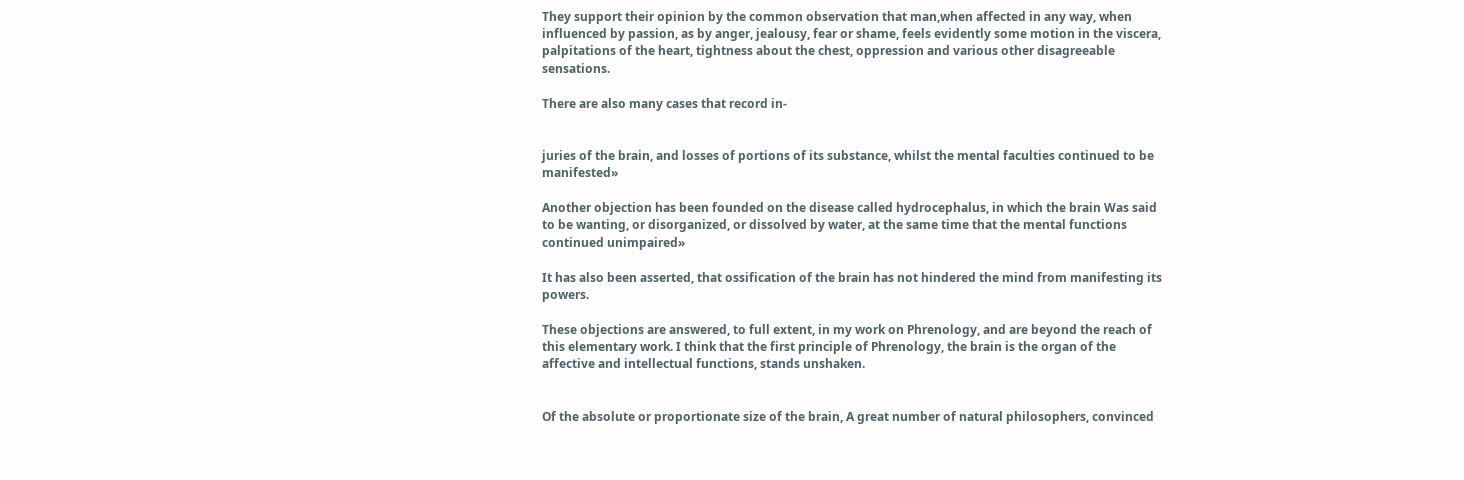They support their opinion by the common observation that man,when affected in any way, when influenced by passion, as by anger, jealousy, fear or shame, feels evidently some motion in the viscera, palpitations of the heart, tightness about the chest, oppression and various other disagreeable sensations.

There are also many cases that record in-


juries of the brain, and losses of portions of its substance, whilst the mental faculties continued to be manifested»

Another objection has been founded on the disease called hydrocephalus, in which the brain Was said to be wanting, or disorganized, or dissolved by water, at the same time that the mental functions continued unimpaired»

It has also been asserted, that ossification of the brain has not hindered the mind from manifesting its powers.

These objections are answered, to full extent, in my work on Phrenology, and are beyond the reach of this elementary work. I think that the first principle of Phrenology, the brain is the organ of the affective and intellectual functions, stands unshaken.


Of the absolute or proportionate size of the brain, A great number of natural philosophers, convinced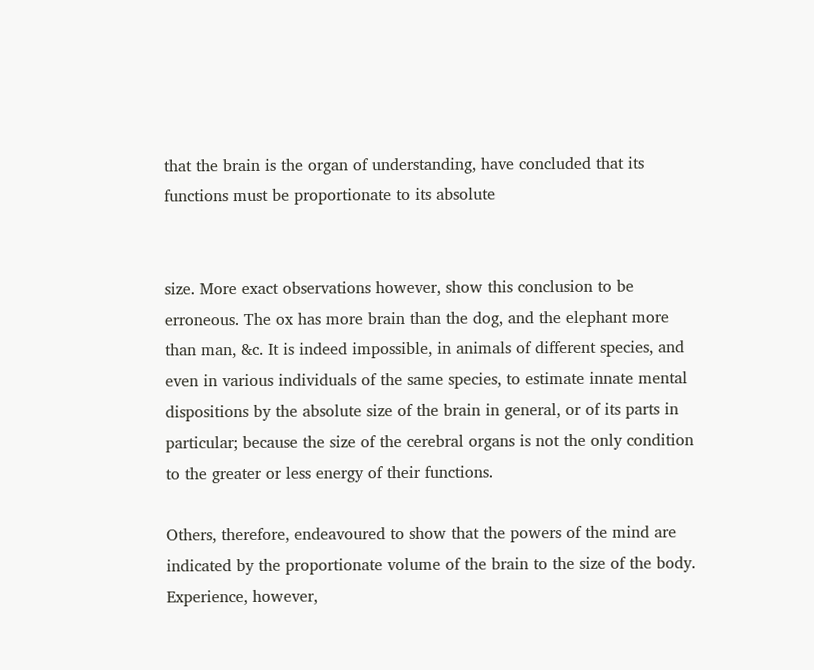that the brain is the organ of understanding, have concluded that its functions must be proportionate to its absolute


size. More exact observations however, show this conclusion to be erroneous. The ox has more brain than the dog, and the elephant more than man, &c. It is indeed impossible, in animals of different species, and even in various individuals of the same species, to estimate innate mental dispositions by the absolute size of the brain in general, or of its parts in particular; because the size of the cerebral organs is not the only condition to the greater or less energy of their functions.

Others, therefore, endeavoured to show that the powers of the mind are indicated by the proportionate volume of the brain to the size of the body. Experience, however,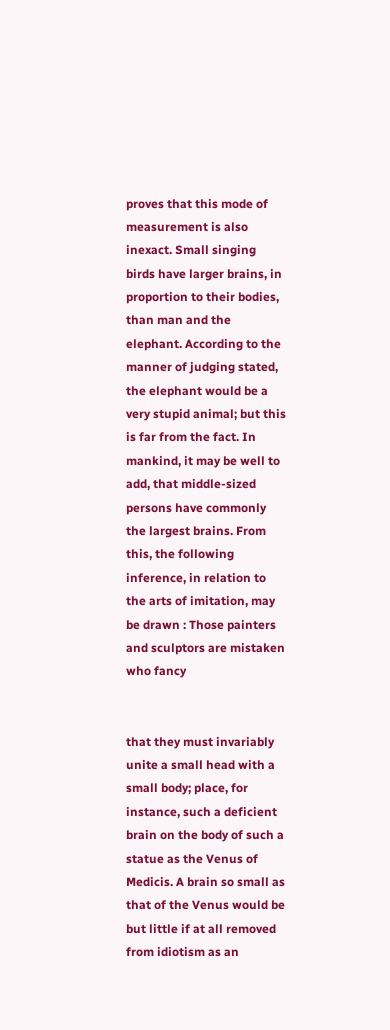proves that this mode of measurement is also inexact. Small singing birds have larger brains, in proportion to their bodies, than man and the elephant. According to the manner of judging stated, the elephant would be a very stupid animal; but this is far from the fact. In mankind, it may be well to add, that middle-sized persons have commonly the largest brains. From this, the following inference, in relation to the arts of imitation, may be drawn : Those painters and sculptors are mistaken who fancy


that they must invariably unite a small head with a small body; place, for instance, such a deficient brain on the body of such a statue as the Venus of Medicis. A brain so small as that of the Venus would be but little if at all removed from idiotism as an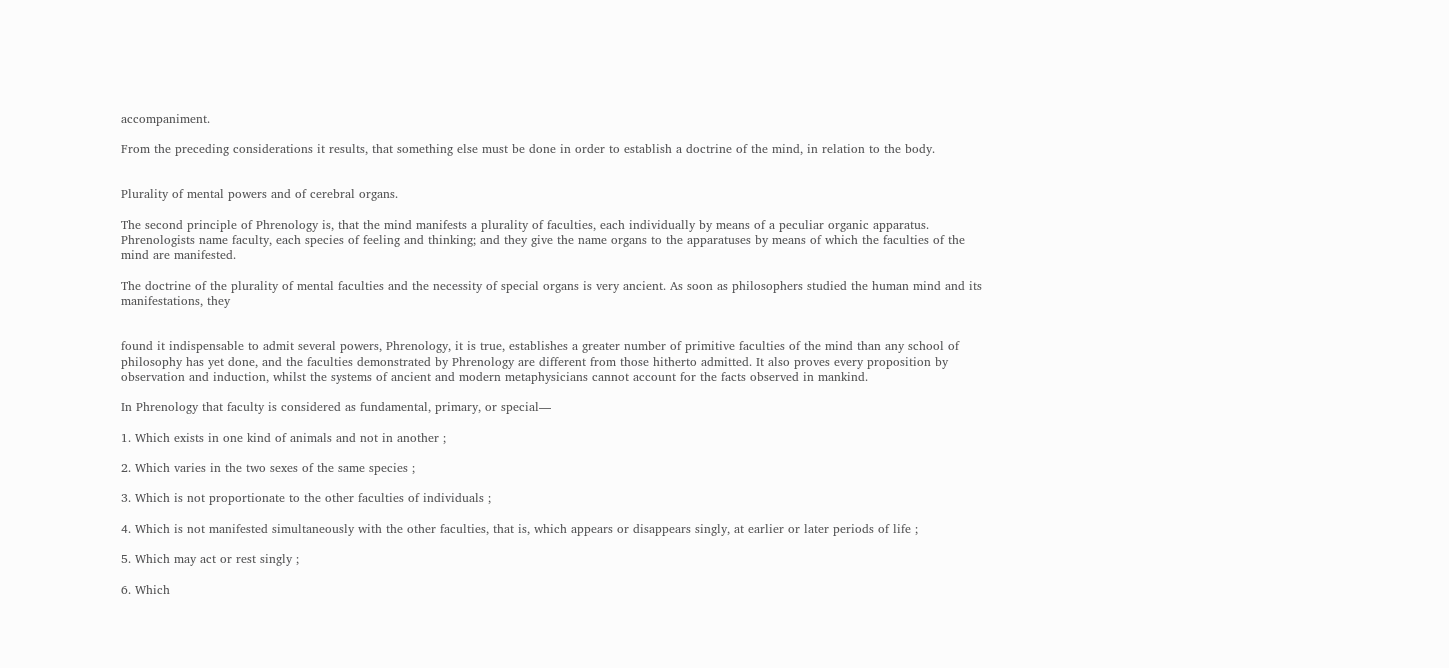accompaniment.

From the preceding considerations it results, that something else must be done in order to establish a doctrine of the mind, in relation to the body.


Plurality of mental powers and of cerebral organs.

The second principle of Phrenology is, that the mind manifests a plurality of faculties, each individually by means of a peculiar organic apparatus. Phrenologists name faculty, each species of feeling and thinking; and they give the name organs to the apparatuses by means of which the faculties of the mind are manifested.

The doctrine of the plurality of mental faculties and the necessity of special organs is very ancient. As soon as philosophers studied the human mind and its manifestations, they


found it indispensable to admit several powers, Phrenology, it is true, establishes a greater number of primitive faculties of the mind than any school of philosophy has yet done, and the faculties demonstrated by Phrenology are different from those hitherto admitted. It also proves every proposition by observation and induction, whilst the systems of ancient and modern metaphysicians cannot account for the facts observed in mankind.

In Phrenology that faculty is considered as fundamental, primary, or special—

1. Which exists in one kind of animals and not in another ;

2. Which varies in the two sexes of the same species ;

3. Which is not proportionate to the other faculties of individuals ;

4. Which is not manifested simultaneously with the other faculties, that is, which appears or disappears singly, at earlier or later periods of life ;

5. Which may act or rest singly ;

6. Which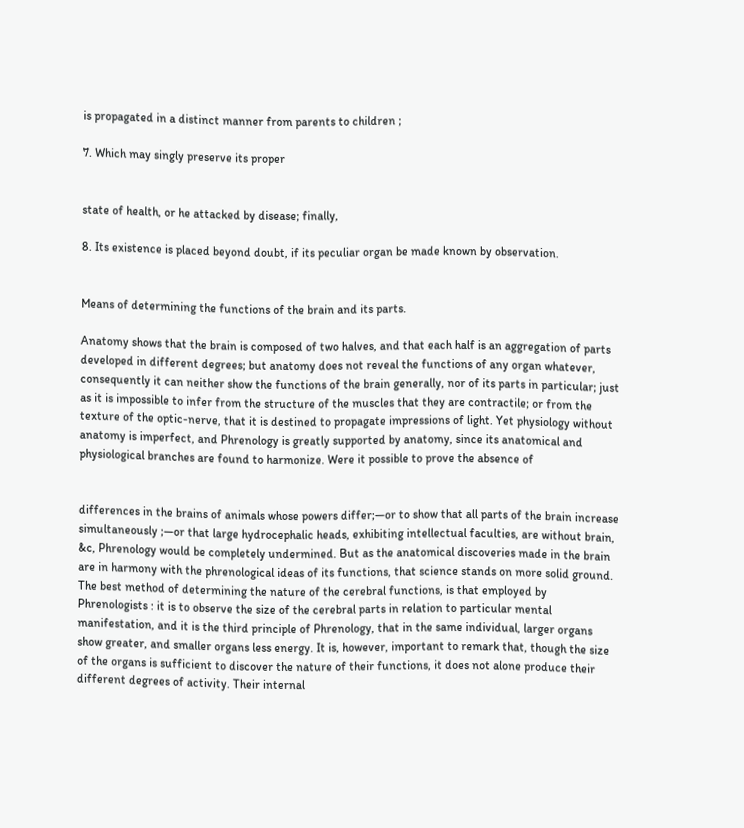is propagated in a distinct manner from parents to children ;

7. Which may singly preserve its proper


state of health, or he attacked by disease; finally,

8. Its existence is placed beyond doubt, if its peculiar organ be made known by observation.


Means of determining the functions of the brain and its parts.

Anatomy shows that the brain is composed of two halves, and that each half is an aggregation of parts developed in different degrees; but anatomy does not reveal the functions of any organ whatever, consequently it can neither show the functions of the brain generally, nor of its parts in particular; just as it is impossible to infer from the structure of the muscles that they are contractile; or from the texture of the optic-nerve, that it is destined to propagate impressions of light. Yet physiology without anatomy is imperfect, and Phrenology is greatly supported by anatomy, since its anatomical and physiological branches are found to harmonize. Were it possible to prove the absence of


differences in the brains of animals whose powers differ;—or to show that all parts of the brain increase simultaneously ;—or that large hydrocephalic heads, exhibiting intellectual faculties, are without brain, &c, Phrenology would be completely undermined. But as the anatomical discoveries made in the brain are in harmony with the phrenological ideas of its functions, that science stands on more solid ground. The best method of determining the nature of the cerebral functions, is that employed by Phrenologists : it is to observe the size of the cerebral parts in relation to particular mental manifestation, and it is the third principle of Phrenology, that in the same individual, larger organs show greater, and smaller organs less energy. It is, however, important to remark that, though the size of the organs is sufficient to discover the nature of their functions, it does not alone produce their different degrees of activity. Their internal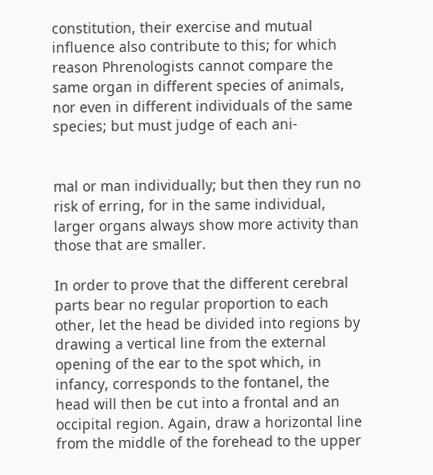constitution, their exercise and mutual influence also contribute to this; for which reason Phrenologists cannot compare the same organ in different species of animals, nor even in different individuals of the same species; but must judge of each ani-


mal or man individually; but then they run no risk of erring, for in the same individual, larger organs always show more activity than those that are smaller.

In order to prove that the different cerebral parts bear no regular proportion to each other, let the head be divided into regions by drawing a vertical line from the external opening of the ear to the spot which, in infancy, corresponds to the fontanel, the head will then be cut into a frontal and an occipital region. Again, draw a horizontal line from the middle of the forehead to the upper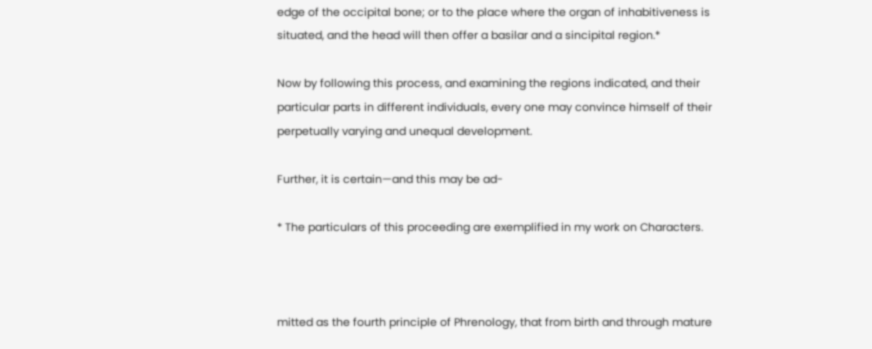edge of the occipital bone; or to the place where the organ of inhabitiveness is situated, and the head will then offer a basilar and a sincipital region.*

Now by following this process, and examining the regions indicated, and their particular parts in different individuals, every one may convince himself of their perpetually varying and unequal development.

Further, it is certain—and this may be ad-

* The particulars of this proceeding are exemplified in my work on Characters.



mitted as the fourth principle of Phrenology, that from birth and through mature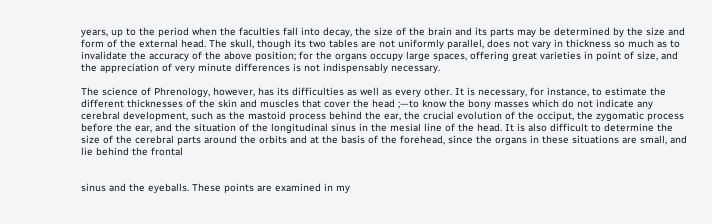years, up to the period when the faculties fall into decay, the size of the brain and its parts may be determined by the size and form of the external head. The skull, though its two tables are not uniformly parallel, does not vary in thickness so much as to invalidate the accuracy of the above position; for the organs occupy large spaces, offering great varieties in point of size, and the appreciation of very minute differences is not indispensably necessary.

The science of Phrenology, however, has its difficulties as well as every other. It is necessary, for instance, to estimate the different thicknesses of the skin and muscles that cover the head ;—to know the bony masses which do not indicate any cerebral development, such as the mastoid process behind the ear, the crucial evolution of the occiput, the zygomatic process before the ear, and the situation of the longitudinal sinus in the mesial line of the head. It is also difficult to determine the size of the cerebral parts around the orbits and at the basis of the forehead, since the organs in these situations are small, and lie behind the frontal


sinus and the eyeballs. These points are examined in my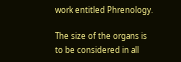work entitled Phrenology.

The size of the organs is to be considered in all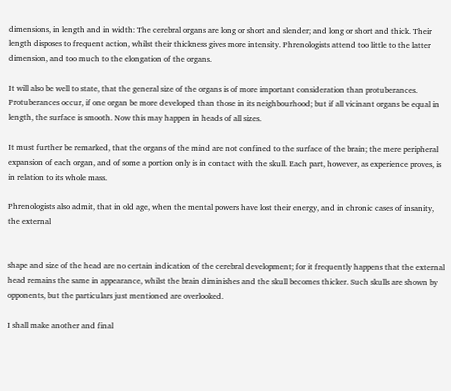dimensions, in length and in width: The cerebral organs are long or short and slender; and long or short and thick. Their length disposes to frequent action, whilst their thickness gives more intensity. Phrenologists attend too little to the latter dimension, and too much to the elongation of the organs.

It will also be well to state, that the general size of the organs is of more important consideration than protuberances. Protuberances occur, if one organ be more developed than those in its neighbourhood; but if all vicinant organs be equal in length, the surface is smooth. Now this may happen in heads of all sizes.

It must further be remarked, that the organs of the mind are not confined to the surface of the brain; the mere peripheral expansion of each organ, and of some a portion only is in contact with the skull. Each part, however, as experience proves, is in relation to its whole mass.

Phrenologists also admit, that in old age, when the mental powers have lost their energy, and in chronic cases of insanity, the external


shape and size of the head are no certain indication of the cerebral development; for it frequently happens that the external head remains the same in appearance, whilst the brain diminishes and the skull becomes thicker. Such skulls are shown by opponents, but the particulars just mentioned are overlooked.

I shall make another and final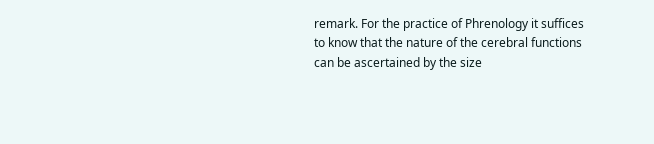remark. For the practice of Phrenology it suffices to know that the nature of the cerebral functions can be ascertained by the size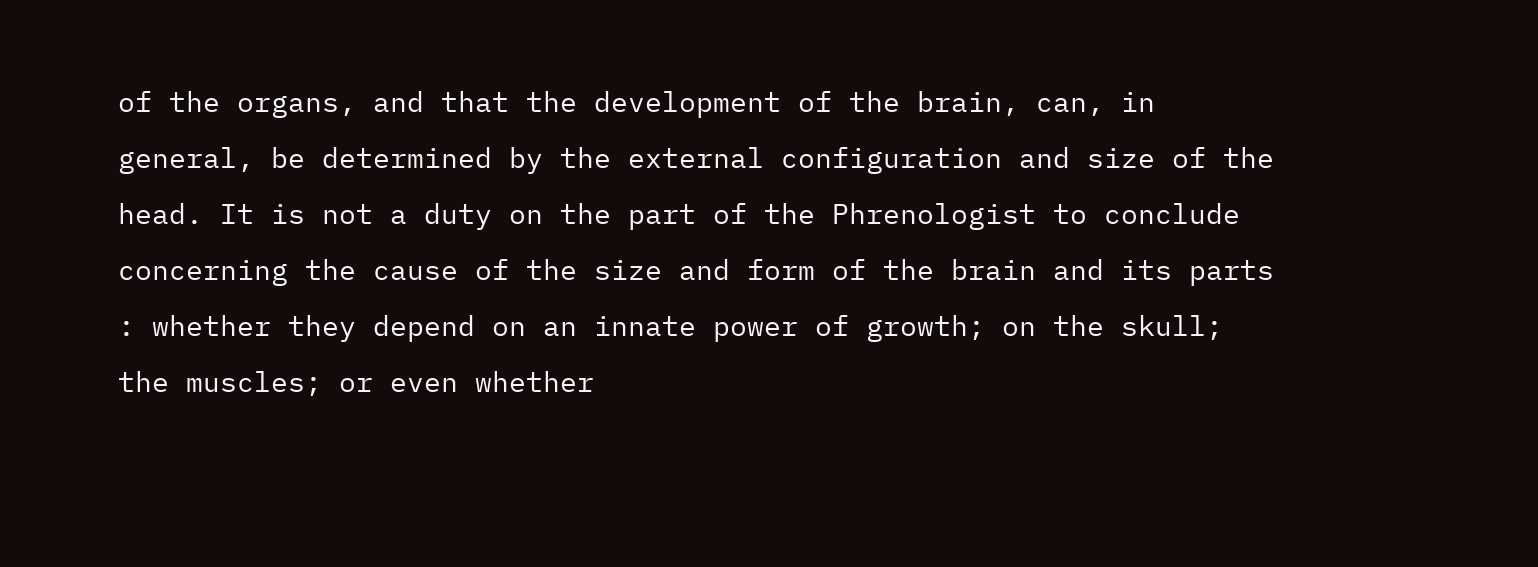of the organs, and that the development of the brain, can, in general, be determined by the external configuration and size of the head. It is not a duty on the part of the Phrenologist to conclude concerning the cause of the size and form of the brain and its parts : whether they depend on an innate power of growth; on the skull; the muscles; or even whether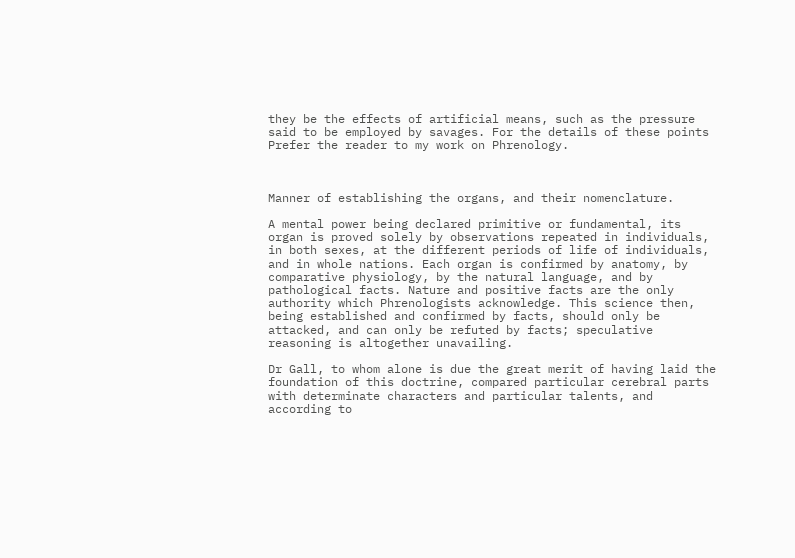they be the effects of artificial means, such as the pressure said to be employed by savages. For the details of these points Prefer the reader to my work on Phrenology.



Manner of establishing the organs, and their nomenclature.

A mental power being declared primitive or fundamental, its organ is proved solely by observations repeated in individuals, in both sexes, at the different periods of life of individuals, and in whole nations. Each organ is confirmed by anatomy, by comparative physiology, by the natural language, and by pathological facts. Nature and positive facts are the only authority which Phrenologists acknowledge. This science then, being established and confirmed by facts, should only be attacked, and can only be refuted by facts; speculative reasoning is altogether unavailing.

Dr Gall, to whom alone is due the great merit of having laid the foundation of this doctrine, compared particular cerebral parts with determinate characters and particular talents, and according to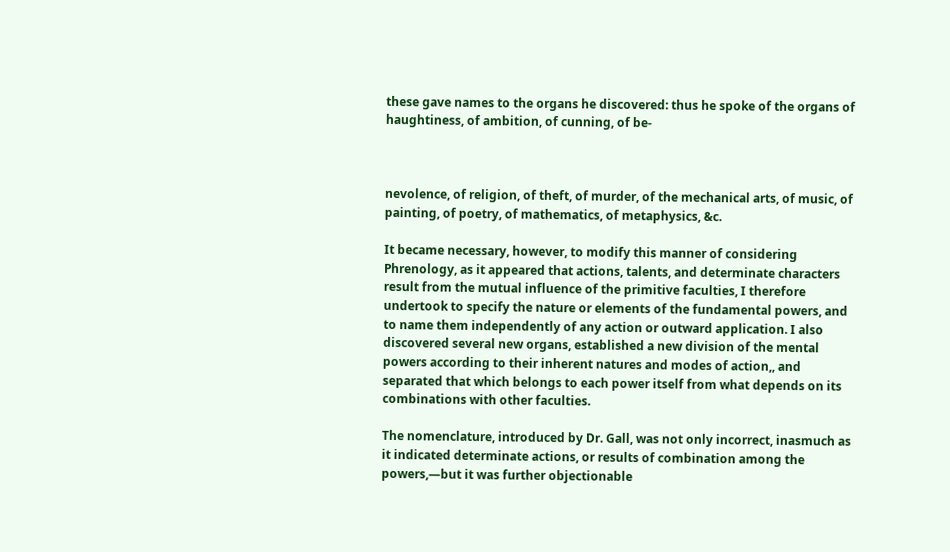these gave names to the organs he discovered: thus he spoke of the organs of haughtiness, of ambition, of cunning, of be-



nevolence, of religion, of theft, of murder, of the mechanical arts, of music, of painting, of poetry, of mathematics, of metaphysics, &c.

It became necessary, however, to modify this manner of considering Phrenology, as it appeared that actions, talents, and determinate characters result from the mutual influence of the primitive faculties, I therefore undertook to specify the nature or elements of the fundamental powers, and to name them independently of any action or outward application. I also discovered several new organs, established a new division of the mental powers according to their inherent natures and modes of action,, and separated that which belongs to each power itself from what depends on its combinations with other faculties.

The nomenclature, introduced by Dr. Gall, was not only incorrect, inasmuch as it indicated determinate actions, or results of combination among the powers,—but it was further objectionable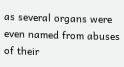as several organs were even named from abuses of their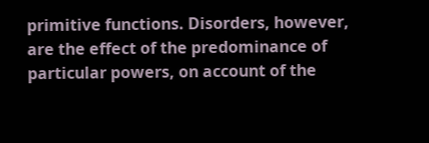primitive functions. Disorders, however, are the effect of the predominance of particular powers, on account of the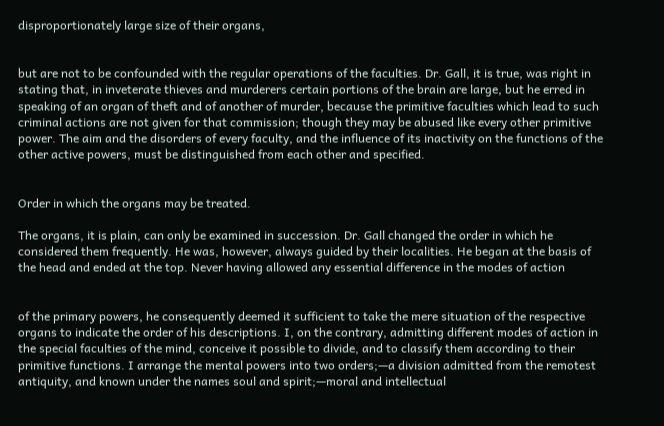disproportionately large size of their organs,


but are not to be confounded with the regular operations of the faculties. Dr. Gall, it is true, was right in stating that, in inveterate thieves and murderers certain portions of the brain are large, but he erred in speaking of an organ of theft and of another of murder, because the primitive faculties which lead to such criminal actions are not given for that commission; though they may be abused like every other primitive power. The aim and the disorders of every faculty, and the influence of its inactivity on the functions of the other active powers, must be distinguished from each other and specified.


Order in which the organs may be treated.

The organs, it is plain, can only be examined in succession. Dr. Gall changed the order in which he considered them frequently. He was, however, always guided by their localities. He began at the basis of the head and ended at the top. Never having allowed any essential difference in the modes of action


of the primary powers, he consequently deemed it sufficient to take the mere situation of the respective organs to indicate the order of his descriptions. I, on the contrary, admitting different modes of action in the special faculties of the mind, conceive it possible to divide, and to classify them according to their primitive functions. I arrange the mental powers into two orders;—a division admitted from the remotest antiquity, and known under the names soul and spirit;—moral and intellectual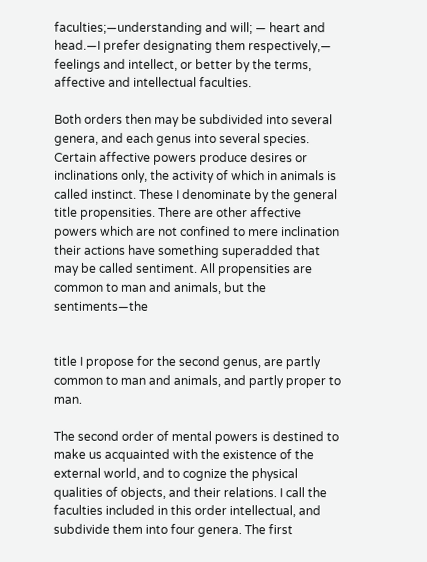faculties;—understanding and will; — heart and head.—I prefer designating them respectively,— feelings and intellect, or better by the terms, affective and intellectual faculties.

Both orders then may be subdivided into several genera, and each genus into several species. Certain affective powers produce desires or inclinations only, the activity of which in animals is called instinct. These I denominate by the general title propensities. There are other affective powers which are not confined to mere inclination their actions have something superadded that may be called sentiment. All propensities are common to man and animals, but the sentiments—the


title I propose for the second genus, are partly common to man and animals, and partly proper to man.

The second order of mental powers is destined to make us acquainted with the existence of the external world, and to cognize the physical qualities of objects, and their relations. I call the faculties included in this order intellectual, and subdivide them into four genera. The first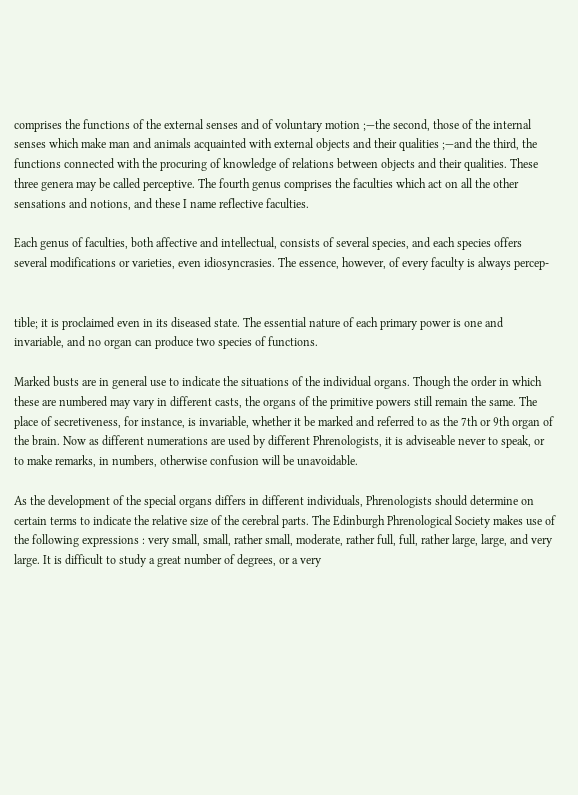comprises the functions of the external senses and of voluntary motion ;—the second, those of the internal senses which make man and animals acquainted with external objects and their qualities ;—and the third, the functions connected with the procuring of knowledge of relations between objects and their qualities. These three genera may be called perceptive. The fourth genus comprises the faculties which act on all the other sensations and notions, and these I name reflective faculties.

Each genus of faculties, both affective and intellectual, consists of several species, and each species offers several modifications or varieties, even idiosyncrasies. The essence, however, of every faculty is always percep-


tible; it is proclaimed even in its diseased state. The essential nature of each primary power is one and invariable, and no organ can produce two species of functions.

Marked busts are in general use to indicate the situations of the individual organs. Though the order in which these are numbered may vary in different casts, the organs of the primitive powers still remain the same. The place of secretiveness, for instance, is invariable, whether it be marked and referred to as the 7th or 9th organ of the brain. Now as different numerations are used by different Phrenologists, it is adviseable never to speak, or to make remarks, in numbers, otherwise confusion will be unavoidable.

As the development of the special organs differs in different individuals, Phrenologists should determine on certain terms to indicate the relative size of the cerebral parts. The Edinburgh Phrenological Society makes use of the following expressions : very small, small, rather small, moderate, rather full, full, rather large, large, and very large. It is difficult to study a great number of degrees, or a very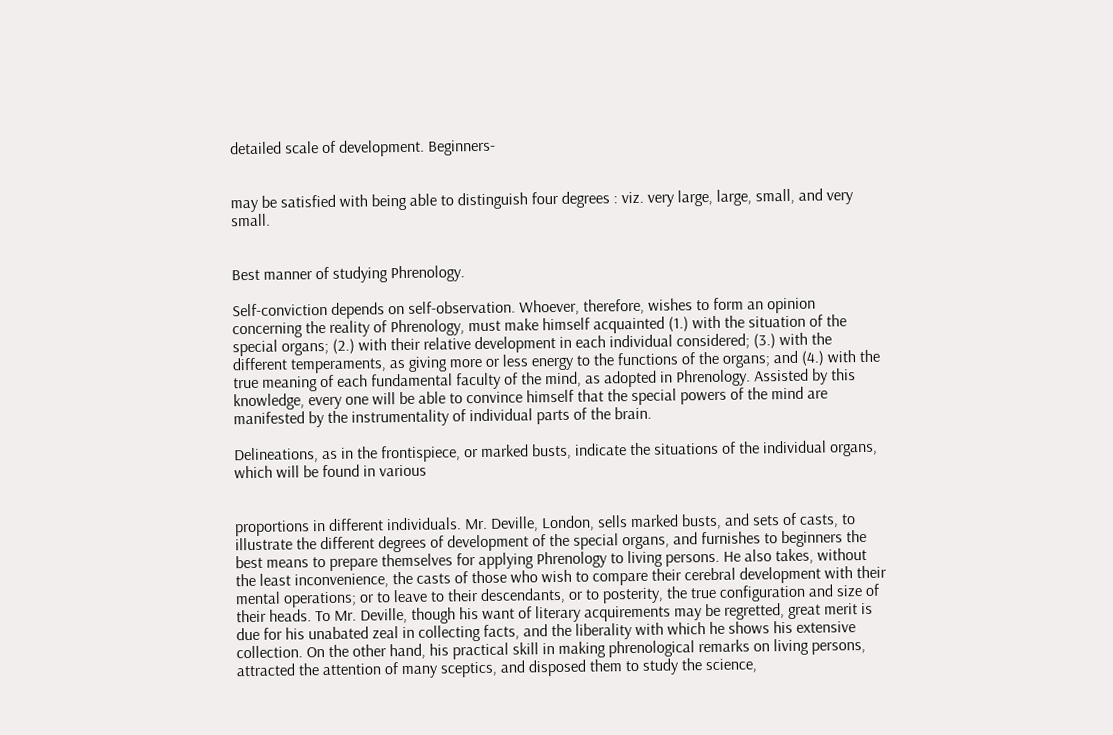detailed scale of development. Beginners-


may be satisfied with being able to distinguish four degrees : viz. very large, large, small, and very small.


Best manner of studying Phrenology.

Self-conviction depends on self-observation. Whoever, therefore, wishes to form an opinion concerning the reality of Phrenology, must make himself acquainted (1.) with the situation of the special organs; (2.) with their relative development in each individual considered; (3.) with the different temperaments, as giving more or less energy to the functions of the organs; and (4.) with the true meaning of each fundamental faculty of the mind, as adopted in Phrenology. Assisted by this knowledge, every one will be able to convince himself that the special powers of the mind are manifested by the instrumentality of individual parts of the brain.

Delineations, as in the frontispiece, or marked busts, indicate the situations of the individual organs, which will be found in various


proportions in different individuals. Mr. Deville, London, sells marked busts, and sets of casts, to illustrate the different degrees of development of the special organs, and furnishes to beginners the best means to prepare themselves for applying Phrenology to living persons. He also takes, without the least inconvenience, the casts of those who wish to compare their cerebral development with their mental operations; or to leave to their descendants, or to posterity, the true configuration and size of their heads. To Mr. Deville, though his want of literary acquirements may be regretted, great merit is due for his unabated zeal in collecting facts, and the liberality with which he shows his extensive collection. On the other hand, his practical skill in making phrenological remarks on living persons, attracted the attention of many sceptics, and disposed them to study the science,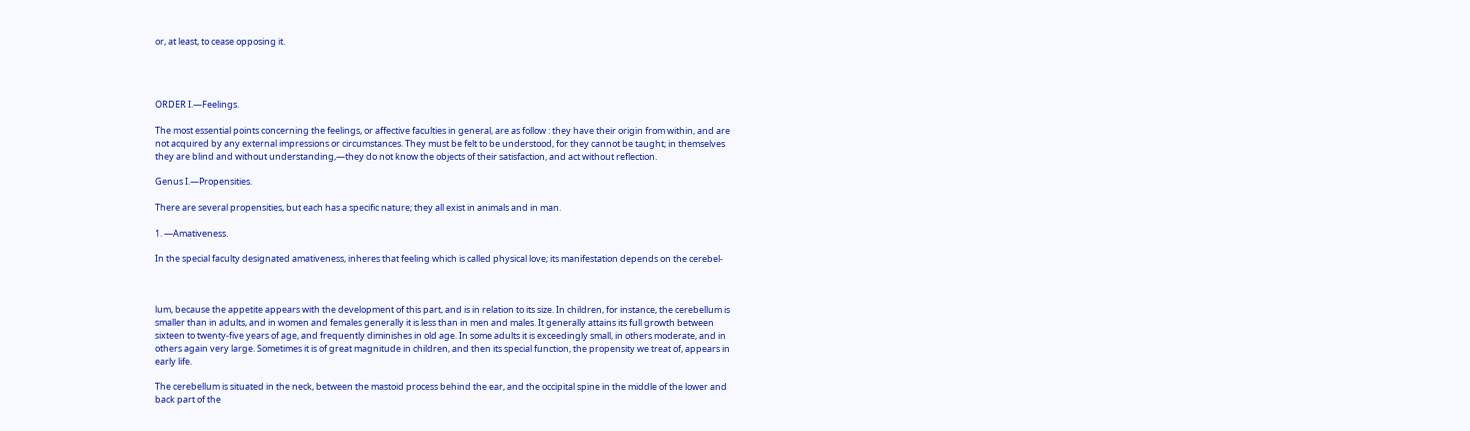or, at least, to cease opposing it.




ORDER I.—Feelings.

The most essential points concerning the feelings, or affective faculties in general, are as follow : they have their origin from within, and are not acquired by any external impressions or circumstances. They must be felt to be understood, for they cannot be taught; in themselves they are blind and without understanding,—they do not know the objects of their satisfaction, and act without reflection.

Genus I.—Propensities.

There are several propensities, but each has a specific nature; they all exist in animals and in man.

1. —Amativeness.

In the special faculty designated amativeness, inheres that feeling which is called physical love; its manifestation depends on the cerebel-



lum, because the appetite appears with the development of this part, and is in relation to its size. In children, for instance, the cerebellum is smaller than in adults, and in women and females generally it is less than in men and males. It generally attains its full growth between sixteen to twenty-five years of age, and frequently diminishes in old age. In some adults it is exceedingly small, in others moderate, and in others again very large. Sometimes it is of great magnitude in children, and then its special function, the propensity we treat of, appears in early life.

The cerebellum is situated in the neck, between the mastoid process behind the ear, and the occipital spine in the middle of the lower and back part of the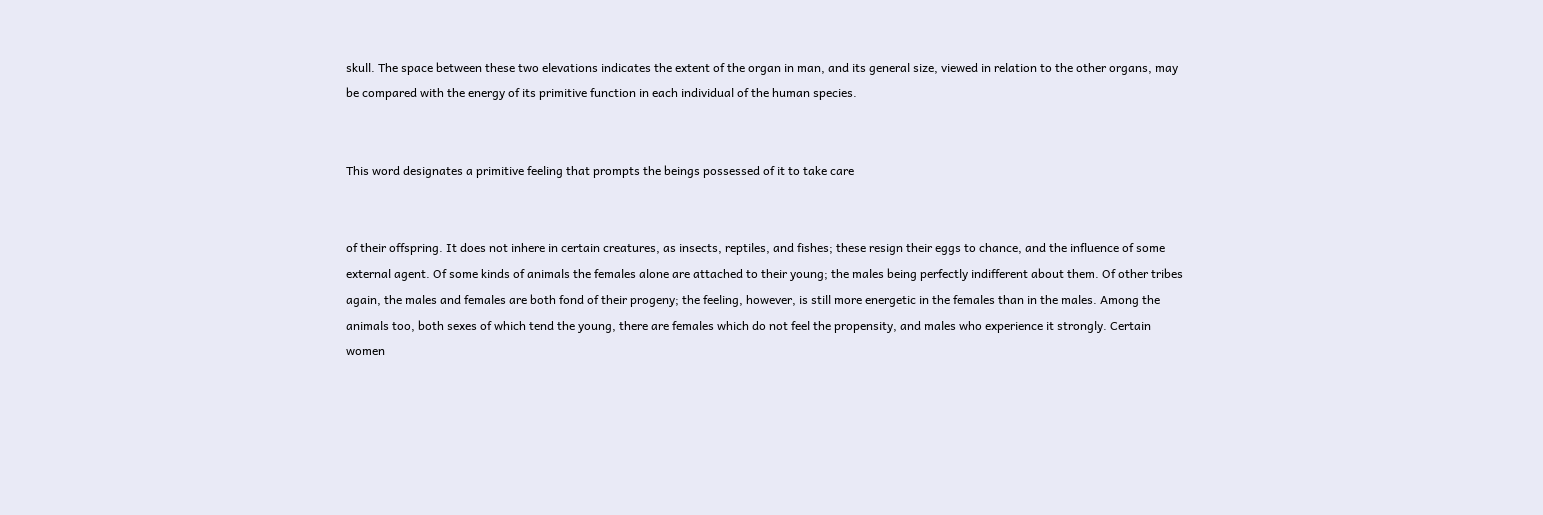skull. The space between these two elevations indicates the extent of the organ in man, and its general size, viewed in relation to the other organs, may be compared with the energy of its primitive function in each individual of the human species.


This word designates a primitive feeling that prompts the beings possessed of it to take care


of their offspring. It does not inhere in certain creatures, as insects, reptiles, and fishes; these resign their eggs to chance, and the influence of some external agent. Of some kinds of animals the females alone are attached to their young; the males being perfectly indifferent about them. Of other tribes again, the males and females are both fond of their progeny; the feeling, however, is still more energetic in the females than in the males. Among the animals too, both sexes of which tend the young, there are females which do not feel the propensity, and males who experience it strongly. Certain women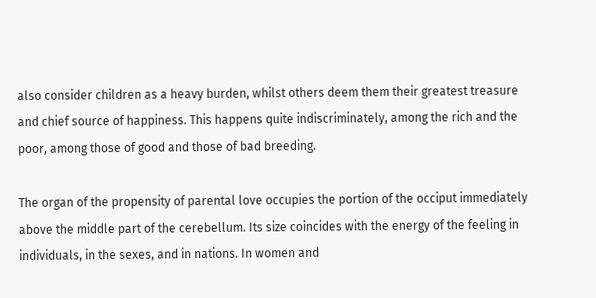also consider children as a heavy burden, whilst others deem them their greatest treasure and chief source of happiness. This happens quite indiscriminately, among the rich and the poor, among those of good and those of bad breeding.

The organ of the propensity of parental love occupies the portion of the occiput immediately above the middle part of the cerebellum. Its size coincides with the energy of the feeling in individuals, in the sexes, and in nations. In women and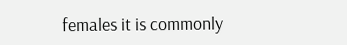females it is commonly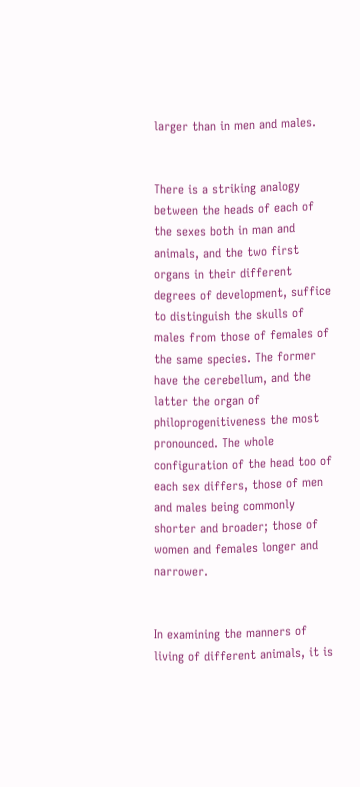larger than in men and males.


There is a striking analogy between the heads of each of the sexes both in man and animals, and the two first organs in their different degrees of development, suffice to distinguish the skulls of males from those of females of the same species. The former have the cerebellum, and the latter the organ of philoprogenitiveness the most pronounced. The whole configuration of the head too of each sex differs, those of men and males being commonly shorter and broader; those of women and females longer and narrower.


In examining the manners of living of different animals, it is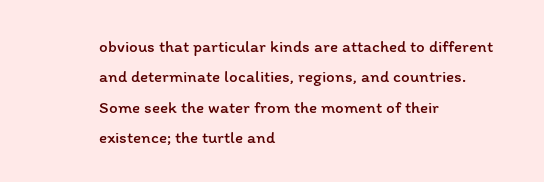obvious that particular kinds are attached to different and determinate localities, regions, and countries. Some seek the water from the moment of their existence; the turtle and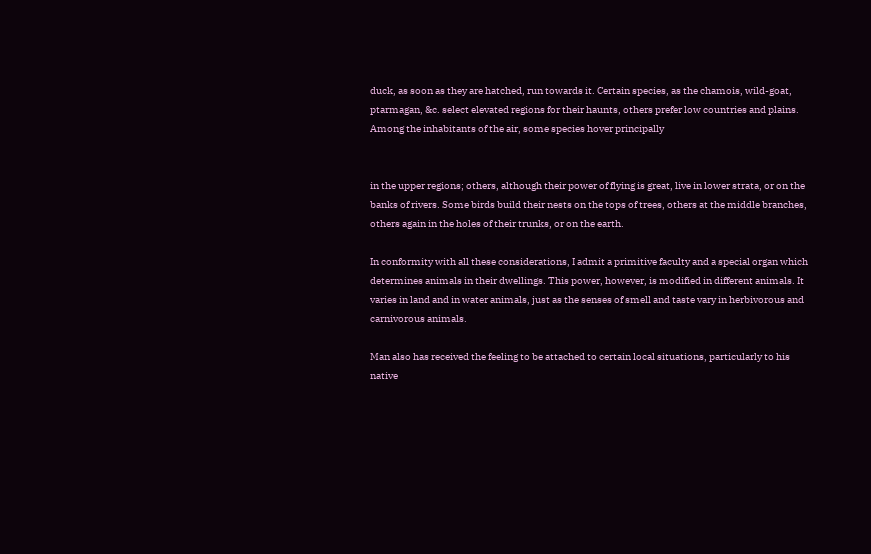duck, as soon as they are hatched, run towards it. Certain species, as the chamois, wild-goat, ptarmagan, &c. select elevated regions for their haunts, others prefer low countries and plains. Among the inhabitants of the air, some species hover principally


in the upper regions; others, although their power of flying is great, live in lower strata, or on the banks of rivers. Some birds build their nests on the tops of trees, others at the middle branches, others again in the holes of their trunks, or on the earth.

In conformity with all these considerations, I admit a primitive faculty and a special organ which determines animals in their dwellings. This power, however, is modified in different animals. It varies in land and in water animals, just as the senses of smell and taste vary in herbivorous and carnivorous animals.

Man also has received the feeling to be attached to certain local situations, particularly to his native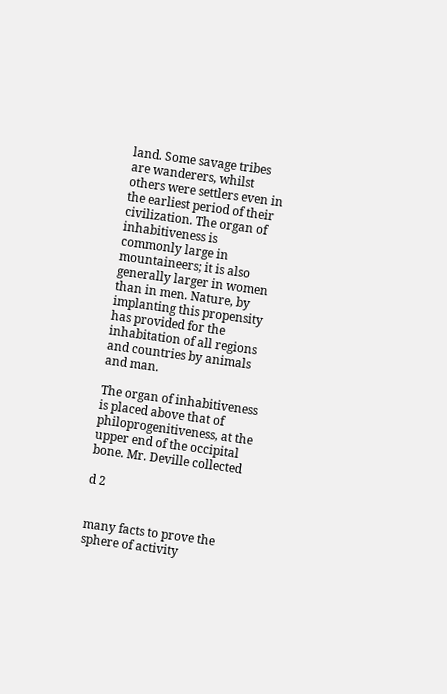land. Some savage tribes are wanderers, whilst others were settlers even in the earliest period of their civilization. The organ of inhabitiveness is commonly large in mountaineers; it is also generally larger in women than in men. Nature, by implanting this propensity has provided for the inhabitation of all regions and countries by animals and man.

The organ of inhabitiveness is placed above that of philoprogenitiveness, at the upper end of the occipital bone. Mr. Deville collected

d 2


many facts to prove the sphere of activity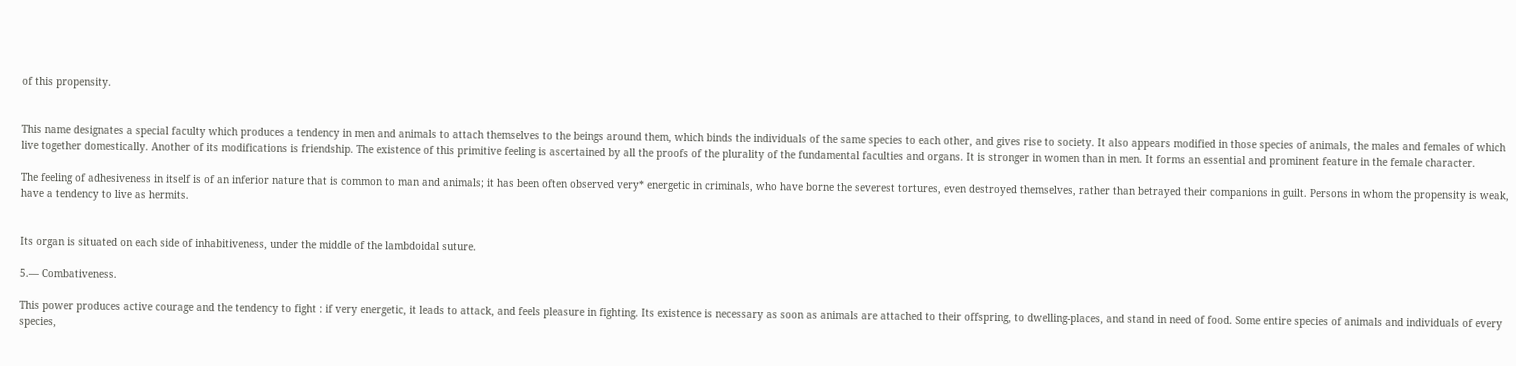of this propensity.


This name designates a special faculty which produces a tendency in men and animals to attach themselves to the beings around them, which binds the individuals of the same species to each other, and gives rise to society. It also appears modified in those species of animals, the males and females of which live together domestically. Another of its modifications is friendship. The existence of this primitive feeling is ascertained by all the proofs of the plurality of the fundamental faculties and organs. It is stronger in women than in men. It forms an essential and prominent feature in the female character.

The feeling of adhesiveness in itself is of an inferior nature that is common to man and animals; it has been often observed very* energetic in criminals, who have borne the severest tortures, even destroyed themselves, rather than betrayed their companions in guilt. Persons in whom the propensity is weak, have a tendency to live as hermits.


Its organ is situated on each side of inhabitiveness, under the middle of the lambdoidal suture.

5.— Combativeness.

This power produces active courage and the tendency to fight : if very energetic, it leads to attack, and feels pleasure in fighting. Its existence is necessary as soon as animals are attached to their offspring, to dwelling-places, and stand in need of food. Some entire species of animals and individuals of every species,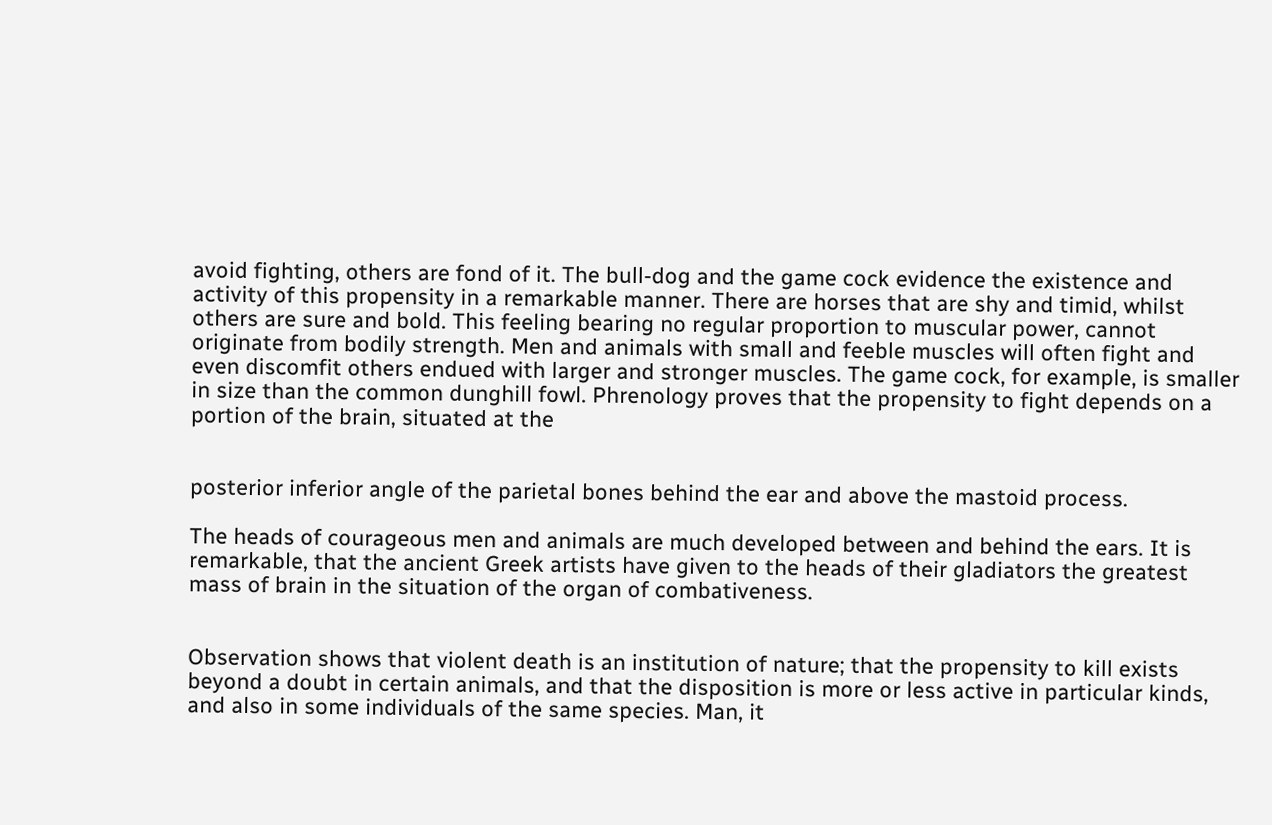avoid fighting, others are fond of it. The bull-dog and the game cock evidence the existence and activity of this propensity in a remarkable manner. There are horses that are shy and timid, whilst others are sure and bold. This feeling bearing no regular proportion to muscular power, cannot originate from bodily strength. Men and animals with small and feeble muscles will often fight and even discomfit others endued with larger and stronger muscles. The game cock, for example, is smaller in size than the common dunghill fowl. Phrenology proves that the propensity to fight depends on a portion of the brain, situated at the


posterior inferior angle of the parietal bones behind the ear and above the mastoid process.

The heads of courageous men and animals are much developed between and behind the ears. It is remarkable, that the ancient Greek artists have given to the heads of their gladiators the greatest mass of brain in the situation of the organ of combativeness.


Observation shows that violent death is an institution of nature; that the propensity to kill exists beyond a doubt in certain animals, and that the disposition is more or less active in particular kinds, and also in some individuals of the same species. Man, it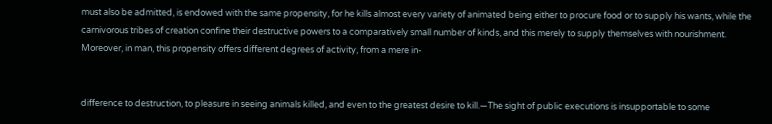must also be admitted, is endowed with the same propensity, for he kills almost every variety of animated being either to procure food or to supply his wants, while the carnivorous tribes of creation confine their destructive powers to a comparatively small number of kinds, and this merely to supply themselves with nourishment. Moreover, in man, this propensity offers different degrees of activity, from a mere in-


difference to destruction, to pleasure in seeing animals killed, and even to the greatest desire to kill.—The sight of public executions is insupportable to some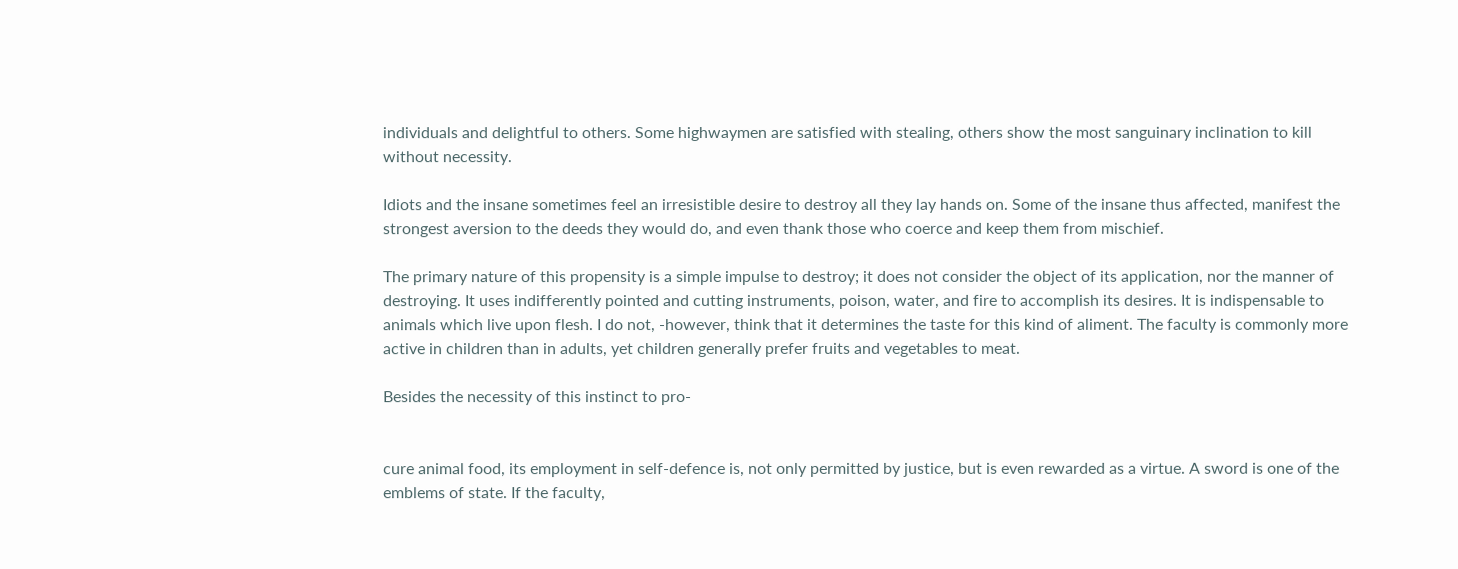individuals and delightful to others. Some highwaymen are satisfied with stealing, others show the most sanguinary inclination to kill without necessity.

Idiots and the insane sometimes feel an irresistible desire to destroy all they lay hands on. Some of the insane thus affected, manifest the strongest aversion to the deeds they would do, and even thank those who coerce and keep them from mischief.

The primary nature of this propensity is a simple impulse to destroy; it does not consider the object of its application, nor the manner of destroying. It uses indifferently pointed and cutting instruments, poison, water, and fire to accomplish its desires. It is indispensable to animals which live upon flesh. I do not, -however, think that it determines the taste for this kind of aliment. The faculty is commonly more active in children than in adults, yet children generally prefer fruits and vegetables to meat.

Besides the necessity of this instinct to pro-


cure animal food, its employment in self-defence is, not only permitted by justice, but is even rewarded as a virtue. A sword is one of the emblems of state. If the faculty,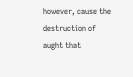however, cause the destruction of aught that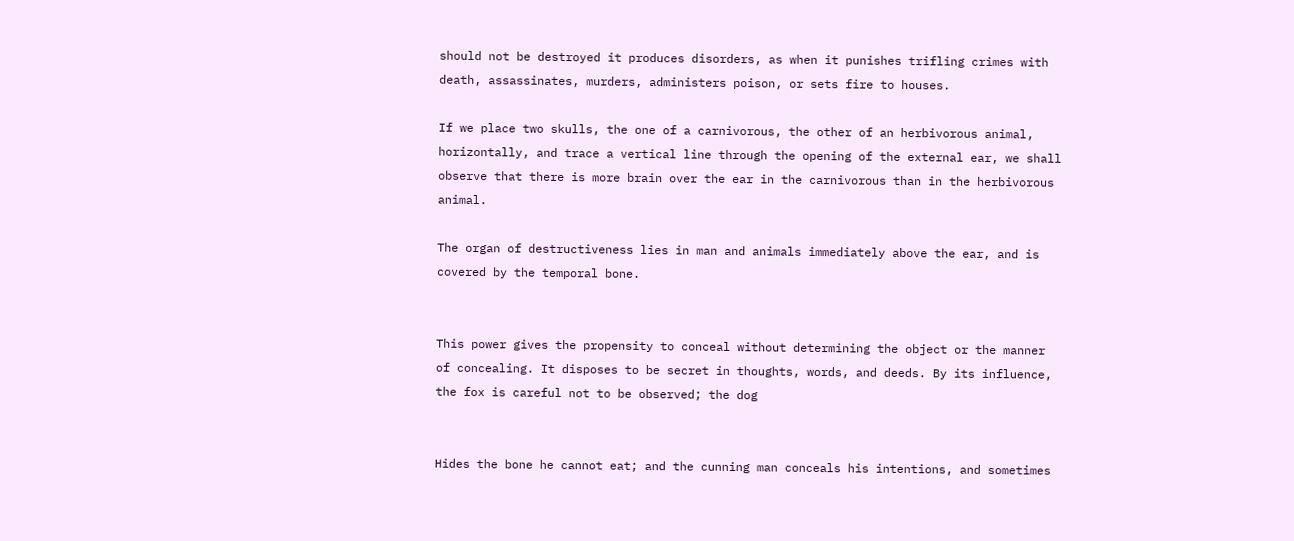should not be destroyed it produces disorders, as when it punishes trifling crimes with death, assassinates, murders, administers poison, or sets fire to houses.

If we place two skulls, the one of a carnivorous, the other of an herbivorous animal, horizontally, and trace a vertical line through the opening of the external ear, we shall observe that there is more brain over the ear in the carnivorous than in the herbivorous animal.

The organ of destructiveness lies in man and animals immediately above the ear, and is covered by the temporal bone.


This power gives the propensity to conceal without determining the object or the manner of concealing. It disposes to be secret in thoughts, words, and deeds. By its influence, the fox is careful not to be observed; the dog


Hides the bone he cannot eat; and the cunning man conceals his intentions, and sometimes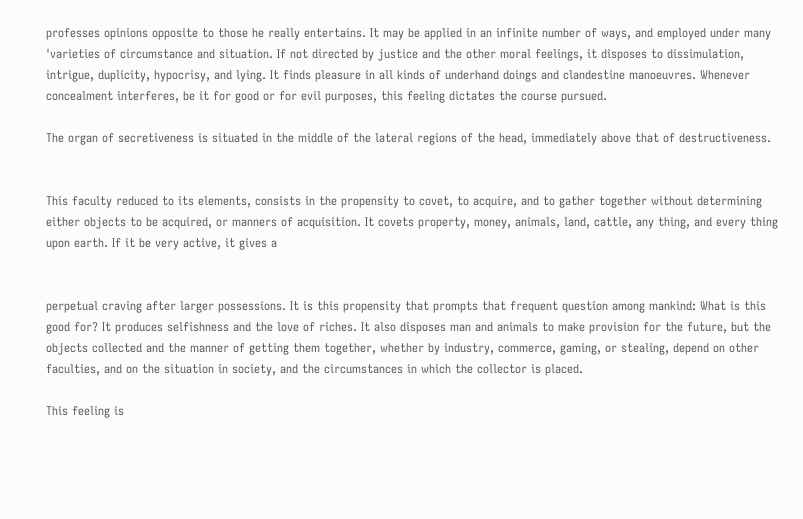professes opinions opposite to those he really entertains. It may be applied in an infinite number of ways, and employed under many 'varieties of circumstance and situation. If not directed by justice and the other moral feelings, it disposes to dissimulation, intrigue, duplicity, hypocrisy, and lying. It finds pleasure in all kinds of underhand doings and clandestine manoeuvres. Whenever concealment interferes, be it for good or for evil purposes, this feeling dictates the course pursued.

The organ of secretiveness is situated in the middle of the lateral regions of the head, immediately above that of destructiveness.


This faculty reduced to its elements, consists in the propensity to covet, to acquire, and to gather together without determining either objects to be acquired, or manners of acquisition. It covets property, money, animals, land, cattle, any thing, and every thing upon earth. If it be very active, it gives a


perpetual craving after larger possessions. It is this propensity that prompts that frequent question among mankind: What is this good for? It produces selfishness and the love of riches. It also disposes man and animals to make provision for the future, but the objects collected and the manner of getting them together, whether by industry, commerce, gaming, or stealing, depend on other faculties, and on the situation in society, and the circumstances in which the collector is placed.

This feeling is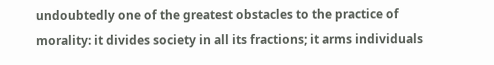undoubtedly one of the greatest obstacles to the practice of morality: it divides society in all its fractions; it arms individuals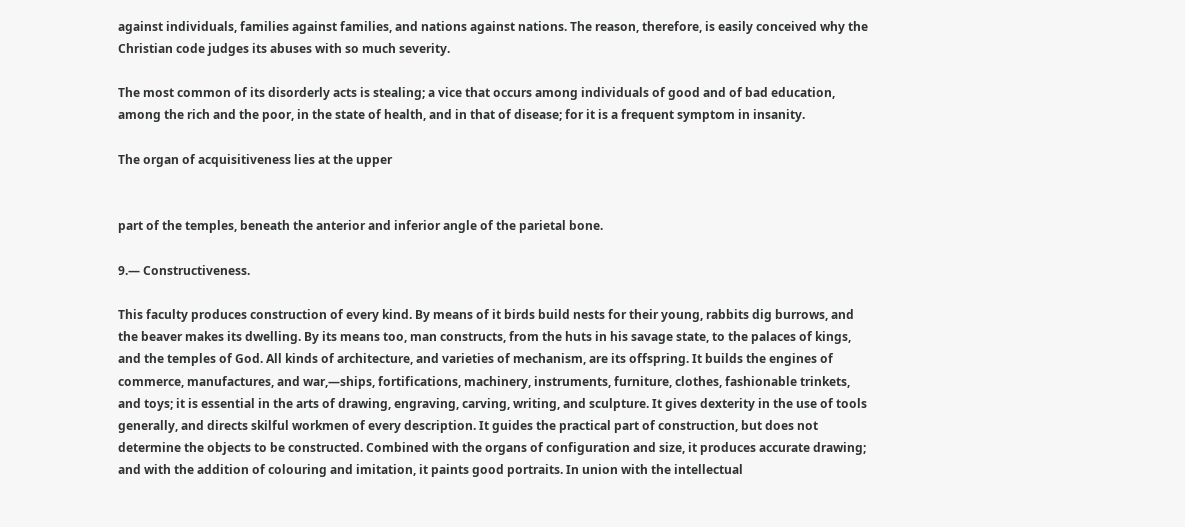against individuals, families against families, and nations against nations. The reason, therefore, is easily conceived why the Christian code judges its abuses with so much severity.

The most common of its disorderly acts is stealing; a vice that occurs among individuals of good and of bad education, among the rich and the poor, in the state of health, and in that of disease; for it is a frequent symptom in insanity.

The organ of acquisitiveness lies at the upper


part of the temples, beneath the anterior and inferior angle of the parietal bone.

9.— Constructiveness.

This faculty produces construction of every kind. By means of it birds build nests for their young, rabbits dig burrows, and the beaver makes its dwelling. By its means too, man constructs, from the huts in his savage state, to the palaces of kings, and the temples of God. All kinds of architecture, and varieties of mechanism, are its offspring. It builds the engines of commerce, manufactures, and war,—ships, fortifications, machinery, instruments, furniture, clothes, fashionable trinkets, and toys; it is essential in the arts of drawing, engraving, carving, writing, and sculpture. It gives dexterity in the use of tools generally, and directs skilful workmen of every description. It guides the practical part of construction, but does not determine the objects to be constructed. Combined with the organs of configuration and size, it produces accurate drawing; and with the addition of colouring and imitation, it paints good portraits. In union with the intellectual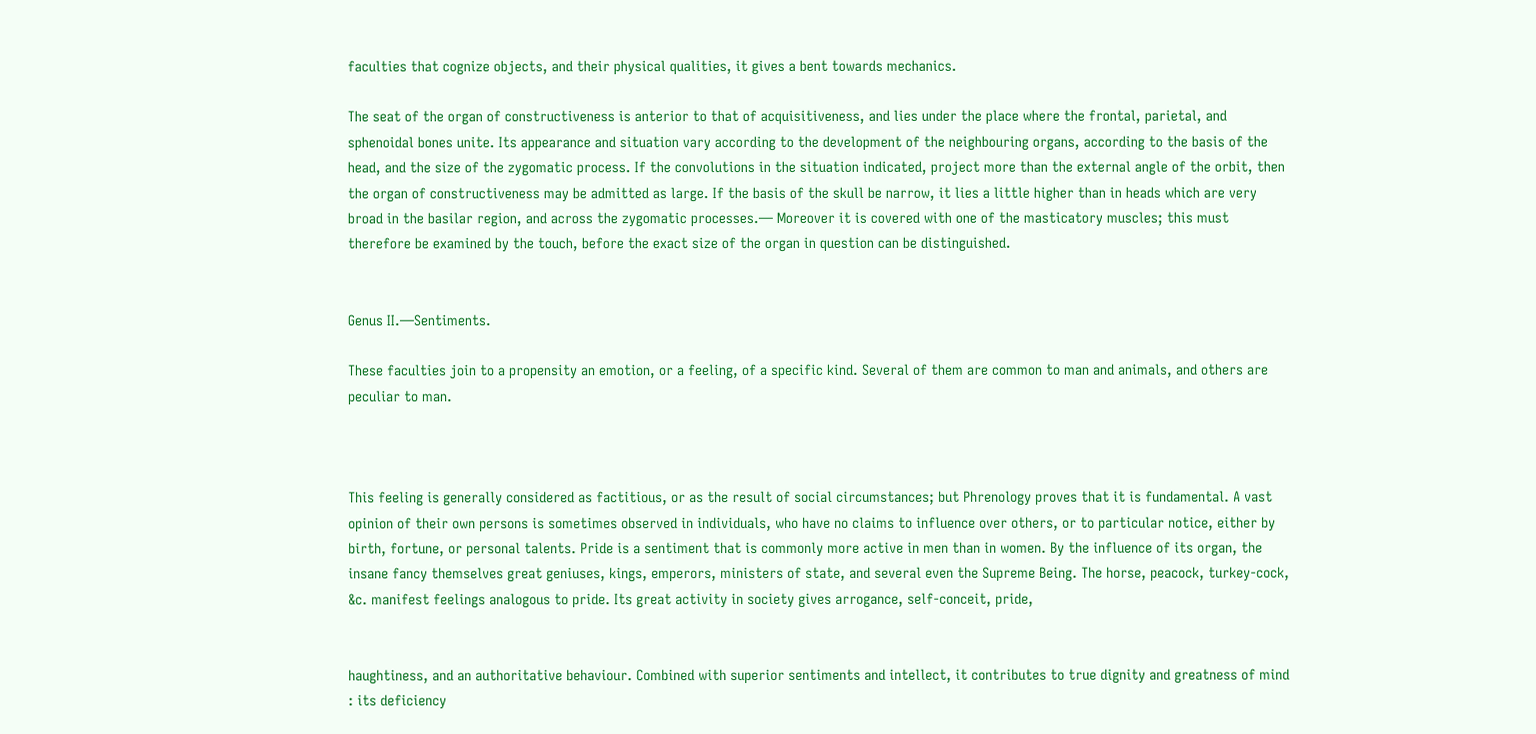faculties that cognize objects, and their physical qualities, it gives a bent towards mechanics.

The seat of the organ of constructiveness is anterior to that of acquisitiveness, and lies under the place where the frontal, parietal, and sphenoidal bones unite. Its appearance and situation vary according to the development of the neighbouring organs, according to the basis of the head, and the size of the zygomatic process. If the convolutions in the situation indicated, project more than the external angle of the orbit, then the organ of constructiveness may be admitted as large. If the basis of the skull be narrow, it lies a little higher than in heads which are very broad in the basilar region, and across the zygomatic processes.— Moreover it is covered with one of the masticatory muscles; this must therefore be examined by the touch, before the exact size of the organ in question can be distinguished.


Genus II.—Sentiments.

These faculties join to a propensity an emotion, or a feeling, of a specific kind. Several of them are common to man and animals, and others are peculiar to man.



This feeling is generally considered as factitious, or as the result of social circumstances; but Phrenology proves that it is fundamental. A vast opinion of their own persons is sometimes observed in individuals, who have no claims to influence over others, or to particular notice, either by birth, fortune, or personal talents. Pride is a sentiment that is commonly more active in men than in women. By the influence of its organ, the insane fancy themselves great geniuses, kings, emperors, ministers of state, and several even the Supreme Being. The horse, peacock, turkey-cock, &c. manifest feelings analogous to pride. Its great activity in society gives arrogance, self-conceit, pride,


haughtiness, and an authoritative behaviour. Combined with superior sentiments and intellect, it contributes to true dignity and greatness of mind : its deficiency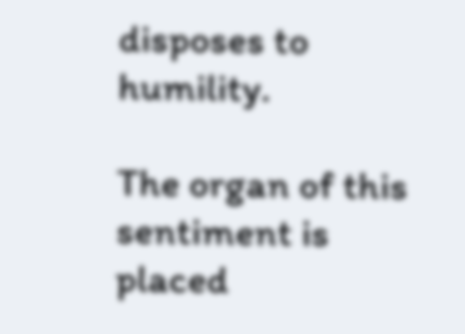disposes to humility.

The organ of this sentiment is placed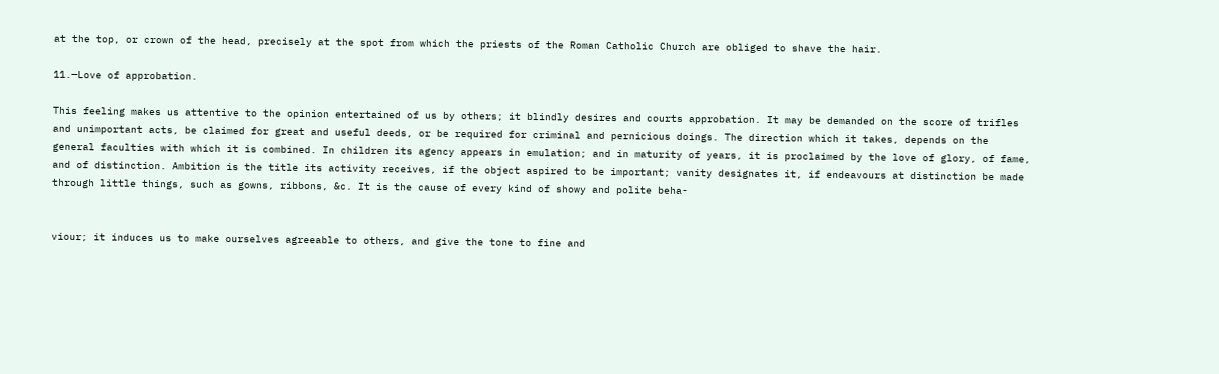at the top, or crown of the head, precisely at the spot from which the priests of the Roman Catholic Church are obliged to shave the hair.

11.—Love of approbation.

This feeling makes us attentive to the opinion entertained of us by others; it blindly desires and courts approbation. It may be demanded on the score of trifles and unimportant acts, be claimed for great and useful deeds, or be required for criminal and pernicious doings. The direction which it takes, depends on the general faculties with which it is combined. In children its agency appears in emulation; and in maturity of years, it is proclaimed by the love of glory, of fame, and of distinction. Ambition is the title its activity receives, if the object aspired to be important; vanity designates it, if endeavours at distinction be made through little things, such as gowns, ribbons, &c. It is the cause of every kind of showy and polite beha-


viour; it induces us to make ourselves agreeable to others, and give the tone to fine and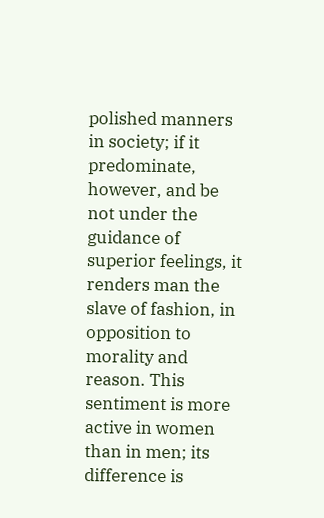polished manners in society; if it predominate, however, and be not under the guidance of superior feelings, it renders man the slave of fashion, in opposition to morality and reason. This sentiment is more active in women than in men; its difference is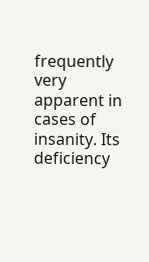frequently very apparent in cases of insanity. Its deficiency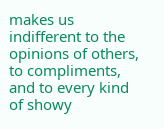makes us indifferent to the opinions of others, to compliments, and to every kind of showy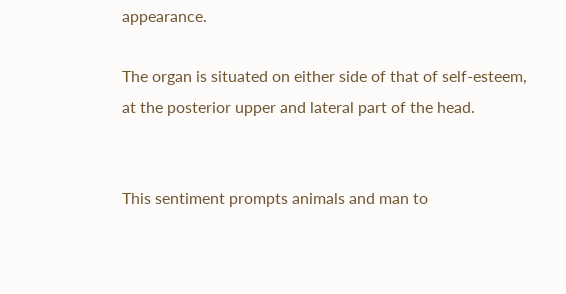appearance.

The organ is situated on either side of that of self-esteem, at the posterior upper and lateral part of the head.


This sentiment prompts animals and man to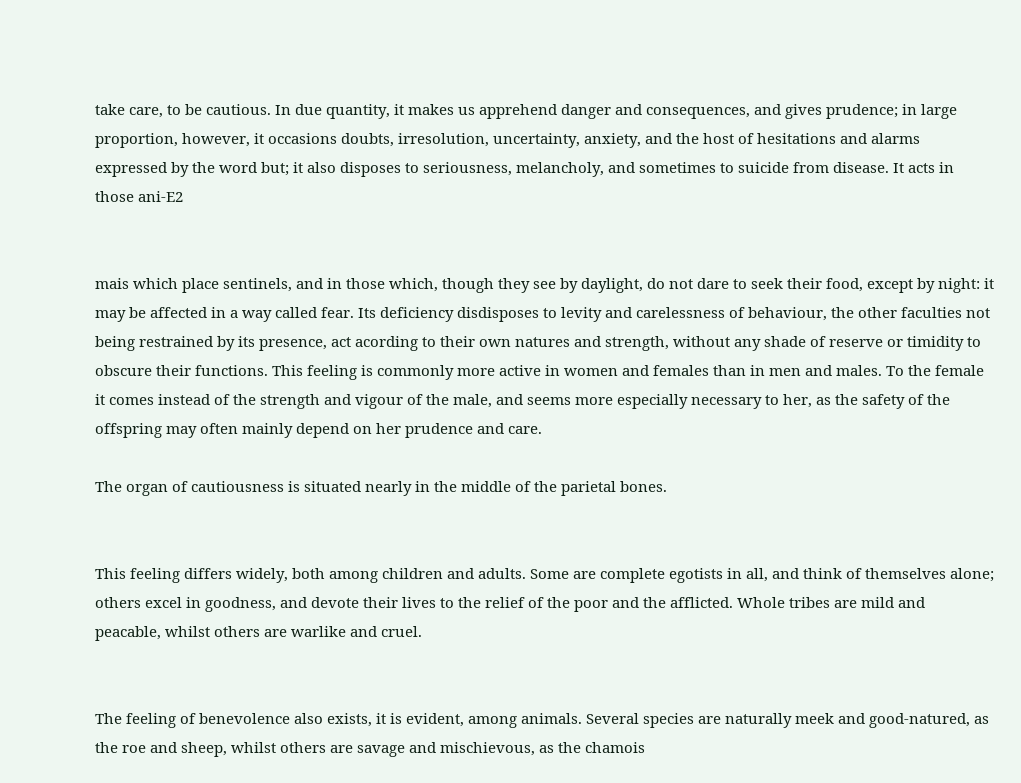take care, to be cautious. In due quantity, it makes us apprehend danger and consequences, and gives prudence; in large proportion, however, it occasions doubts, irresolution, uncertainty, anxiety, and the host of hesitations and alarms expressed by the word but; it also disposes to seriousness, melancholy, and sometimes to suicide from disease. It acts in those ani-E2


mais which place sentinels, and in those which, though they see by daylight, do not dare to seek their food, except by night: it may be affected in a way called fear. Its deficiency disdisposes to levity and carelessness of behaviour, the other faculties not being restrained by its presence, act acording to their own natures and strength, without any shade of reserve or timidity to obscure their functions. This feeling is commonly more active in women and females than in men and males. To the female it comes instead of the strength and vigour of the male, and seems more especially necessary to her, as the safety of the offspring may often mainly depend on her prudence and care.

The organ of cautiousness is situated nearly in the middle of the parietal bones.


This feeling differs widely, both among children and adults. Some are complete egotists in all, and think of themselves alone; others excel in goodness, and devote their lives to the relief of the poor and the afflicted. Whole tribes are mild and peacable, whilst others are warlike and cruel.


The feeling of benevolence also exists, it is evident, among animals. Several species are naturally meek and good-natured, as the roe and sheep, whilst others are savage and mischievous, as the chamois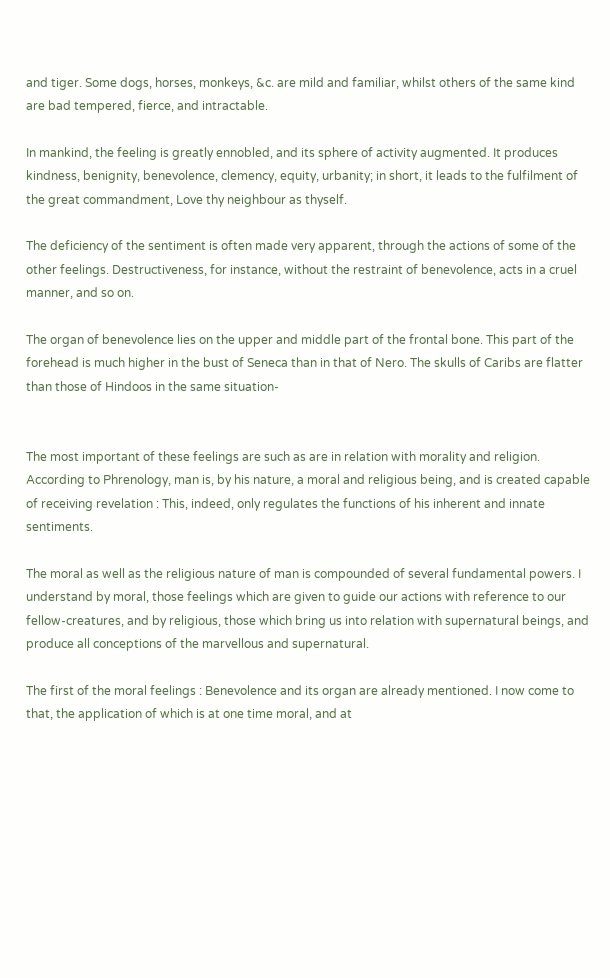and tiger. Some dogs, horses, monkeys, &c. are mild and familiar, whilst others of the same kind are bad tempered, fierce, and intractable.

In mankind, the feeling is greatly ennobled, and its sphere of activity augmented. It produces kindness, benignity, benevolence, clemency, equity, urbanity; in short, it leads to the fulfilment of the great commandment, Love thy neighbour as thyself.

The deficiency of the sentiment is often made very apparent, through the actions of some of the other feelings. Destructiveness, for instance, without the restraint of benevolence, acts in a cruel manner, and so on.

The organ of benevolence lies on the upper and middle part of the frontal bone. This part of the forehead is much higher in the bust of Seneca than in that of Nero. The skulls of Caribs are flatter than those of Hindoos in the same situation-


The most important of these feelings are such as are in relation with morality and religion. According to Phrenology, man is, by his nature, a moral and religious being, and is created capable of receiving revelation : This, indeed, only regulates the functions of his inherent and innate sentiments.

The moral as well as the religious nature of man is compounded of several fundamental powers. I understand by moral, those feelings which are given to guide our actions with reference to our fellow-creatures, and by religious, those which bring us into relation with supernatural beings, and produce all conceptions of the marvellous and supernatural.

The first of the moral feelings : Benevolence and its organ are already mentioned. I now come to that, the application of which is at one time moral, and at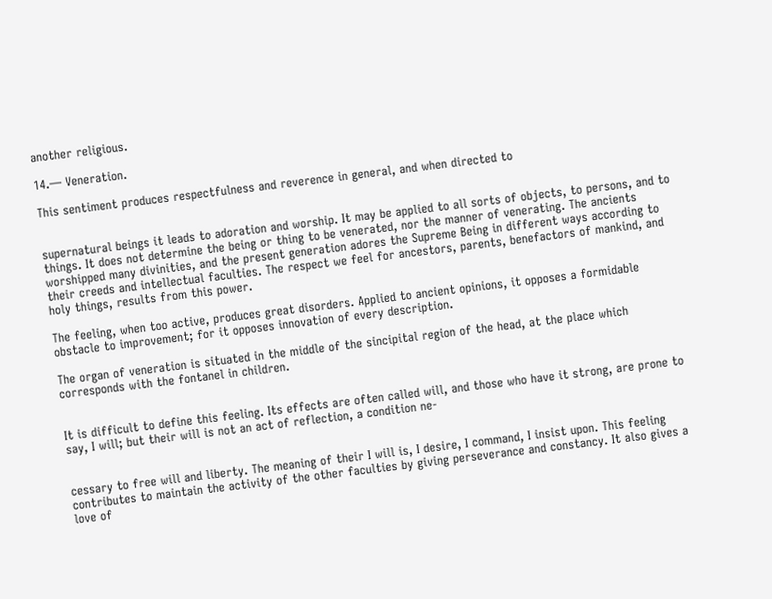another religious.

14.— Veneration.

This sentiment produces respectfulness and reverence in general, and when directed to


supernatural beings it leads to adoration and worship. It may be applied to all sorts of objects, to persons, and to things. It does not determine the being or thing to be venerated, nor the manner of venerating. The ancients worshipped many divinities, and the present generation adores the Supreme Being in different ways according to their creeds and intellectual faculties. The respect we feel for ancestors, parents, benefactors of mankind, and holy things, results from this power.

The feeling, when too active, produces great disorders. Applied to ancient opinions, it opposes a formidable obstacle to improvement; for it opposes innovation of every description.

The organ of veneration is situated in the middle of the sincipital region of the head, at the place which corresponds with the fontanel in children.


It is difficult to define this feeling. Its effects are often called will, and those who have it strong, are prone to say, I will; but their will is not an act of reflection, a condition ne-


cessary to free will and liberty. The meaning of their I will is, I desire, I command, I insist upon. This feeling contributes to maintain the activity of the other faculties by giving perseverance and constancy. It also gives a love of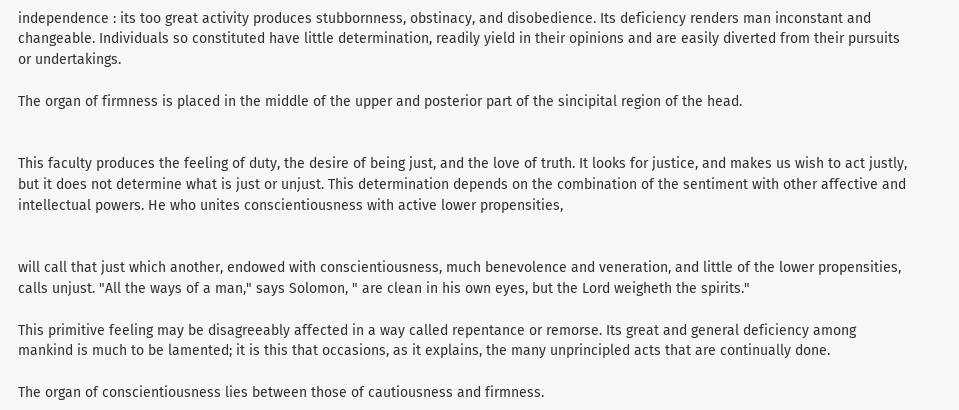independence : its too great activity produces stubbornness, obstinacy, and disobedience. Its deficiency renders man inconstant and changeable. Individuals so constituted have little determination, readily yield in their opinions and are easily diverted from their pursuits or undertakings.

The organ of firmness is placed in the middle of the upper and posterior part of the sincipital region of the head.


This faculty produces the feeling of duty, the desire of being just, and the love of truth. It looks for justice, and makes us wish to act justly, but it does not determine what is just or unjust. This determination depends on the combination of the sentiment with other affective and intellectual powers. He who unites conscientiousness with active lower propensities,


will call that just which another, endowed with conscientiousness, much benevolence and veneration, and little of the lower propensities, calls unjust. "All the ways of a man," says Solomon, " are clean in his own eyes, but the Lord weigheth the spirits."

This primitive feeling may be disagreeably affected in a way called repentance or remorse. Its great and general deficiency among mankind is much to be lamented; it is this that occasions, as it explains, the many unprincipled acts that are continually done.

The organ of conscientiousness lies between those of cautiousness and firmness.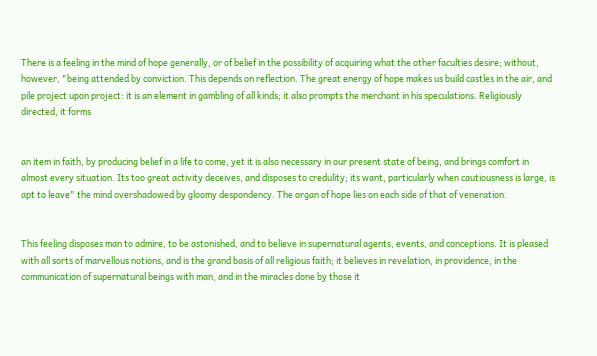There is a feeling in the mind of hope generally, or of belief in the possibility of acquiring what the other faculties desire; without, however, "being attended by conviction. This depends on reflection. The great energy of hope makes us build castles in the air, and pile project upon project: it is an element in gambling of all kinds; it also prompts the merchant in his speculations. Religiously directed, it forms


an item in faith, by producing belief in a life to come, yet it is also necessary in our present state of being, and brings comfort in almost every situation. Its too great activity deceives, and disposes to credulity; its want, particularly when cautiousness is large, is apt to leave" the mind overshadowed by gloomy despondency. The organ of hope lies on each side of that of veneration.


This feeling disposes man to admire, to be astonished, and to believe in supernatural agents, events, and conceptions. It is pleased with all sorts of marvellous notions, and is the grand basis of all religious faith; it believes in revelation, in providence, in the communication of supernatural beings with man, and in the miracles done by those it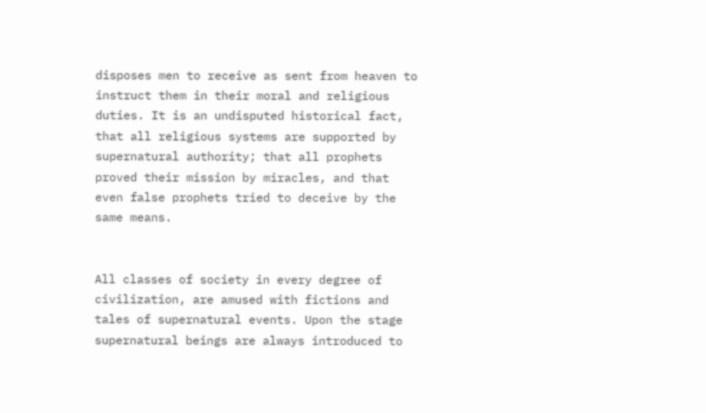disposes men to receive as sent from heaven to instruct them in their moral and religious duties. It is an undisputed historical fact, that all religious systems are supported by supernatural authority; that all prophets proved their mission by miracles, and that even false prophets tried to deceive by the same means.


All classes of society in every degree of civilization, are amused with fictions and tales of supernatural events. Upon the stage supernatural beings are always introduced to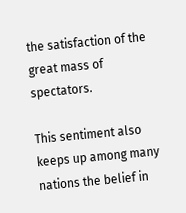the satisfaction of the great mass of spectators.

This sentiment also keeps up among many nations the belief in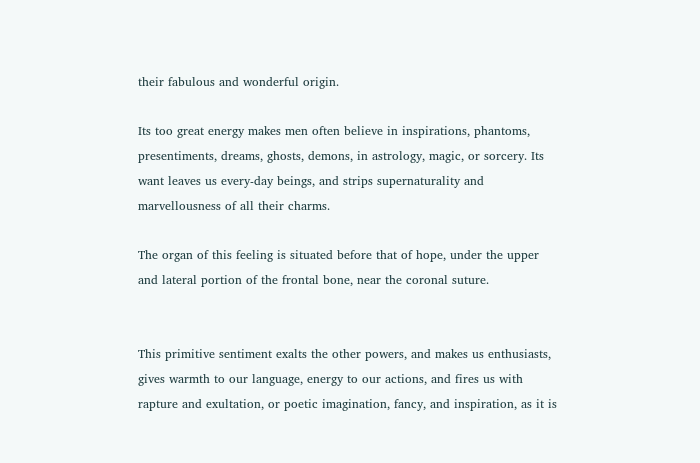their fabulous and wonderful origin.

Its too great energy makes men often believe in inspirations, phantoms, presentiments, dreams, ghosts, demons, in astrology, magic, or sorcery. Its want leaves us every-day beings, and strips supernaturality and marvellousness of all their charms.

The organ of this feeling is situated before that of hope, under the upper and lateral portion of the frontal bone, near the coronal suture.


This primitive sentiment exalts the other powers, and makes us enthusiasts, gives warmth to our language, energy to our actions, and fires us with rapture and exultation, or poetic imagination, fancy, and inspiration, as it is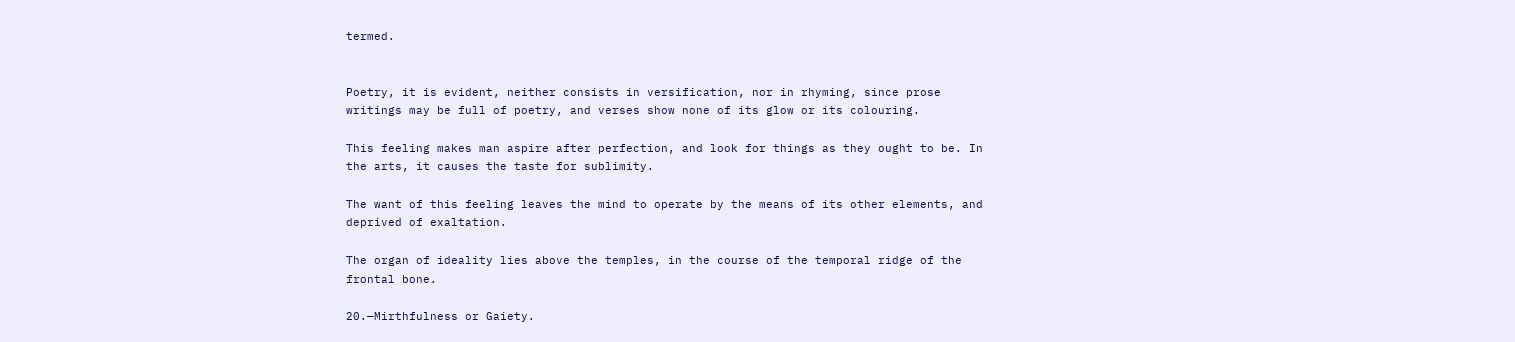termed.


Poetry, it is evident, neither consists in versification, nor in rhyming, since prose writings may be full of poetry, and verses show none of its glow or its colouring.

This feeling makes man aspire after perfection, and look for things as they ought to be. In the arts, it causes the taste for sublimity.

The want of this feeling leaves the mind to operate by the means of its other elements, and deprived of exaltation.

The organ of ideality lies above the temples, in the course of the temporal ridge of the frontal bone.

20.—Mirthfulness or Gaiety.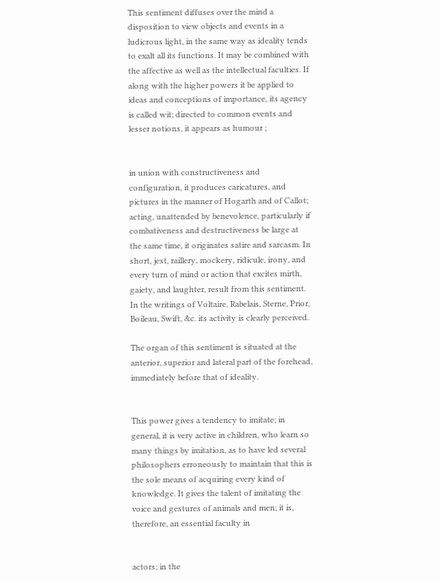This sentiment diffuses over the mind a disposition to view objects and events in a ludicrous light, in the same way as ideality tends to exalt all its functions. It may be combined with the affective as well as the intellectual faculties. If along with the higher powers it be applied to ideas and conceptions of importance, its agency is called wit; directed to common events and lesser notions, it appears as humour ;


in union with constructiveness and configuration, it produces caricatures, and pictures in the manner of Hogarth and of Callot; acting, unattended by benevolence, particularly if combativeness and destructiveness be large at the same time, it originates satire and sarcasm. In short, jest, raillery, mockery, ridicule, irony, and every turn of mind or action that excites mirth, gaiety, and laughter, result from this sentiment. In the writings of Voltaire, Rabelais, Sterne, Prior, Boileau, Swift, &c. its activity is clearly perceived.

The organ of this sentiment is situated at the anterior, superior and lateral part of the forehead, immediately before that of ideality.


This power gives a tendency to imitate; in general, it is very active in children, who learn so many things by imitation, as to have led several philosophers erroneously to maintain that this is the sole means of acquiring every kind of knowledge. It gives the talent of imitating the voice and gestures of animals and men; it is, therefore, an essential faculty in


actors; in the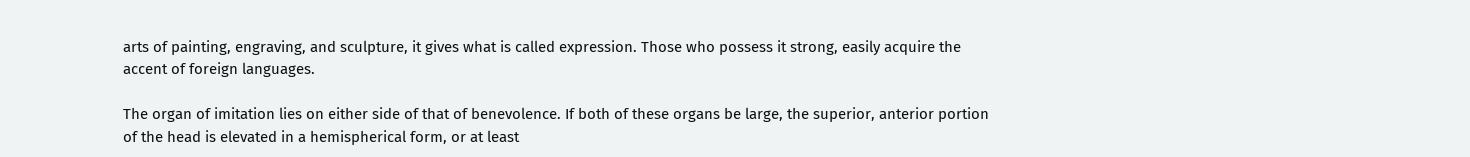arts of painting, engraving, and sculpture, it gives what is called expression. Those who possess it strong, easily acquire the accent of foreign languages.

The organ of imitation lies on either side of that of benevolence. If both of these organs be large, the superior, anterior portion of the head is elevated in a hemispherical form, or at least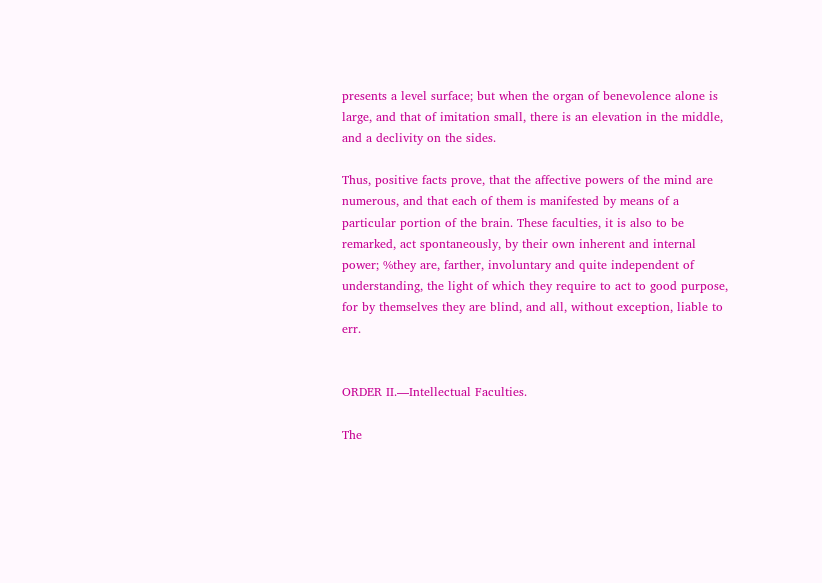presents a level surface; but when the organ of benevolence alone is large, and that of imitation small, there is an elevation in the middle, and a declivity on the sides.

Thus, positive facts prove, that the affective powers of the mind are numerous, and that each of them is manifested by means of a particular portion of the brain. These faculties, it is also to be remarked, act spontaneously, by their own inherent and internal power; %they are, farther, involuntary and quite independent of understanding, the light of which they require to act to good purpose, for by themselves they are blind, and all, without exception, liable to err.


ORDER II.—Intellectual Faculties.

The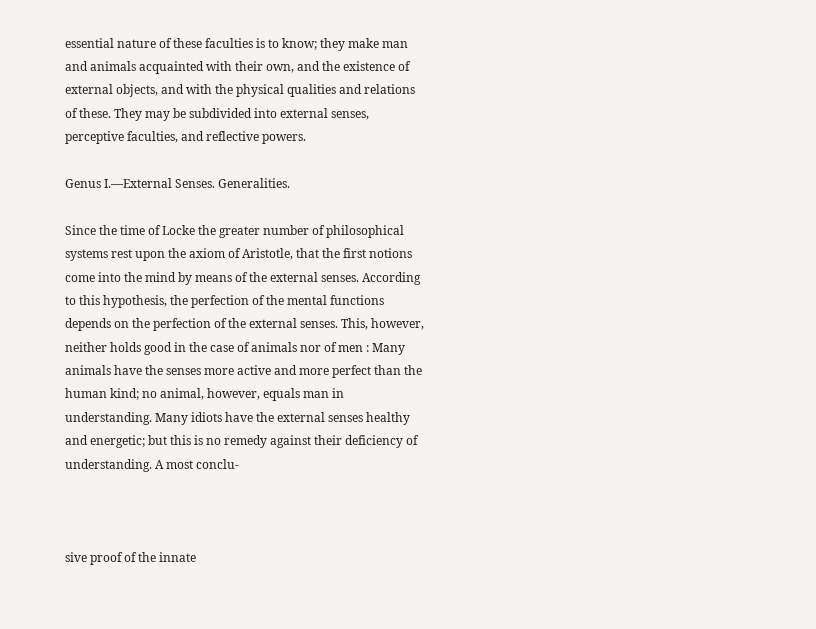essential nature of these faculties is to know; they make man and animals acquainted with their own, and the existence of external objects, and with the physical qualities and relations of these. They may be subdivided into external senses, perceptive faculties, and reflective powers.

Genus I.—External Senses. Generalities.

Since the time of Locke the greater number of philosophical systems rest upon the axiom of Aristotle, that the first notions come into the mind by means of the external senses. According to this hypothesis, the perfection of the mental functions depends on the perfection of the external senses. This, however, neither holds good in the case of animals nor of men : Many animals have the senses more active and more perfect than the human kind; no animal, however, equals man in understanding. Many idiots have the external senses healthy and energetic; but this is no remedy against their deficiency of understanding. A most conclu-



sive proof of the innate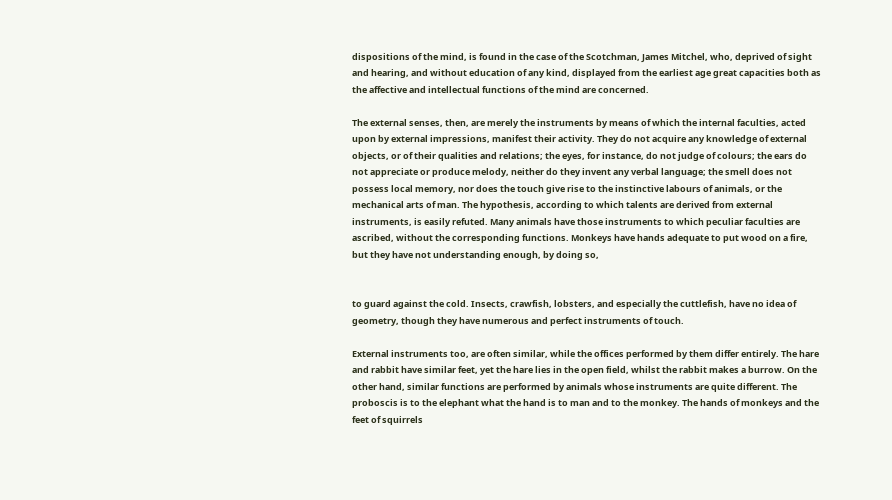dispositions of the mind, is found in the case of the Scotchman, James Mitchel, who, deprived of sight and hearing, and without education of any kind, displayed from the earliest age great capacities both as the affective and intellectual functions of the mind are concerned.

The external senses, then, are merely the instruments by means of which the internal faculties, acted upon by external impressions, manifest their activity. They do not acquire any knowledge of external objects, or of their qualities and relations; the eyes, for instance, do not judge of colours; the ears do not appreciate or produce melody, neither do they invent any verbal language; the smell does not possess local memory, nor does the touch give rise to the instinctive labours of animals, or the mechanical arts of man. The hypothesis, according to which talents are derived from external instruments, is easily refuted. Many animals have those instruments to which peculiar faculties are ascribed, without the corresponding functions. Monkeys have hands adequate to put wood on a fire, but they have not understanding enough, by doing so,


to guard against the cold. Insects, crawfish, lobsters, and especially the cuttlefish, have no idea of geometry, though they have numerous and perfect instruments of touch.

External instruments too, are often similar, while the offices performed by them differ entirely. The hare and rabbit have similar feet, yet the hare lies in the open field, whilst the rabbit makes a burrow. On the other hand, similar functions are performed by animals whose instruments are quite different. The proboscis is to the elephant what the hand is to man and to the monkey. The hands of monkeys and the feet of squirrels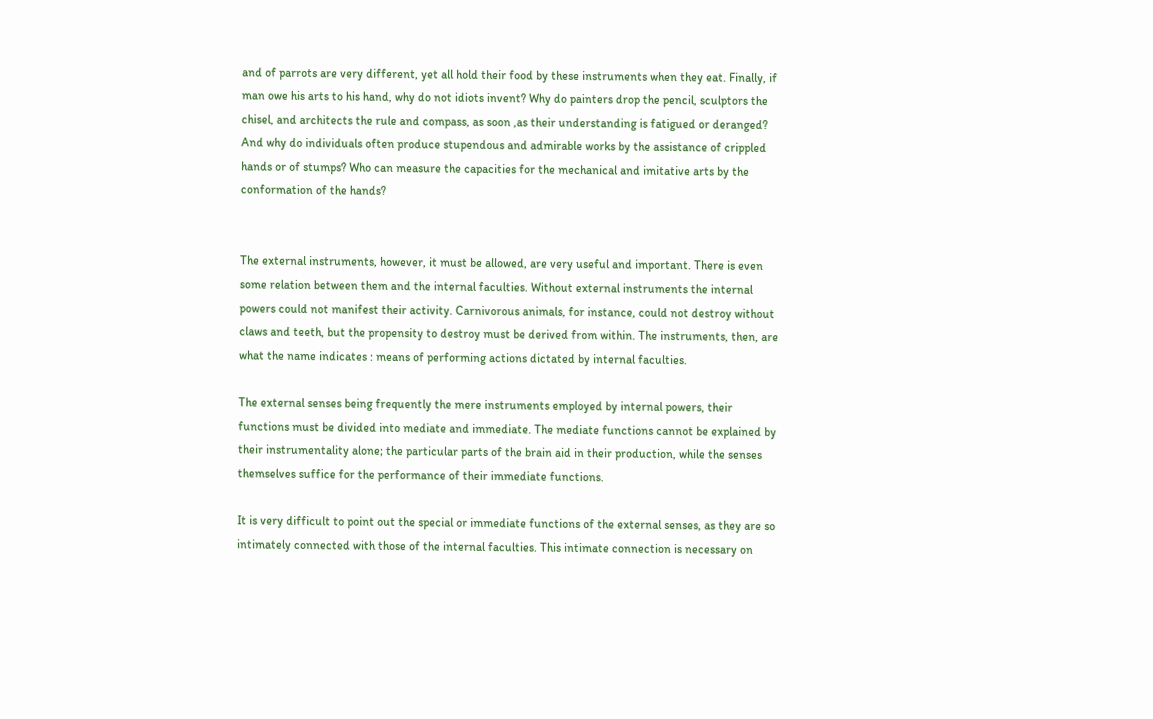and of parrots are very different, yet all hold their food by these instruments when they eat. Finally, if man owe his arts to his hand, why do not idiots invent? Why do painters drop the pencil, sculptors the chisel, and architects the rule and compass, as soon ,as their understanding is fatigued or deranged? And why do individuals often produce stupendous and admirable works by the assistance of crippled hands or of stumps? Who can measure the capacities for the mechanical and imitative arts by the conformation of the hands?


The external instruments, however, it must be allowed, are very useful and important. There is even some relation between them and the internal faculties. Without external instruments the internal powers could not manifest their activity. Carnivorous animals, for instance, could not destroy without claws and teeth, but the propensity to destroy must be derived from within. The instruments, then, are what the name indicates : means of performing actions dictated by internal faculties.

The external senses being frequently the mere instruments employed by internal powers, their functions must be divided into mediate and immediate. The mediate functions cannot be explained by their instrumentality alone; the particular parts of the brain aid in their production, while the senses themselves suffice for the performance of their immediate functions.

It is very difficult to point out the special or immediate functions of the external senses, as they are so intimately connected with those of the internal faculties. This intimate connection is necessary on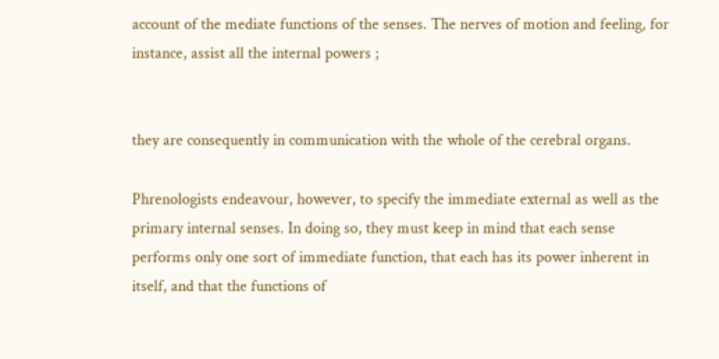account of the mediate functions of the senses. The nerves of motion and feeling, for instance, assist all the internal powers ;


they are consequently in communication with the whole of the cerebral organs.

Phrenologists endeavour, however, to specify the immediate external as well as the primary internal senses. In doing so, they must keep in mind that each sense performs only one sort of immediate function, that each has its power inherent in itself, and that the functions of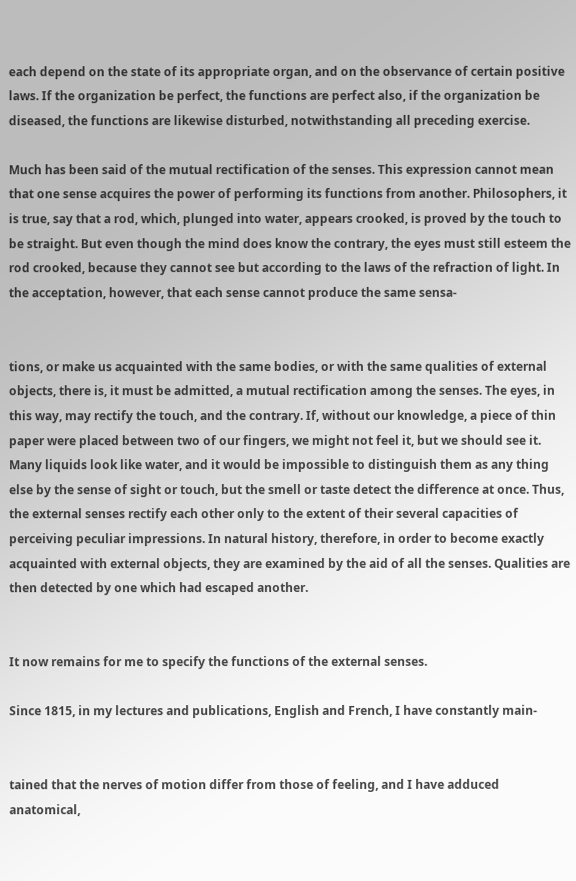each depend on the state of its appropriate organ, and on the observance of certain positive laws. If the organization be perfect, the functions are perfect also, if the organization be diseased, the functions are likewise disturbed, notwithstanding all preceding exercise.

Much has been said of the mutual rectification of the senses. This expression cannot mean that one sense acquires the power of performing its functions from another. Philosophers, it is true, say that a rod, which, plunged into water, appears crooked, is proved by the touch to be straight. But even though the mind does know the contrary, the eyes must still esteem the rod crooked, because they cannot see but according to the laws of the refraction of light. In the acceptation, however, that each sense cannot produce the same sensa-


tions, or make us acquainted with the same bodies, or with the same qualities of external objects, there is, it must be admitted, a mutual rectification among the senses. The eyes, in this way, may rectify the touch, and the contrary. If, without our knowledge, a piece of thin paper were placed between two of our fingers, we might not feel it, but we should see it. Many liquids look like water, and it would be impossible to distinguish them as any thing else by the sense of sight or touch, but the smell or taste detect the difference at once. Thus, the external senses rectify each other only to the extent of their several capacities of perceiving peculiar impressions. In natural history, therefore, in order to become exactly acquainted with external objects, they are examined by the aid of all the senses. Qualities are then detected by one which had escaped another.


It now remains for me to specify the functions of the external senses.

Since 1815, in my lectures and publications, English and French, I have constantly main-


tained that the nerves of motion differ from those of feeling, and I have adduced anatomical,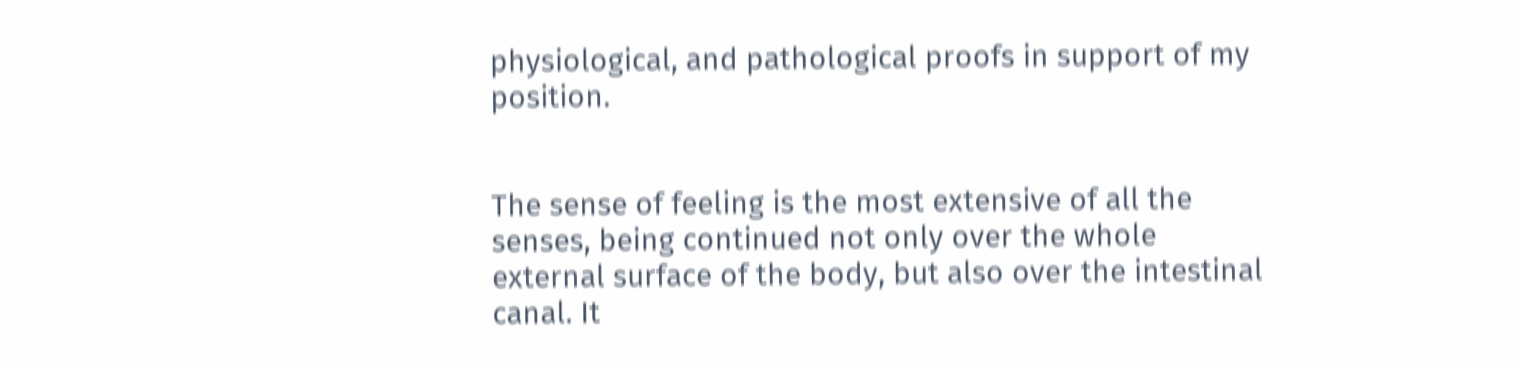physiological, and pathological proofs in support of my position.


The sense of feeling is the most extensive of all the senses, being continued not only over the whole external surface of the body, but also over the intestinal canal. It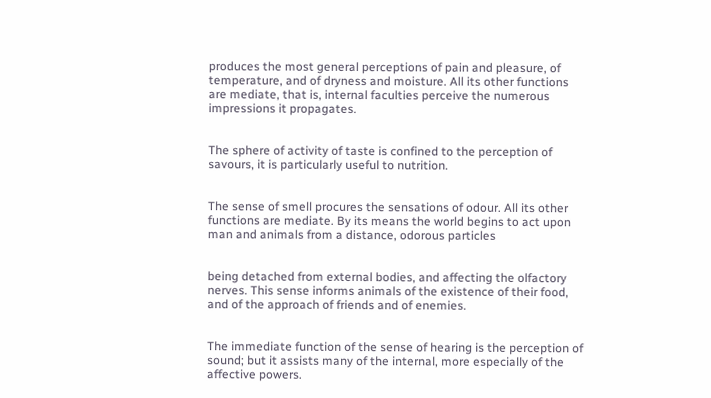produces the most general perceptions of pain and pleasure, of temperature, and of dryness and moisture. All its other functions are mediate, that is, internal faculties perceive the numerous impressions it propagates.


The sphere of activity of taste is confined to the perception of savours, it is particularly useful to nutrition.


The sense of smell procures the sensations of odour. All its other functions are mediate. By its means the world begins to act upon man and animals from a distance, odorous particles


being detached from external bodies, and affecting the olfactory nerves. This sense informs animals of the existence of their food, and of the approach of friends and of enemies.


The immediate function of the sense of hearing is the perception of sound; but it assists many of the internal, more especially of the affective powers.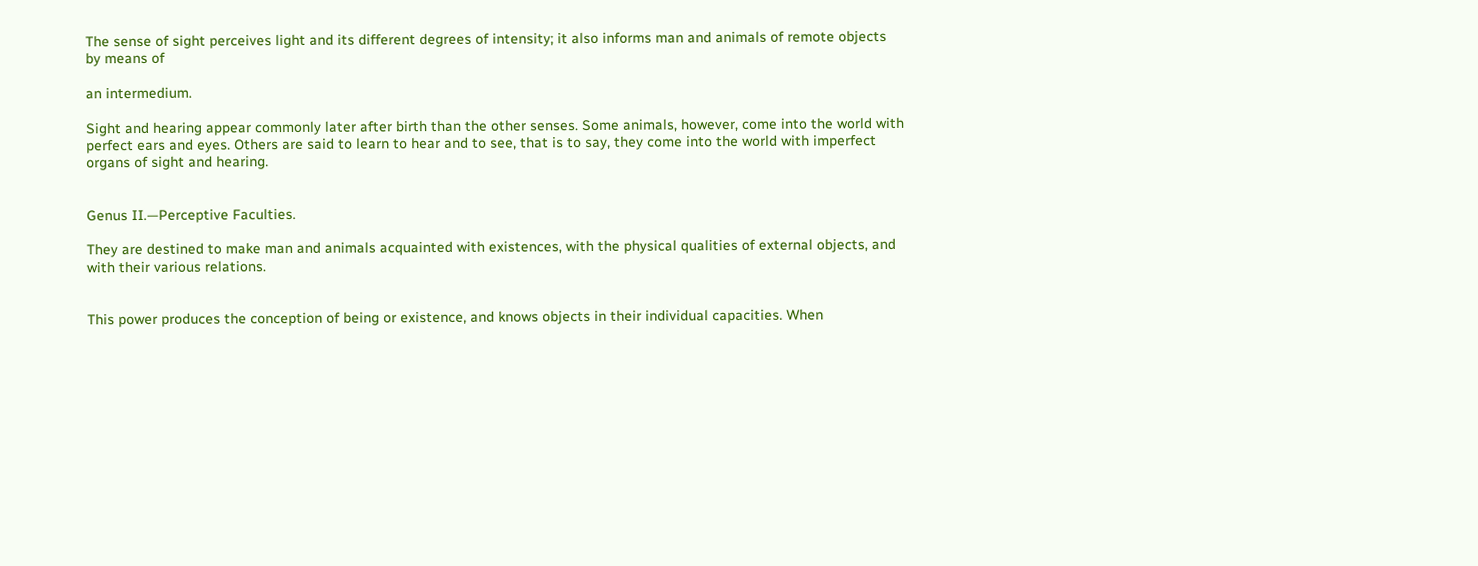The sense of sight perceives light and its different degrees of intensity; it also informs man and animals of remote objects by means of

an intermedium.

Sight and hearing appear commonly later after birth than the other senses. Some animals, however, come into the world with perfect ears and eyes. Others are said to learn to hear and to see, that is to say, they come into the world with imperfect organs of sight and hearing.


Genus II.—Perceptive Faculties.

They are destined to make man and animals acquainted with existences, with the physical qualities of external objects, and with their various relations.


This power produces the conception of being or existence, and knows objects in their individual capacities. When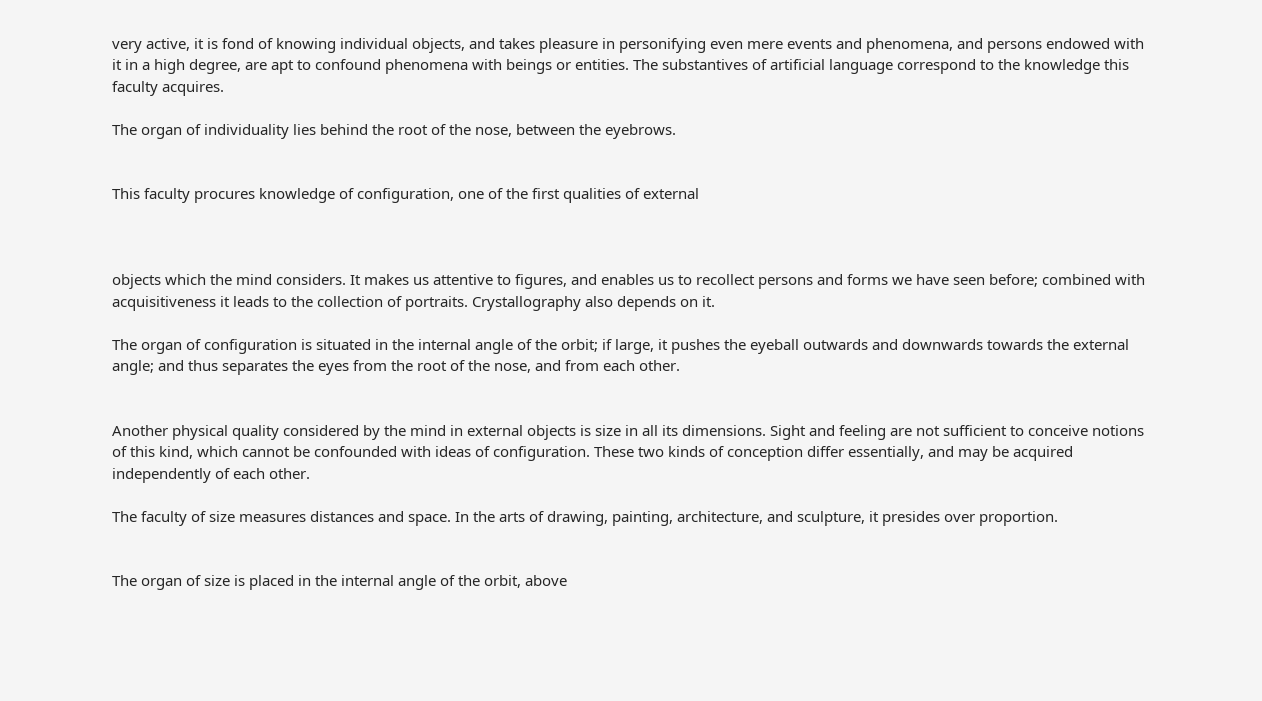very active, it is fond of knowing individual objects, and takes pleasure in personifying even mere events and phenomena, and persons endowed with it in a high degree, are apt to confound phenomena with beings or entities. The substantives of artificial language correspond to the knowledge this faculty acquires.

The organ of individuality lies behind the root of the nose, between the eyebrows.


This faculty procures knowledge of configuration, one of the first qualities of external



objects which the mind considers. It makes us attentive to figures, and enables us to recollect persons and forms we have seen before; combined with acquisitiveness it leads to the collection of portraits. Crystallography also depends on it.

The organ of configuration is situated in the internal angle of the orbit; if large, it pushes the eyeball outwards and downwards towards the external angle; and thus separates the eyes from the root of the nose, and from each other.


Another physical quality considered by the mind in external objects is size in all its dimensions. Sight and feeling are not sufficient to conceive notions of this kind, which cannot be confounded with ideas of configuration. These two kinds of conception differ essentially, and may be acquired independently of each other.

The faculty of size measures distances and space. In the arts of drawing, painting, architecture, and sculpture, it presides over proportion.


The organ of size is placed in the internal angle of the orbit, above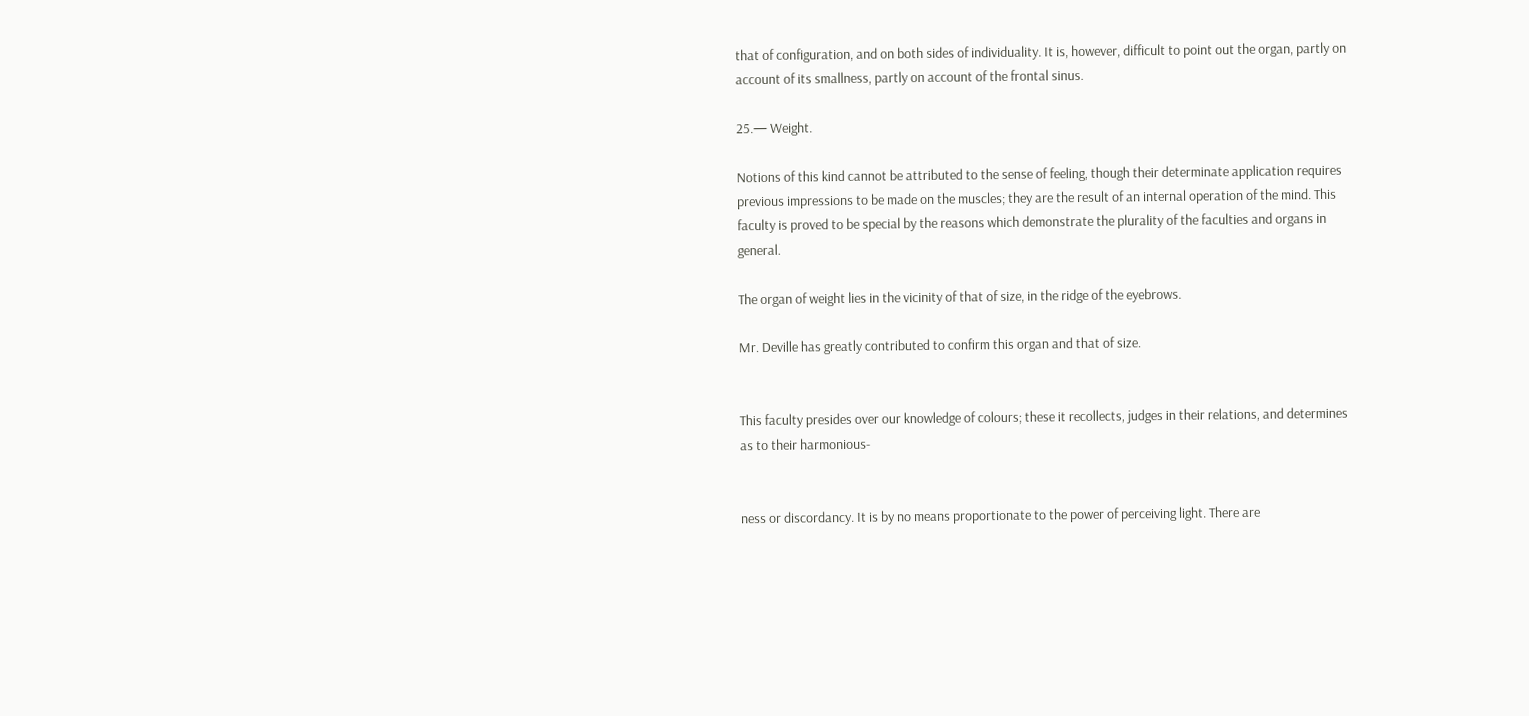that of configuration, and on both sides of individuality. It is, however, difficult to point out the organ, partly on account of its smallness, partly on account of the frontal sinus.

25.— Weight.

Notions of this kind cannot be attributed to the sense of feeling, though their determinate application requires previous impressions to be made on the muscles; they are the result of an internal operation of the mind. This faculty is proved to be special by the reasons which demonstrate the plurality of the faculties and organs in general.

The organ of weight lies in the vicinity of that of size, in the ridge of the eyebrows.

Mr. Deville has greatly contributed to confirm this organ and that of size.


This faculty presides over our knowledge of colours; these it recollects, judges in their relations, and determines as to their harmonious-


ness or discordancy. It is by no means proportionate to the power of perceiving light. There are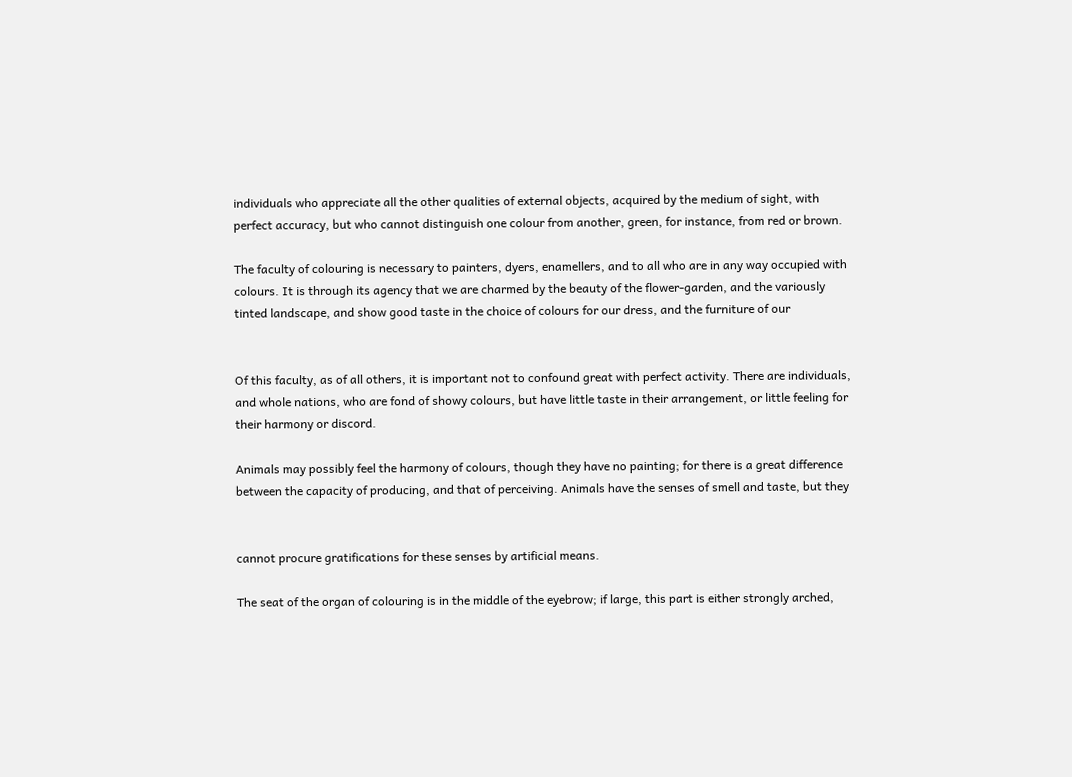individuals who appreciate all the other qualities of external objects, acquired by the medium of sight, with perfect accuracy, but who cannot distinguish one colour from another, green, for instance, from red or brown.

The faculty of colouring is necessary to painters, dyers, enamellers, and to all who are in any way occupied with colours. It is through its agency that we are charmed by the beauty of the flower-garden, and the variously tinted landscape, and show good taste in the choice of colours for our dress, and the furniture of our


Of this faculty, as of all others, it is important not to confound great with perfect activity. There are individuals, and whole nations, who are fond of showy colours, but have little taste in their arrangement, or little feeling for their harmony or discord.

Animals may possibly feel the harmony of colours, though they have no painting; for there is a great difference between the capacity of producing, and that of perceiving. Animals have the senses of smell and taste, but they


cannot procure gratifications for these senses by artificial means.

The seat of the organ of colouring is in the middle of the eyebrow; if large, this part is either strongly arched,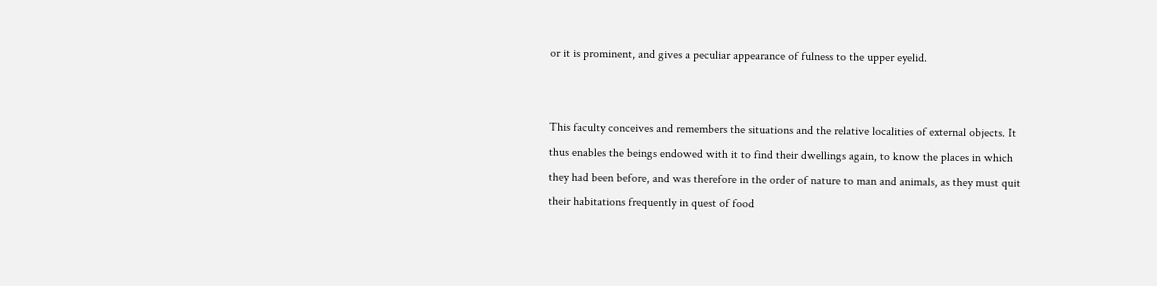or it is prominent, and gives a peculiar appearance of fulness to the upper eyelid.


This faculty conceives and remembers the situations and the relative localities of external objects. It thus enables the beings endowed with it to find their dwellings again, to know the places in which they had been before, and was therefore in the order of nature to man and animals, as they must quit their habitations frequently in quest of food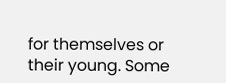for themselves or their young. Some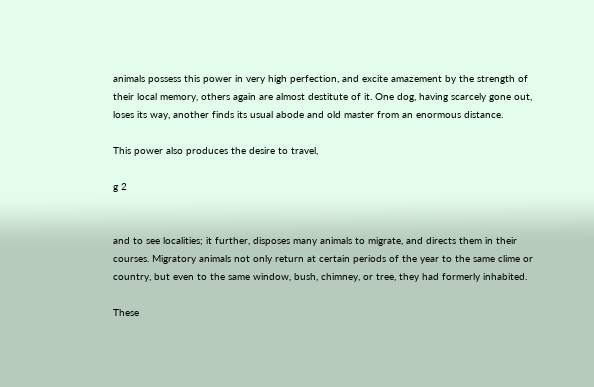animals possess this power in very high perfection, and excite amazement by the strength of their local memory, others again are almost destitute of it. One dog, having scarcely gone out, loses its way, another finds its usual abode and old master from an enormous distance.

This power also produces the desire to travel,

g 2


and to see localities; it further, disposes many animals to migrate, and directs them in their courses. Migratory animals not only return at certain periods of the year to the same clime or country, but even to the same window, bush, chimney, or tree, they had formerly inhabited.

These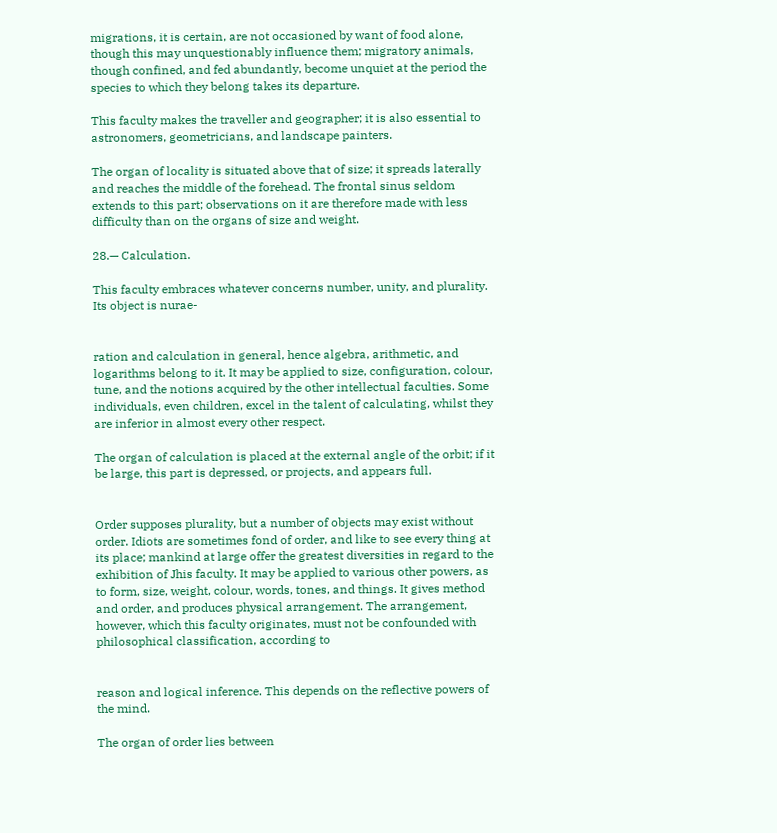migrations, it is certain, are not occasioned by want of food alone, though this may unquestionably influence them; migratory animals, though confined, and fed abundantly, become unquiet at the period the species to which they belong takes its departure.

This faculty makes the traveller and geographer; it is also essential to astronomers, geometricians, and landscape painters.

The organ of locality is situated above that of size; it spreads laterally and reaches the middle of the forehead. The frontal sinus seldom extends to this part; observations on it are therefore made with less difficulty than on the organs of size and weight.

28.— Calculation.

This faculty embraces whatever concerns number, unity, and plurality. Its object is nurae-


ration and calculation in general, hence algebra, arithmetic, and logarithms belong to it. It may be applied to size, configuration, colour, tune, and the notions acquired by the other intellectual faculties. Some individuals, even children, excel in the talent of calculating, whilst they are inferior in almost every other respect.

The organ of calculation is placed at the external angle of the orbit; if it be large, this part is depressed, or projects, and appears full.


Order supposes plurality, but a number of objects may exist without order. Idiots are sometimes fond of order, and like to see every thing at its place; mankind at large offer the greatest diversities in regard to the exhibition of Jhis faculty. It may be applied to various other powers, as to form, size, weight, colour, words, tones, and things. It gives method and order, and produces physical arrangement. The arrangement, however, which this faculty originates, must not be confounded with philosophical classification, according to


reason and logical inference. This depends on the reflective powers of the mind.

The organ of order lies between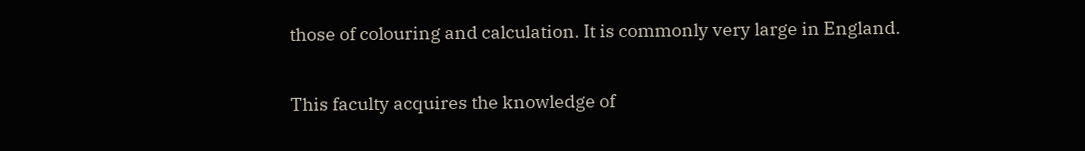those of colouring and calculation. It is commonly very large in England.


This faculty acquires the knowledge of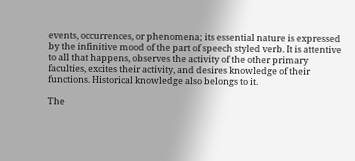events, occurrences, or phenomena; its essential nature is expressed by the infinitive mood of the part of speech styled verb. It is attentive to all that happens, observes the activity of the other primary faculties, excites their activity, and desires knowledge of their functions. Historical knowledge also belongs to it.

The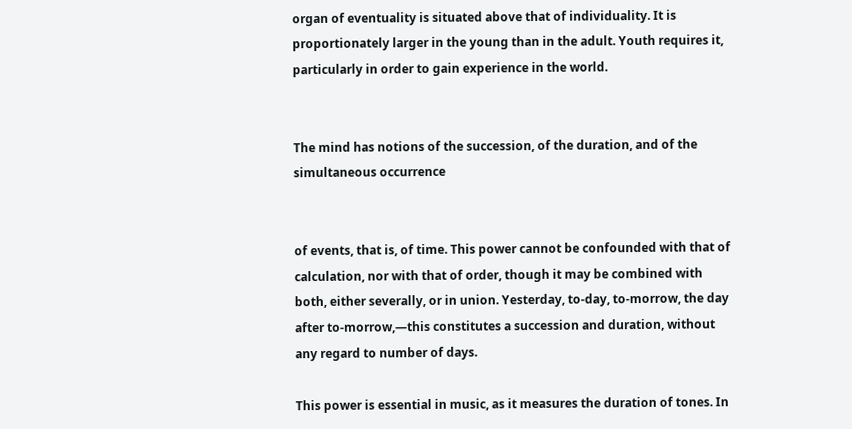organ of eventuality is situated above that of individuality. It is proportionately larger in the young than in the adult. Youth requires it, particularly in order to gain experience in the world.


The mind has notions of the succession, of the duration, and of the simultaneous occurrence


of events, that is, of time. This power cannot be confounded with that of calculation, nor with that of order, though it may be combined with both, either severally, or in union. Yesterday, to-day, to-morrow, the day after to-morrow,—this constitutes a succession and duration, without any regard to number of days.

This power is essential in music, as it measures the duration of tones. In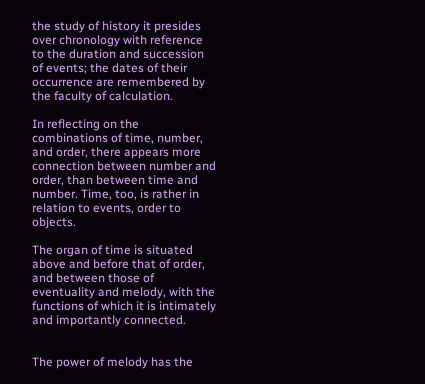the study of history it presides over chronology with reference to the duration and succession of events; the dates of their occurrence are remembered by the faculty of calculation.

In reflecting on the combinations of time, number, and order, there appears more connection between number and order, than between time and number. Time, too, is rather in relation to events, order to objects.

The organ of time is situated above and before that of order, and between those of eventuality and melody, with the functions of which it is intimately and importantly connected.


The power of melody has the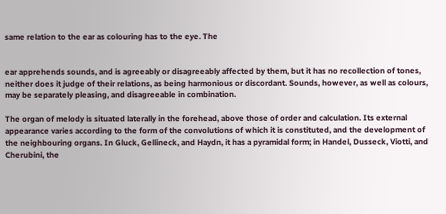same relation to the ear as colouring has to the eye. The


ear apprehends sounds, and is agreeably or disagreeably affected by them, but it has no recollection of tones, neither does it judge of their relations, as being harmonious or discordant. Sounds, however, as well as colours, may be separately pleasing, and disagreeable in combination.

The organ of melody is situated laterally in the forehead, above those of order and calculation. Its external appearance varies according to the form of the convolutions of which it is constituted, and the development of the neighbouring organs. In Gluck, Gellineck, and Haydn, it has a pyramidal form; in Handel, Dusseck, Viotti, and Cherubini, the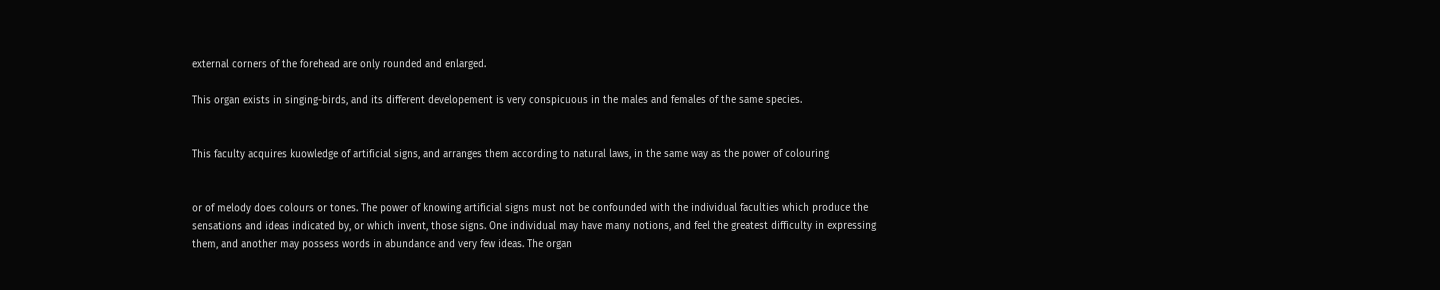external corners of the forehead are only rounded and enlarged.

This organ exists in singing-birds, and its different developement is very conspicuous in the males and females of the same species.


This faculty acquires kuowledge of artificial signs, and arranges them according to natural laws, in the same way as the power of colouring


or of melody does colours or tones. The power of knowing artificial signs must not be confounded with the individual faculties which produce the sensations and ideas indicated by, or which invent, those signs. One individual may have many notions, and feel the greatest difficulty in expressing them, and another may possess words in abundance and very few ideas. The organ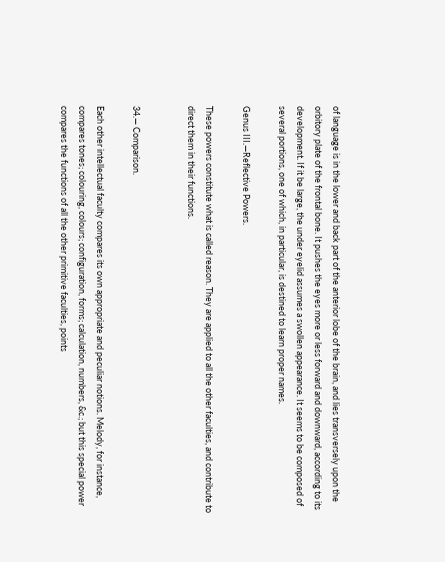of language is in the lower and back part of the anterior lobe of the brain, and lies transversely upon the orbitory plate of the frontal bone. It pushes the eyes more or less forward and downward, according to its development. If it be large, the under eyelid assumes a swollen appearance. It seems to be composed of several portions, one of which, in particular, is destined to learn proper names.

Genus III.—Reflective Powers.

These powers constitute what is called reason. They are applied to all the other faculties, and contribute to direct them in their functions.


34.— Comparison.

Each other intellectual faculty compares its own appropriate and peculiar notions. Melody, for instance, compares tones; colouring, colours; configuration, forms; calculation, numbers, &c.; but this special power compares the functions of all the other primitive faculties, points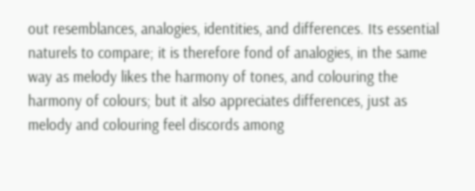out resemblances, analogies, identities, and differences. Its essential naturels to compare; it is therefore fond of analogies, in the same way as melody likes the harmony of tones, and colouring the harmony of colours; but it also appreciates differences, just as melody and colouring feel discords among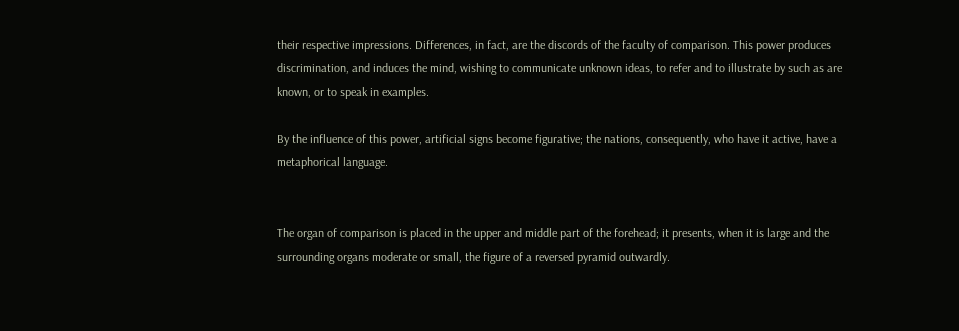their respective impressions. Differences, in fact, are the discords of the faculty of comparison. This power produces discrimination, and induces the mind, wishing to communicate unknown ideas, to refer and to illustrate by such as are known, or to speak in examples.

By the influence of this power, artificial signs become figurative; the nations, consequently, who have it active, have a metaphorical language.


The organ of comparison is placed in the upper and middle part of the forehead; it presents, when it is large and the surrounding organs moderate or small, the figure of a reversed pyramid outwardly.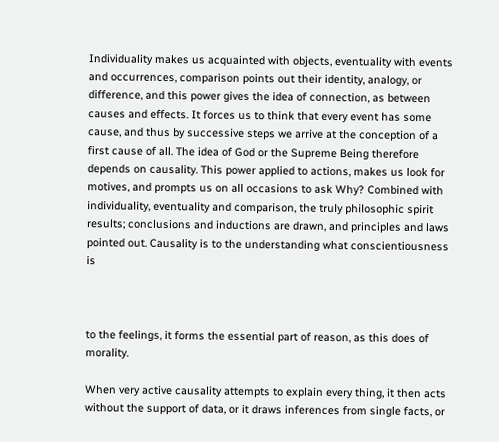Individuality makes us acquainted with objects, eventuality with events and occurrences, comparison points out their identity, analogy, or difference, and this power gives the idea of connection, as between causes and effects. It forces us to think that every event has some cause, and thus by successive steps we arrive at the conception of a first cause of all. The idea of God or the Supreme Being therefore depends on causality. This power applied to actions, makes us look for motives, and prompts us on all occasions to ask Why? Combined with individuality, eventuality and comparison, the truly philosophic spirit results; conclusions and inductions are drawn, and principles and laws pointed out. Causality is to the understanding what conscientiousness is



to the feelings, it forms the essential part of reason, as this does of morality.

When very active causality attempts to explain every thing, it then acts without the support of data, or it draws inferences from single facts, or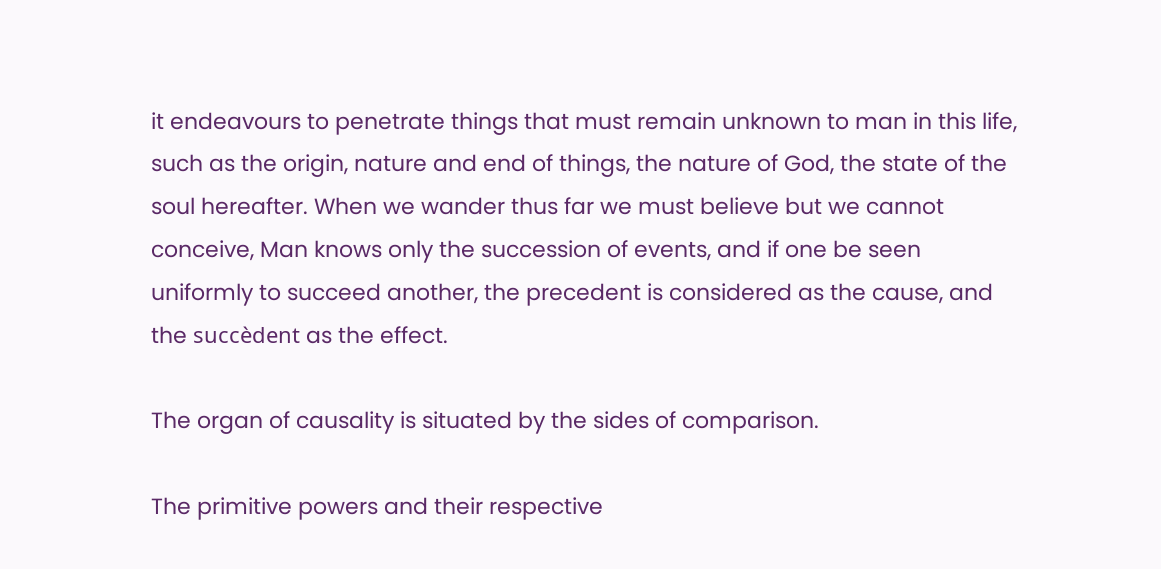it endeavours to penetrate things that must remain unknown to man in this life, such as the origin, nature and end of things, the nature of God, the state of the soul hereafter. When we wander thus far we must believe but we cannot conceive, Man knows only the succession of events, and if one be seen uniformly to succeed another, the precedent is considered as the cause, and the succèdent as the effect.

The organ of causality is situated by the sides of comparison.

The primitive powers and their respective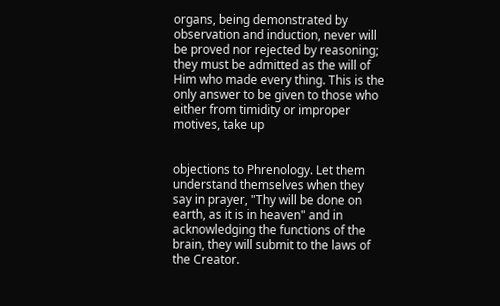organs, being demonstrated by observation and induction, never will be proved nor rejected by reasoning; they must be admitted as the will of Him who made every thing. This is the only answer to be given to those who either from timidity or improper motives, take up


objections to Phrenology. Let them understand themselves when they say in prayer, "Thy will be done on earth, as it is in heaven" and in acknowledging the functions of the brain, they will submit to the laws of the Creator.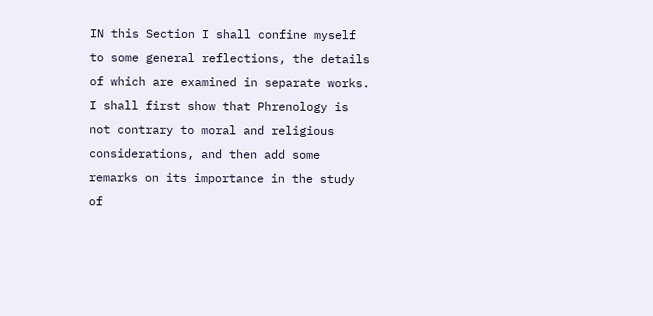IN this Section I shall confine myself to some general reflections, the details of which are examined in separate works. I shall first show that Phrenology is not contrary to moral and religious considerations, and then add some remarks on its importance in the study of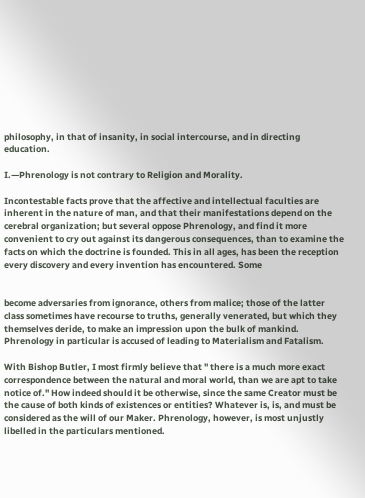philosophy, in that of insanity, in social intercourse, and in directing education.

I.—Phrenology is not contrary to Religion and Morality.

Incontestable facts prove that the affective and intellectual faculties are inherent in the nature of man, and that their manifestations depend on the cerebral organization; but several oppose Phrenology, and find it more convenient to cry out against its dangerous consequences, than to examine the facts on which the doctrine is founded. This in all ages, has been the reception every discovery and every invention has encountered. Some


become adversaries from ignorance, others from malice; those of the latter class sometimes have recourse to truths, generally venerated, but which they themselves deride, to make an impression upon the bulk of mankind. Phrenology in particular is accused of leading to Materialism and Fatalism.

With Bishop Butler, I most firmly believe that " there is a much more exact correspondence between the natural and moral world, than we are apt to take notice of." How indeed should it be otherwise, since the same Creator must be the cause of both kinds of existences or entities? Whatever is, is, and must be considered as the will of our Maker. Phrenology, however, is most unjustly libelled in the particulars mentioned.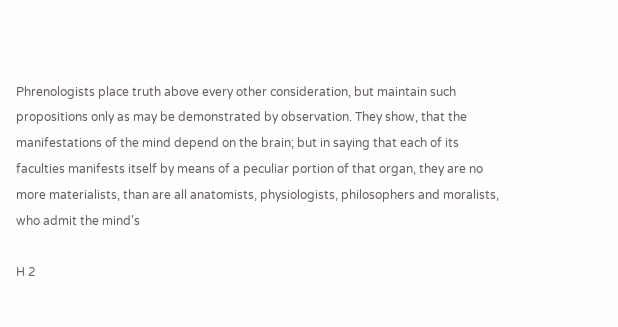Phrenologists place truth above every other consideration, but maintain such propositions only as may be demonstrated by observation. They show, that the manifestations of the mind depend on the brain; but in saying that each of its faculties manifests itself by means of a peculiar portion of that organ, they are no more materialists, than are all anatomists, physiologists, philosophers and moralists, who admit the mind's

H 2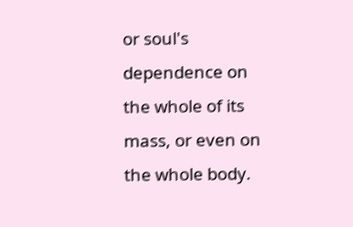or soul's dependence on the whole of its mass, or even on the whole body.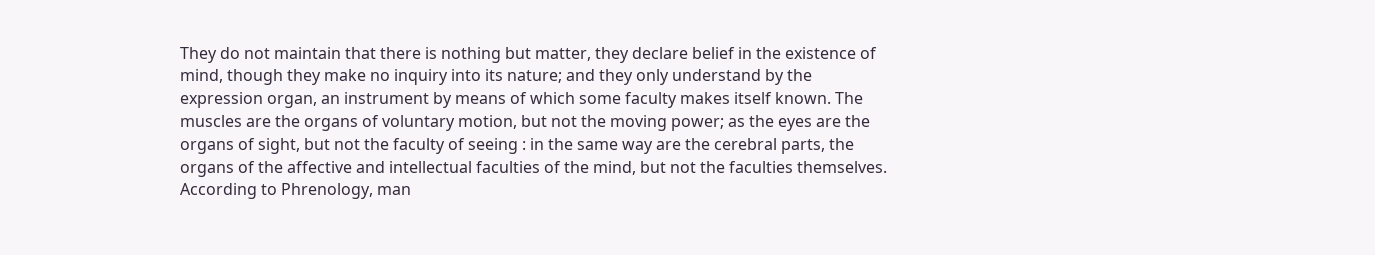They do not maintain that there is nothing but matter, they declare belief in the existence of mind, though they make no inquiry into its nature; and they only understand by the expression organ, an instrument by means of which some faculty makes itself known. The muscles are the organs of voluntary motion, but not the moving power; as the eyes are the organs of sight, but not the faculty of seeing : in the same way are the cerebral parts, the organs of the affective and intellectual faculties of the mind, but not the faculties themselves. According to Phrenology, man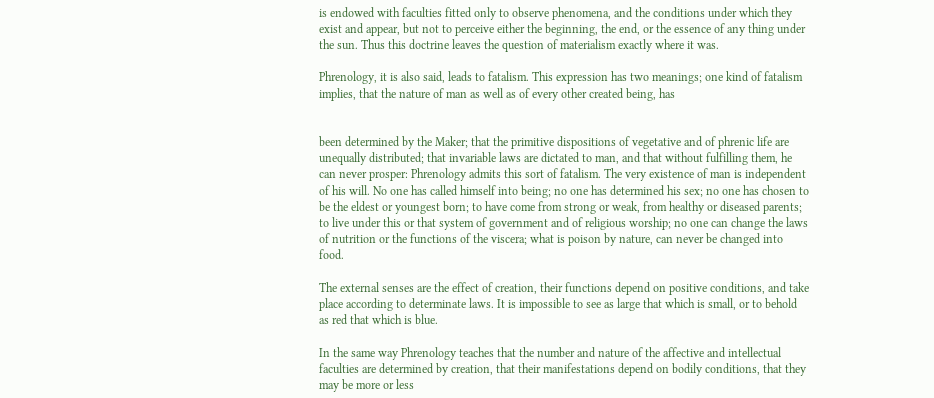is endowed with faculties fitted only to observe phenomena, and the conditions under which they exist and appear, but not to perceive either the beginning, the end, or the essence of any thing under the sun. Thus this doctrine leaves the question of materialism exactly where it was.

Phrenology, it is also said, leads to fatalism. This expression has two meanings; one kind of fatalism implies, that the nature of man as well as of every other created being, has


been determined by the Maker; that the primitive dispositions of vegetative and of phrenic life are unequally distributed; that invariable laws are dictated to man, and that without fulfilling them, he can never prosper: Phrenology admits this sort of fatalism. The very existence of man is independent of his will. No one has called himself into being; no one has determined his sex; no one has chosen to be the eldest or youngest born; to have come from strong or weak, from healthy or diseased parents; to live under this or that system of government and of religious worship; no one can change the laws of nutrition or the functions of the viscera; what is poison by nature, can never be changed into food.

The external senses are the effect of creation, their functions depend on positive conditions, and take place according to determinate laws. It is impossible to see as large that which is small, or to behold as red that which is blue.

In the same way Phrenology teaches that the number and nature of the affective and intellectual faculties are determined by creation, that their manifestations depend on bodily conditions, that they may be more or less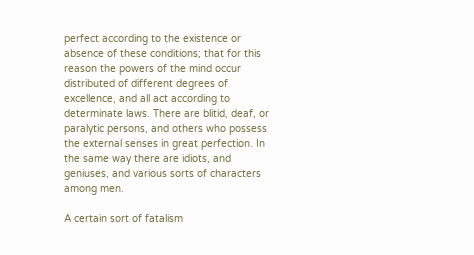perfect according to the existence or absence of these conditions; that for this reason the powers of the mind occur distributed of different degrees of excellence, and all act according to determinate laws. There are blitid, deaf, or paralytic persons, and others who possess the external senses in great perfection. In the same way there are idiots, and geniuses, and various sorts of characters among men.

A certain sort of fatalism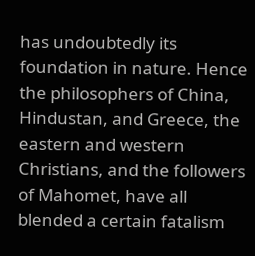has undoubtedly its foundation in nature. Hence the philosophers of China, Hindustan, and Greece, the eastern and western Christians, and the followers of Mahomet, have all blended a certain fatalism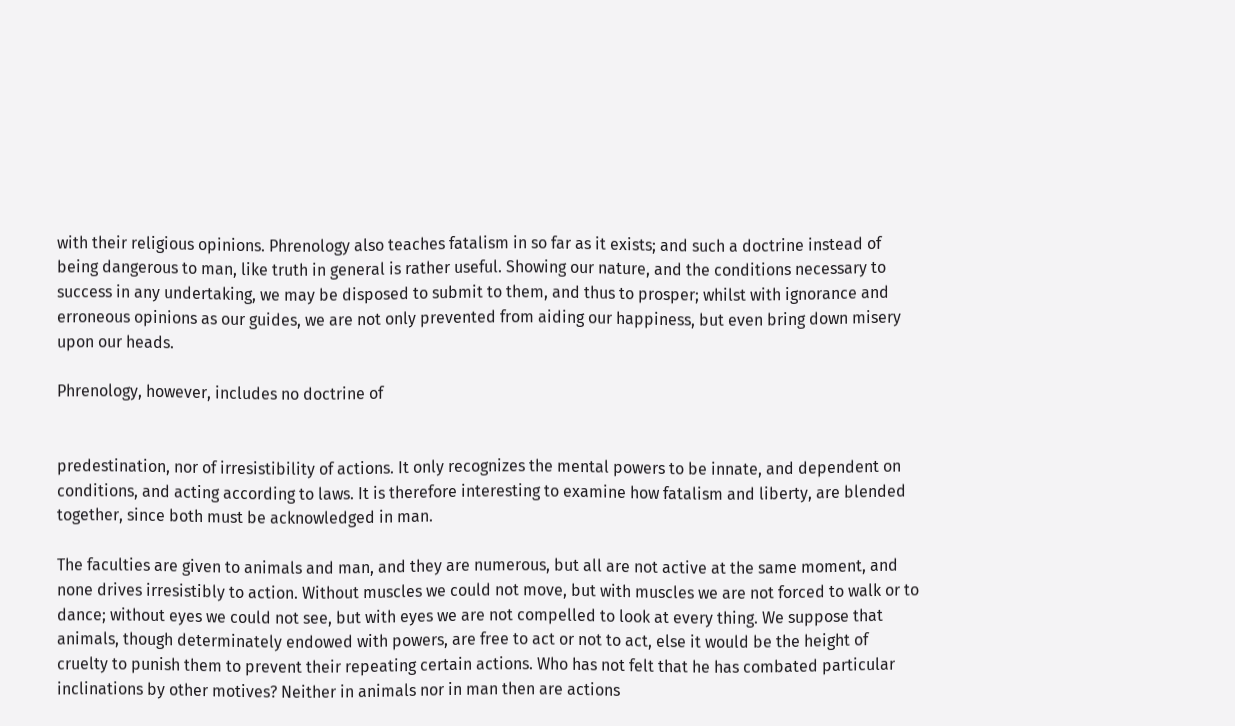with their religious opinions. Phrenology also teaches fatalism in so far as it exists; and such a doctrine instead of being dangerous to man, like truth in general is rather useful. Showing our nature, and the conditions necessary to success in any undertaking, we may be disposed to submit to them, and thus to prosper; whilst with ignorance and erroneous opinions as our guides, we are not only prevented from aiding our happiness, but even bring down misery upon our heads.

Phrenology, however, includes no doctrine of


predestination, nor of irresistibility of actions. It only recognizes the mental powers to be innate, and dependent on conditions, and acting according to laws. It is therefore interesting to examine how fatalism and liberty, are blended together, since both must be acknowledged in man.

The faculties are given to animals and man, and they are numerous, but all are not active at the same moment, and none drives irresistibly to action. Without muscles we could not move, but with muscles we are not forced to walk or to dance; without eyes we could not see, but with eyes we are not compelled to look at every thing. We suppose that animals, though determinately endowed with powers, are free to act or not to act, else it would be the height of cruelty to punish them to prevent their repeating certain actions. Who has not felt that he has combated particular inclinations by other motives? Neither in animals nor in man then are actions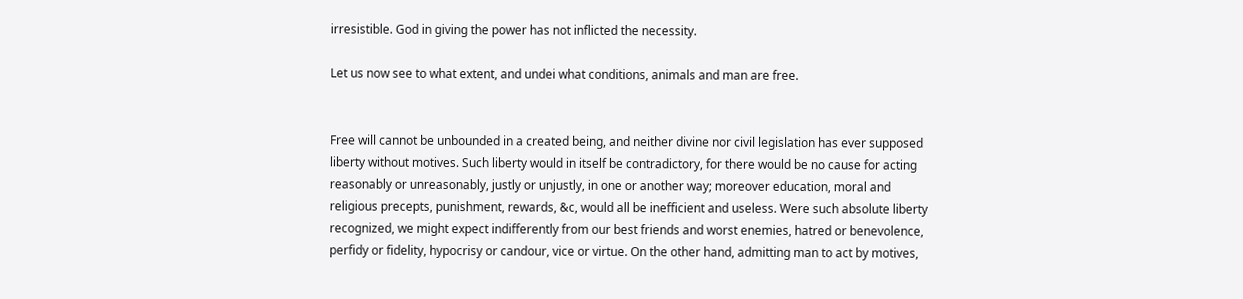irresistible. God in giving the power has not inflicted the necessity.

Let us now see to what extent, and undei what conditions, animals and man are free.


Free will cannot be unbounded in a created being, and neither divine nor civil legislation has ever supposed liberty without motives. Such liberty would in itself be contradictory, for there would be no cause for acting reasonably or unreasonably, justly or unjustly, in one or another way; moreover education, moral and religious precepts, punishment, rewards, &c, would all be inefficient and useless. Were such absolute liberty recognized, we might expect indifferently from our best friends and worst enemies, hatred or benevolence, perfidy or fidelity, hypocrisy or candour, vice or virtue. On the other hand, admitting man to act by motives,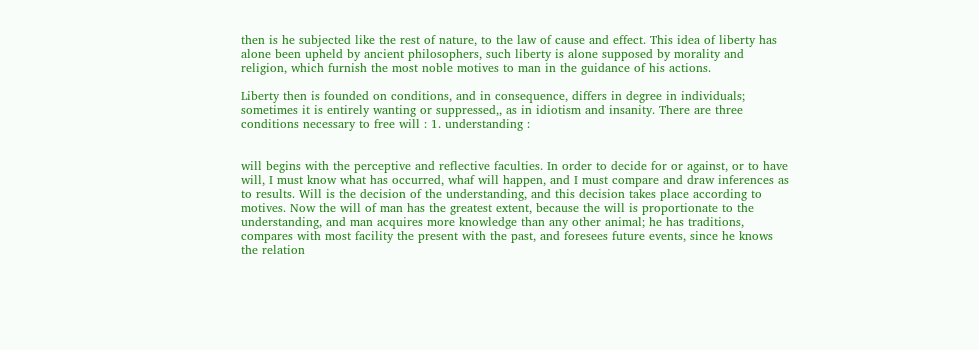then is he subjected like the rest of nature, to the law of cause and effect. This idea of liberty has alone been upheld by ancient philosophers, such liberty is alone supposed by morality and religion, which furnish the most noble motives to man in the guidance of his actions.

Liberty then is founded on conditions, and in consequence, differs in degree in individuals; sometimes it is entirely wanting or suppressed,, as in idiotism and insanity. There are three conditions necessary to free will : 1. understanding :


will begins with the perceptive and reflective faculties. In order to decide for or against, or to have will, I must know what has occurred, whaf will happen, and I must compare and draw inferences as to results. Will is the decision of the understanding, and this decision takes place according to motives. Now the will of man has the greatest extent, because the will is proportionate to the understanding, and man acquires more knowledge than any other animal; he has traditions, compares with most facility the present with the past, and foresees future events, since he knows the relation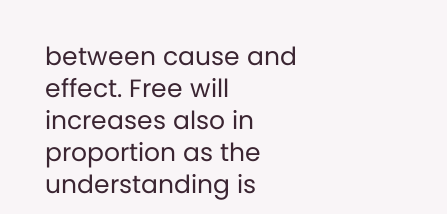between cause and effect. Free will increases also in proportion as the understanding is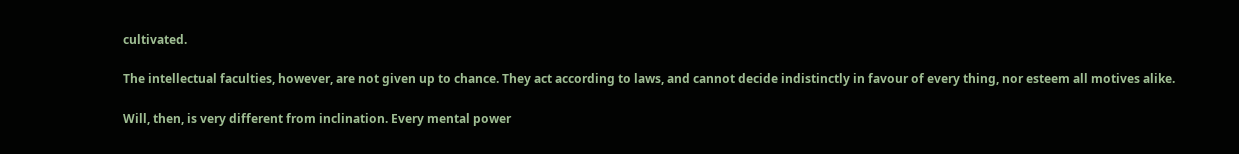cultivated.

The intellectual faculties, however, are not given up to chance. They act according to laws, and cannot decide indistinctly in favour of every thing, nor esteem all motives alike.

Will, then, is very different from inclination. Every mental power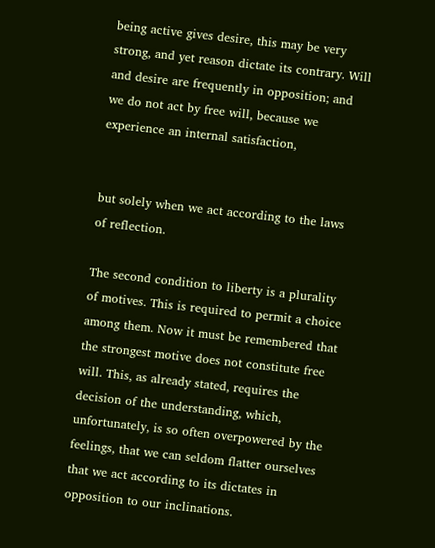being active gives desire, this may be very strong, and yet reason dictate its contrary. Will and desire are frequently in opposition; and we do not act by free will, because we experience an internal satisfaction,


but solely when we act according to the laws of reflection.

The second condition to liberty is a plurality of motives. This is required to permit a choice among them. Now it must be remembered that the strongest motive does not constitute free will. This, as already stated, requires the decision of the understanding, which, unfortunately, is so often overpowered by the feelings, that we can seldom flatter ourselves that we act according to its dictates in opposition to our inclinations.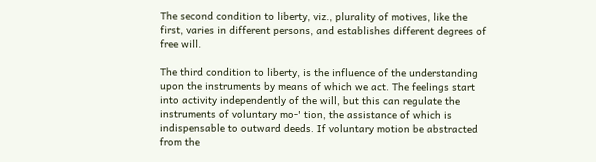The second condition to liberty, viz., plurality of motives, like the first, varies in different persons, and establishes different degrees of free will.

The third condition to liberty, is the influence of the understanding upon the instruments by means of which we act. The feelings start into activity independently of the will, but this can regulate the instruments of voluntary mo-' tion, the assistance of which is indispensable to outward deeds. If voluntary motion be abstracted from the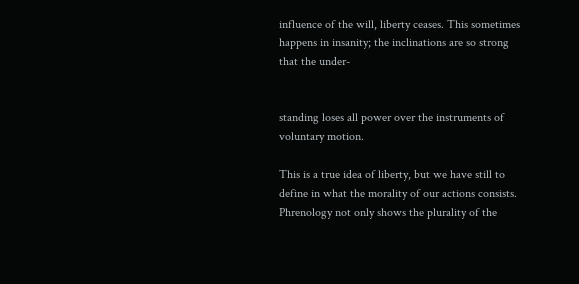influence of the will, liberty ceases. This sometimes happens in insanity; the inclinations are so strong that the under-


standing loses all power over the instruments of voluntary motion.

This is a true idea of liberty, but we have still to define in what the morality of our actions consists. Phrenology not only shows the plurality of the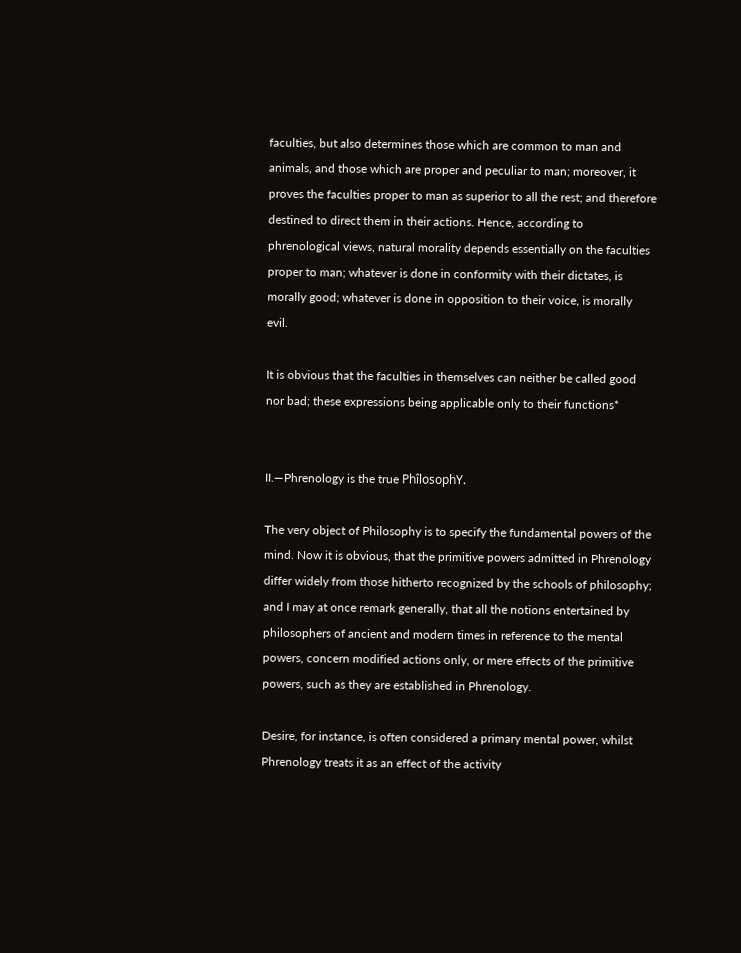faculties, but also determines those which are common to man and animals, and those which are proper and peculiar to man; moreover, it proves the faculties proper to man as superior to all the rest; and therefore destined to direct them in their actions. Hence, according to phrenological views, natural morality depends essentially on the faculties proper to man; whatever is done in conformity with their dictates, is morally good; whatever is done in opposition to their voice, is morally evil.

It is obvious that the faculties in themselves can neither be called good nor bad; these expressions being applicable only to their functions*


II.—Phrenology is the true PhîlosophY.

The very object of Philosophy is to specify the fundamental powers of the mind. Now it is obvious, that the primitive powers admitted in Phrenology differ widely from those hitherto recognized by the schools of philosophy; and I may at once remark generally, that all the notions entertained by philosophers of ancient and modern times in reference to the mental powers, concern modified actions only, or mere effects of the primitive powers, such as they are established in Phrenology.

Desire, for instance, is often considered a primary mental power, whilst Phrenology treats it as an effect of the activity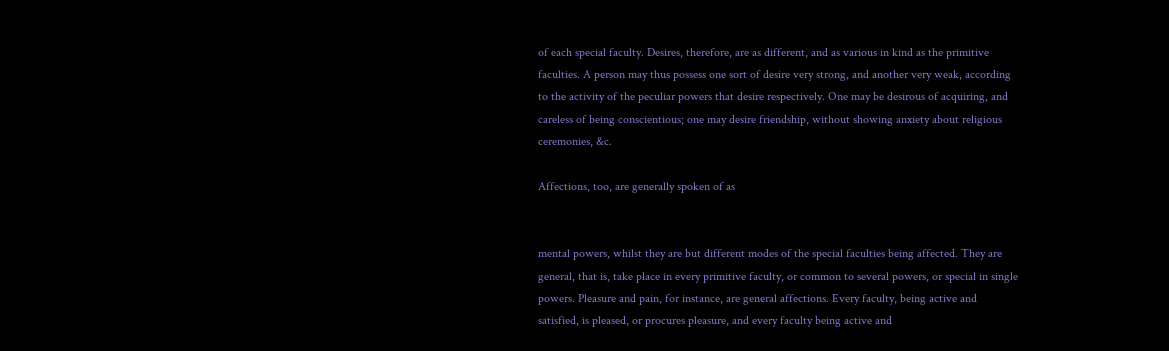of each special faculty. Desires, therefore, are as different, and as various in kind as the primitive faculties. A person may thus possess one sort of desire very strong, and another very weak, according to the activity of the peculiar powers that desire respectively. One may be desirous of acquiring, and careless of being conscientious; one may desire friendship, without showing anxiety about religious ceremonies, &c.

Affections, too, are generally spoken of as


mental powers, whilst they are but different modes of the special faculties being affected. They are general, that is, take place in every primitive faculty, or common to several powers, or special in single powers. Pleasure and pain, for instance, are general affections. Every faculty, being active and satisfied, is pleased, or procures pleasure, and every faculty being active and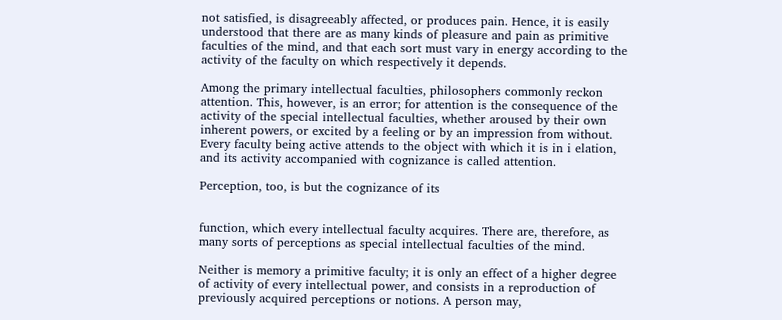not satisfied, is disagreeably affected, or produces pain. Hence, it is easily understood that there are as many kinds of pleasure and pain as primitive faculties of the mind, and that each sort must vary in energy according to the activity of the faculty on which respectively it depends.

Among the primary intellectual faculties, philosophers commonly reckon attention. This, however, is an error; for attention is the consequence of the activity of the special intellectual faculties, whether aroused by their own inherent powers, or excited by a feeling or by an impression from without. Every faculty being active attends to the object with which it is in i elation, and its activity accompanied with cognizance is called attention.

Perception, too, is but the cognizance of its


function, which every intellectual faculty acquires. There are, therefore, as many sorts of perceptions as special intellectual faculties of the mind.

Neither is memory a primitive faculty; it is only an effect of a higher degree of activity of every intellectual power, and consists in a reproduction of previously acquired perceptions or notions. A person may,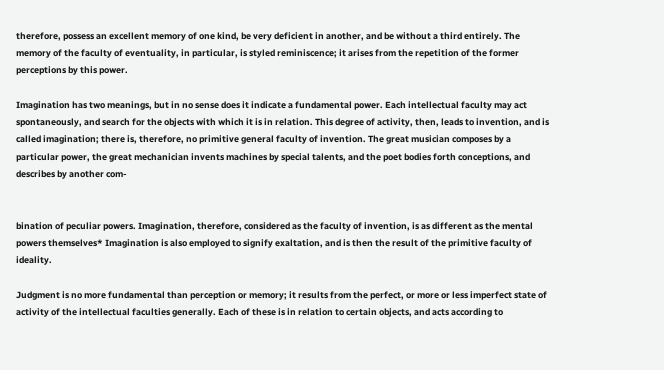therefore, possess an excellent memory of one kind, be very deficient in another, and be without a third entirely. The memory of the faculty of eventuality, in particular, is styled reminiscence; it arises from the repetition of the former perceptions by this power.

Imagination has two meanings, but in no sense does it indicate a fundamental power. Each intellectual faculty may act spontaneously, and search for the objects with which it is in relation. This degree of activity, then, leads to invention, and is called imagination; there is, therefore, no primitive general faculty of invention. The great musician composes by a particular power, the great mechanician invents machines by special talents, and the poet bodies forth conceptions, and describes by another com-


bination of peculiar powers. Imagination, therefore, considered as the faculty of invention, is as different as the mental powers themselves* Imagination is also employed to signify exaltation, and is then the result of the primitive faculty of ideality.

Judgment is no more fundamental than perception or memory; it results from the perfect, or more or less imperfect state of activity of the intellectual faculties generally. Each of these is in relation to certain objects, and acts according to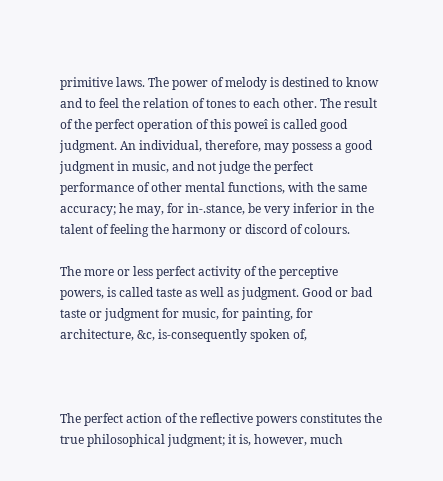primitive laws. The power of melody is destined to know and to feel the relation of tones to each other. The result of the perfect operation of this poweî is called good judgment. An individual, therefore, may possess a good judgment in music, and not judge the perfect performance of other mental functions, with the same accuracy; he may, for in-.stance, be very inferior in the talent of feeling the harmony or discord of colours.

The more or less perfect activity of the perceptive powers, is called taste as well as judgment. Good or bad taste or judgment for music, for painting, for architecture, &c, is-consequently spoken of,



The perfect action of the reflective powers constitutes the true philosophical judgment; it is, however, much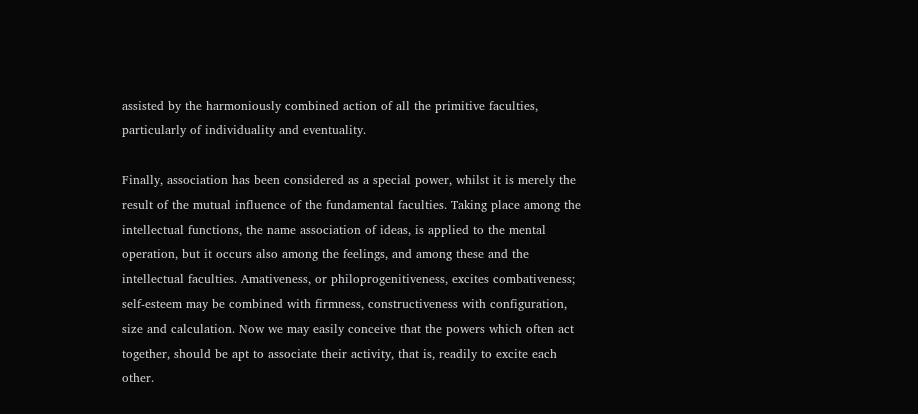assisted by the harmoniously combined action of all the primitive faculties, particularly of individuality and eventuality.

Finally, association has been considered as a special power, whilst it is merely the result of the mutual influence of the fundamental faculties. Taking place among the intellectual functions, the name association of ideas, is applied to the mental operation, but it occurs also among the feelings, and among these and the intellectual faculties. Amativeness, or philoprogenitiveness, excites combativeness; self-esteem may be combined with firmness, constructiveness with configuration, size and calculation. Now we may easily conceive that the powers which often act together, should be apt to associate their activity, that is, readily to excite each other.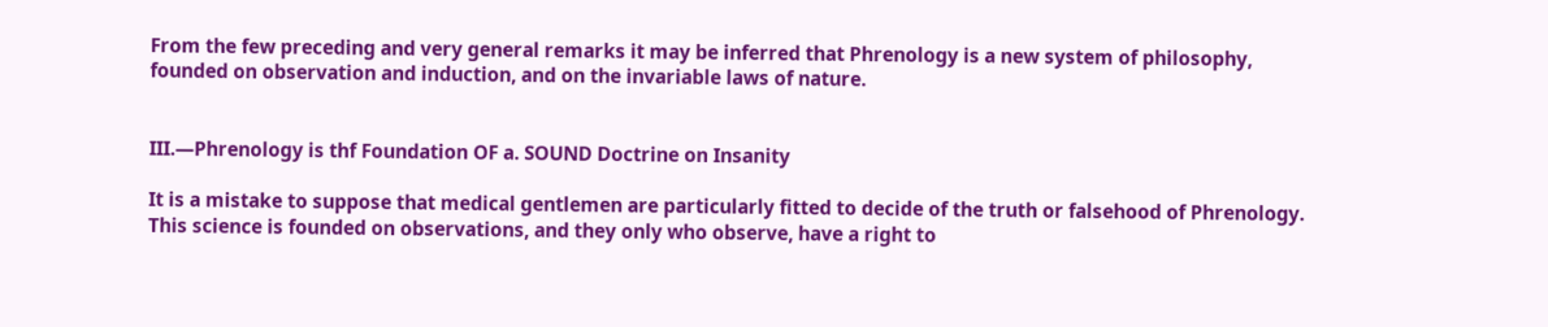From the few preceding and very general remarks it may be inferred that Phrenology is a new system of philosophy, founded on observation and induction, and on the invariable laws of nature.


III.—Phrenology is thf Foundation OF a. SOUND Doctrine on Insanity

It is a mistake to suppose that medical gentlemen are particularly fitted to decide of the truth or falsehood of Phrenology. This science is founded on observations, and they only who observe, have a right to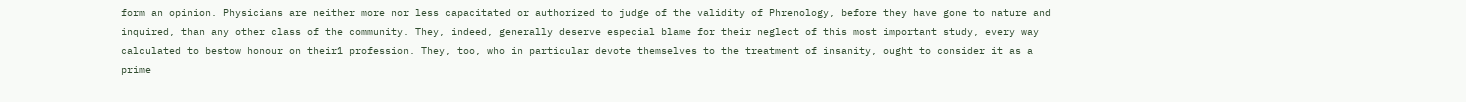form an opinion. Physicians are neither more nor less capacitated or authorized to judge of the validity of Phrenology, before they have gone to nature and inquired, than any other class of the community. They, indeed, generally deserve especial blame for their neglect of this most important study, every way calculated to bestow honour on their1 profession. They, too, who in particular devote themselves to the treatment of insanity, ought to consider it as a prime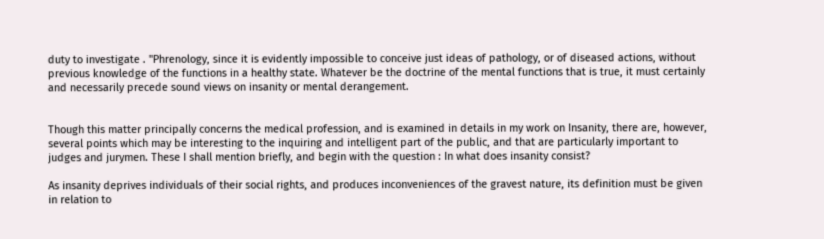duty to investigate . "Phrenology, since it is evidently impossible to conceive just ideas of pathology, or of diseased actions, without previous knowledge of the functions in a healthy state. Whatever be the doctrine of the mental functions that is true, it must certainly and necessarily precede sound views on insanity or mental derangement.


Though this matter principally concerns the medical profession, and is examined in details in my work on Insanity, there are, however, several points which may be interesting to the inquiring and intelligent part of the public, and that are particularly important to judges and jurymen. These I shall mention briefly, and begin with the question : In what does insanity consist?

As insanity deprives individuals of their social rights, and produces inconveniences of the gravest nature, its definition must be given in relation to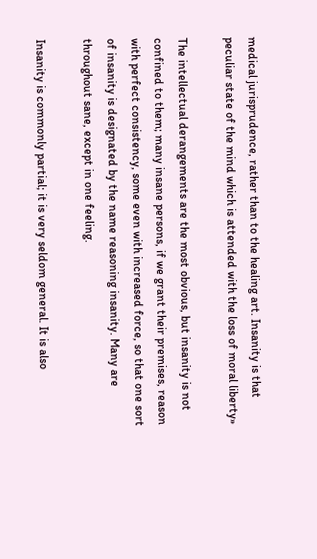medical jurisprudence, rather than to the healing art. Insanity is that peculiar state of the mind which is attended with the loss of moral liberty»

The intellectual derangements are the most obvious, but insanity is not confined to them; many insane persons, if we grant their premises, reason with perfect consistency, some even with increased force, so that one sort of insanity is designated by the name reasoning insanity. Many are throughout sane, except in one feeling.

Insanity is commonly partial; it is very seldom general. It is also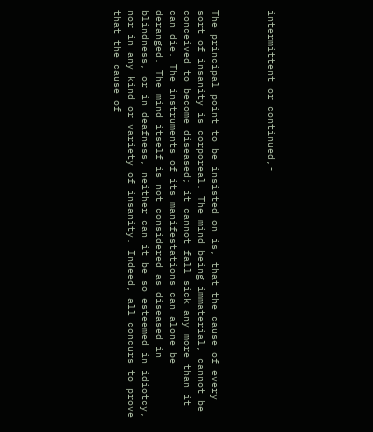intermittent or continued,-



The principal point to be insisted on is, that the cause of every sort of insanity is corporeal. The mind being immaterial, cannot be conceived to become diseased; it cannot fall sick any more than it can die. The instruments of its manifestations can alone be deranged. The mind itself is not considered as diseased in blindness, or in deafness, neither can it be so esteemed in idiotcy, nor in any kind or variety of insanity. Indeed, all concurs to prove that the cause of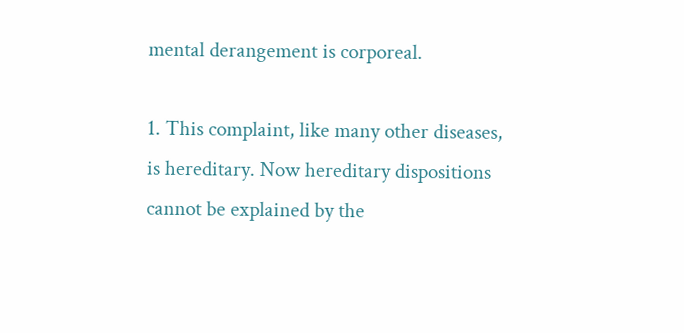mental derangement is corporeal.

1. This complaint, like many other diseases, is hereditary. Now hereditary dispositions cannot be explained by the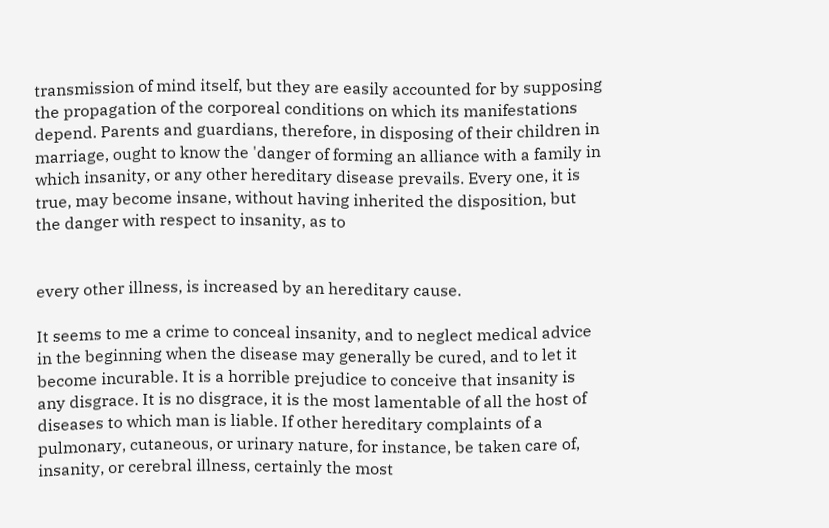transmission of mind itself, but they are easily accounted for by supposing the propagation of the corporeal conditions on which its manifestations depend. Parents and guardians, therefore, in disposing of their children in marriage, ought to know the 'danger of forming an alliance with a family in which insanity, or any other hereditary disease prevails. Every one, it is true, may become insane, without having inherited the disposition, but the danger with respect to insanity, as to


every other illness, is increased by an hereditary cause.

It seems to me a crime to conceal insanity, and to neglect medical advice in the beginning when the disease may generally be cured, and to let it become incurable. It is a horrible prejudice to conceive that insanity is any disgrace. It is no disgrace, it is the most lamentable of all the host of diseases to which man is liable. If other hereditary complaints of a pulmonary, cutaneous, or urinary nature, for instance, be taken care of, insanity, or cerebral illness, certainly the most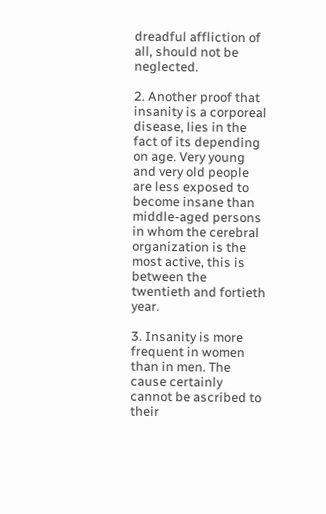dreadful affliction of all, should not be neglected.

2. Another proof that insanity is a corporeal disease, lies in the fact of its depending on age. Very young and very old people are less exposed to become insane than middle-aged persons in whom the cerebral organization is the most active, this is between the twentieth and fortieth year.

3. Insanity is more frequent in women than in men. The cause certainly cannot be ascribed to their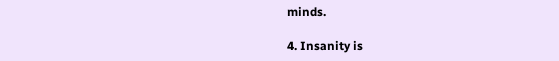minds.

4. Insanity is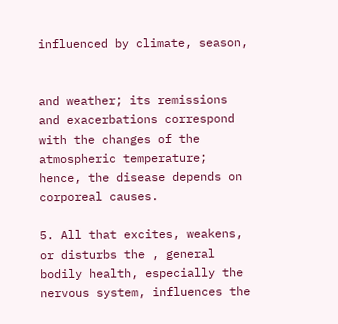influenced by climate, season,


and weather; its remissions and exacerbations correspond with the changes of the atmospheric temperature; hence, the disease depends on corporeal causes.

5. All that excites, weakens, or disturbs the , general bodily health, especially the nervous system, influences the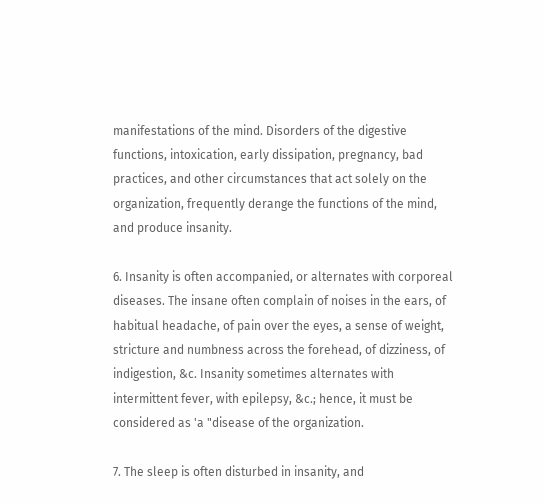manifestations of the mind. Disorders of the digestive functions, intoxication, early dissipation, pregnancy, bad practices, and other circumstances that act solely on the organization, frequently derange the functions of the mind, and produce insanity.

6. Insanity is often accompanied, or alternates with corporeal diseases. The insane often complain of noises in the ears, of habitual headache, of pain over the eyes, a sense of weight, stricture and numbness across the forehead, of dizziness, of indigestion, &c. Insanity sometimes alternates with intermittent fever, with epilepsy, &c.; hence, it must be considered as 'a "disease of the organization.

7. The sleep is often disturbed in insanity, and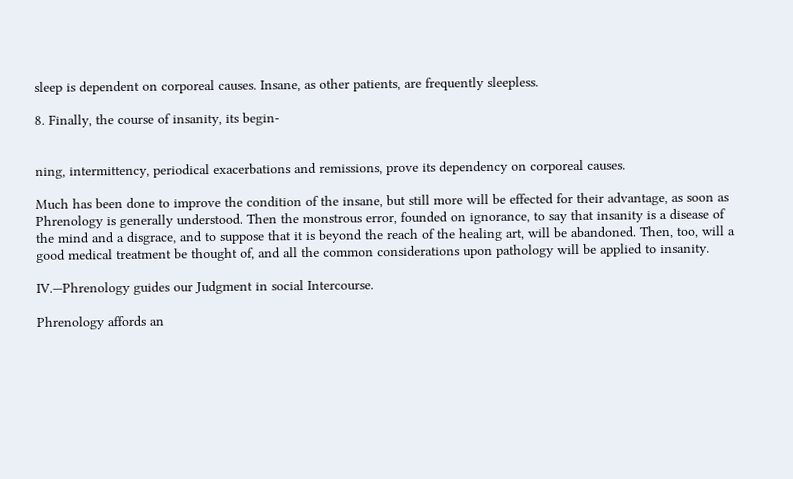sleep is dependent on corporeal causes. Insane, as other patients, are frequently sleepless.

8. Finally, the course of insanity, its begin-


ning, intermittency, periodical exacerbations and remissions, prove its dependency on corporeal causes.

Much has been done to improve the condition of the insane, but still more will be effected for their advantage, as soon as Phrenology is generally understood. Then the monstrous error, founded on ignorance, to say that insanity is a disease of the mind and a disgrace, and to suppose that it is beyond the reach of the healing art, will be abandoned. Then, too, will a good medical treatment be thought of, and all the common considerations upon pathology will be applied to insanity.

IV.—Phrenology guides our Judgment in social Intercourse.

Phrenology affords an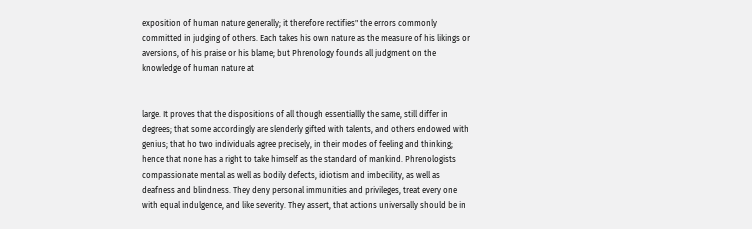exposition of human nature generally; it therefore rectifies" the errors commonly committed in judging of others. Each takes his own nature as the measure of his likings or aversions, of his praise or his blame; but Phrenology founds all judgment on the knowledge of human nature at


large. It proves that the dispositions of all though essentiallly the same, still differ in degrees; that some accordingly are slenderly gifted with talents, and others endowed with genius; that ho two individuals agree precisely, in their modes of feeling and thinking; hence that none has a right to take himself as the standard of mankind. Phrenologists compassionate mental as well as bodily defects, idiotism and imbecility, as well as deafness and blindness. They deny personal immunities and privileges, treat every one with equal indulgence, and like severity. They assert, that actions universally should be in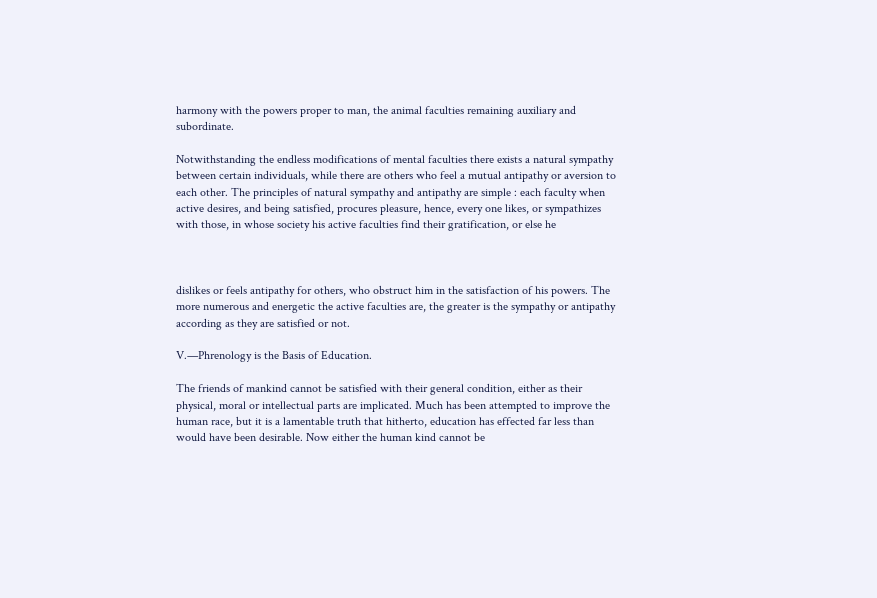harmony with the powers proper to man, the animal faculties remaining auxiliary and subordinate.

Notwithstanding the endless modifications of mental faculties there exists a natural sympathy between certain individuals, while there are others who feel a mutual antipathy or aversion to each other. The principles of natural sympathy and antipathy are simple : each faculty when active desires, and being satisfied, procures pleasure, hence, every one likes, or sympathizes with those, in whose society his active faculties find their gratification, or else he



dislikes or feels antipathy for others, who obstruct him in the satisfaction of his powers. The more numerous and energetic the active faculties are, the greater is the sympathy or antipathy according as they are satisfied or not.

V.—Phrenology is the Basis of Education.

The friends of mankind cannot be satisfied with their general condition, either as their physical, moral or intellectual parts are implicated. Much has been attempted to improve the human race, but it is a lamentable truth that hitherto, education has effected far less than would have been desirable. Now either the human kind cannot be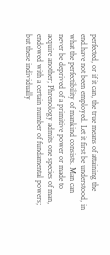perfected, or if it can, the true means of attaining the end.have not been employed. Let it first be understood, in what the perfectibility of mankind consists. Man can never be deprived of a primitive power or made to acquire another; Phrenology admits one species of man, endowed with a certain number of fundamental powers; but these individually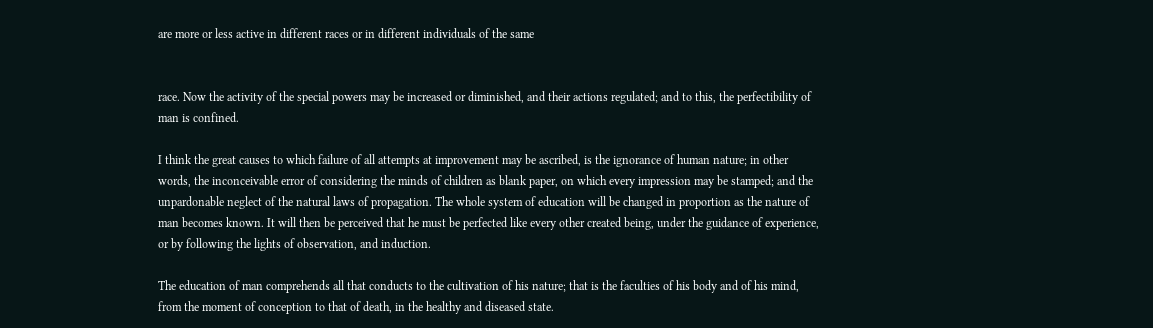are more or less active in different races or in different individuals of the same


race. Now the activity of the special powers may be increased or diminished, and their actions regulated; and to this, the perfectibility of man is confined.

I think the great causes to which failure of all attempts at improvement may be ascribed, is the ignorance of human nature; in other words, the inconceivable error of considering the minds of children as blank paper, on which every impression may be stamped; and the unpardonable neglect of the natural laws of propagation. The whole system of education will be changed in proportion as the nature of man becomes known. It will then be perceived that he must be perfected like every other created being, under the guidance of experience, or by following the lights of observation, and induction.

The education of man comprehends all that conducts to the cultivation of his nature; that is the faculties of his body and of his mind, from the moment of conception to that of death, in the healthy and diseased state.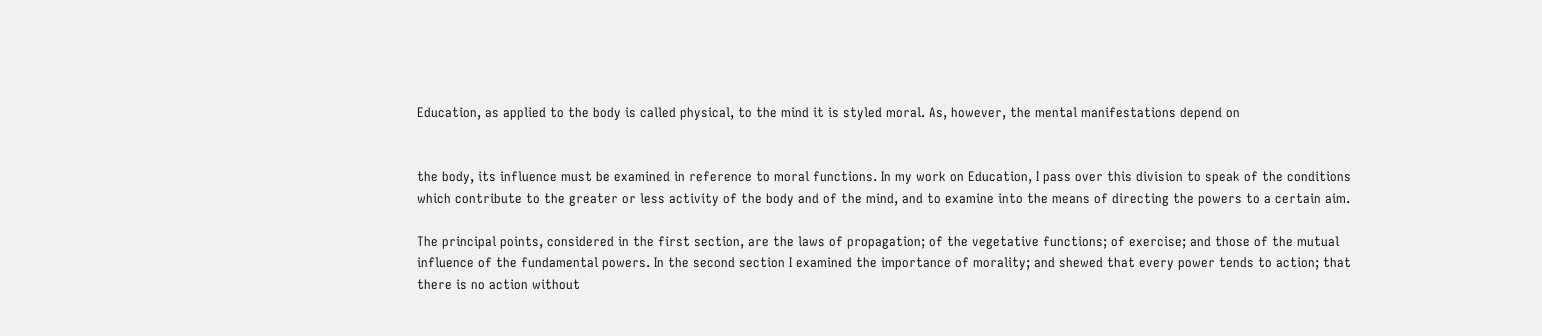Education, as applied to the body is called physical, to the mind it is styled moral. As, however, the mental manifestations depend on


the body, its influence must be examined in reference to moral functions. In my work on Education, I pass over this division to speak of the conditions which contribute to the greater or less activity of the body and of the mind, and to examine into the means of directing the powers to a certain aim.

The principal points, considered in the first section, are the laws of propagation; of the vegetative functions; of exercise; and those of the mutual influence of the fundamental powers. In the second section I examined the importance of morality; and shewed that every power tends to action; that there is no action without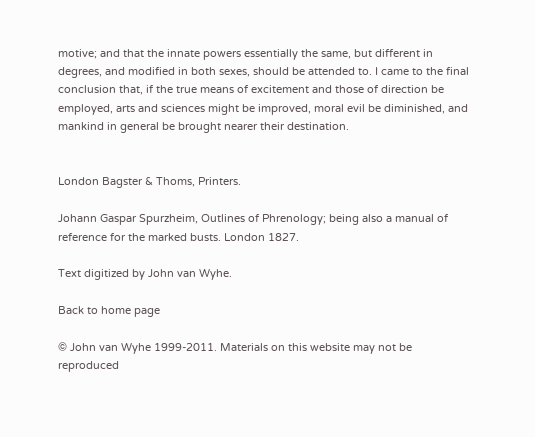motive; and that the innate powers essentially the same, but different in degrees, and modified in both sexes, should be attended to. I came to the final conclusion that, if the true means of excitement and those of direction be employed, arts and sciences might be improved, moral evil be diminished, and mankind in general be brought nearer their destination.


London Bagster & Thoms, Printers.

Johann Gaspar Spurzheim, Outlines of Phrenology; being also a manual of reference for the marked busts. London 1827.

Text digitized by John van Wyhe.

Back to home page

© John van Wyhe 1999-2011. Materials on this website may not be reproduced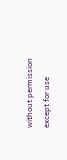without permission except for use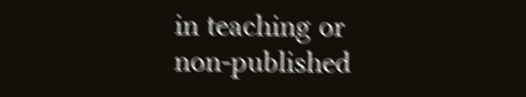in teaching or non-published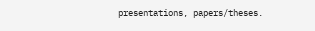presentations, papers/theses.